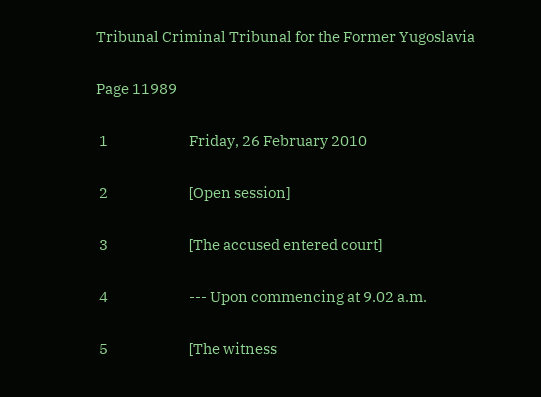Tribunal Criminal Tribunal for the Former Yugoslavia

Page 11989

 1                           Friday, 26 February 2010

 2                           [Open session]

 3                           [The accused entered court]

 4                           --- Upon commencing at 9.02 a.m.

 5                           [The witness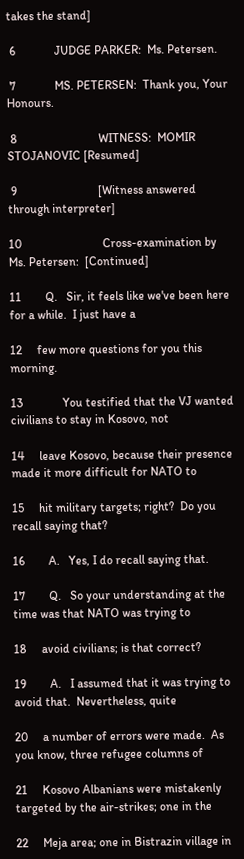takes the stand]

 6             JUDGE PARKER:  Ms. Petersen.

 7             MS. PETERSEN:  Thank you, Your Honours.

 8                           WITNESS:  MOMIR STOJANOVIC [Resumed]

 9                           [Witness answered through interpreter]

10                           Cross-examination by Ms. Petersen:  [Continued]

11        Q.   Sir, it feels like we've been here for a while.  I just have a

12     few more questions for you this morning.

13             You testified that the VJ wanted civilians to stay in Kosovo, not

14     leave Kosovo, because their presence made it more difficult for NATO to

15     hit military targets; right?  Do you recall saying that?

16        A.   Yes, I do recall saying that.

17        Q.   So your understanding at the time was that NATO was trying to

18     avoid civilians; is that correct?

19        A.   I assumed that it was trying to avoid that.  Nevertheless, quite

20     a number of errors were made.  As you know, three refugee columns of

21     Kosovo Albanians were mistakenly targeted by the air-strikes; one in the

22     Meja area; one in Bistrazin village in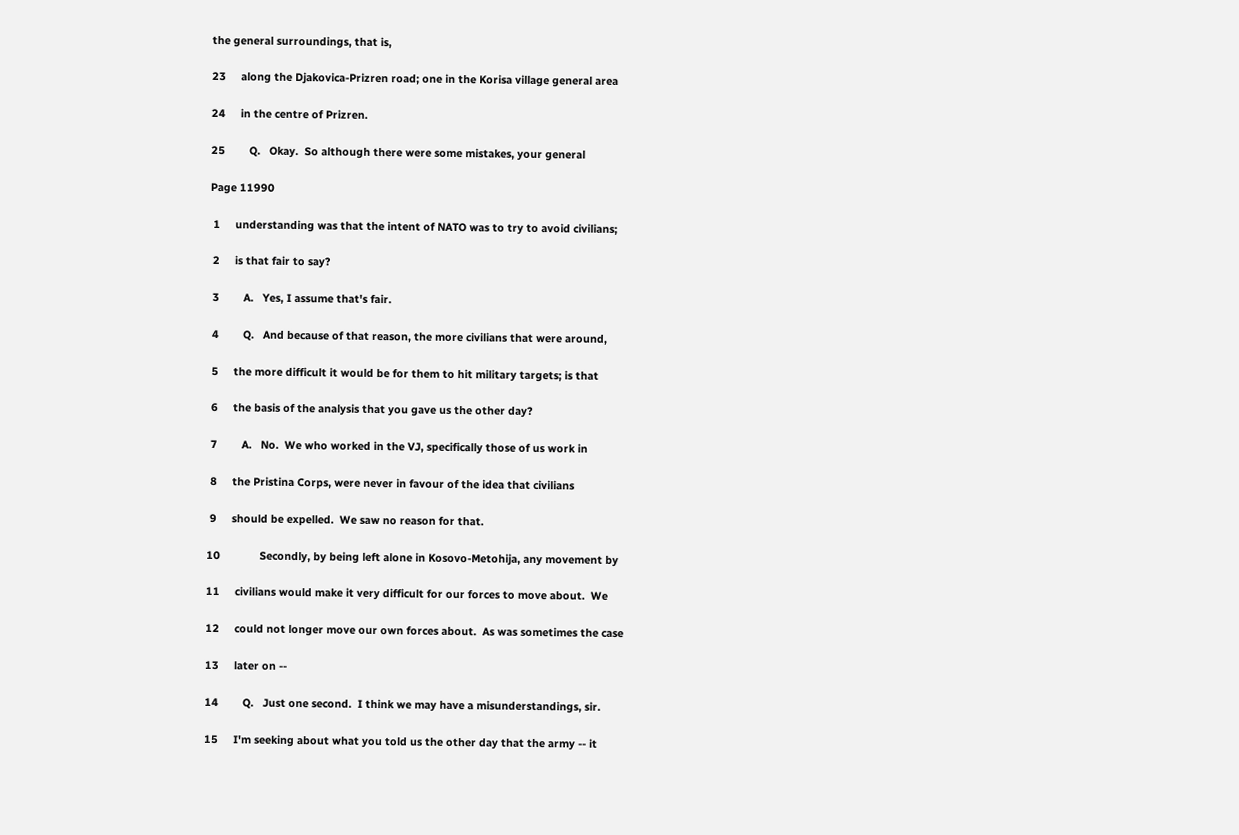the general surroundings, that is,

23     along the Djakovica-Prizren road; one in the Korisa village general area

24     in the centre of Prizren.

25        Q.   Okay.  So although there were some mistakes, your general

Page 11990

 1     understanding was that the intent of NATO was to try to avoid civilians;

 2     is that fair to say?

 3        A.   Yes, I assume that's fair.

 4        Q.   And because of that reason, the more civilians that were around,

 5     the more difficult it would be for them to hit military targets; is that

 6     the basis of the analysis that you gave us the other day?

 7        A.   No.  We who worked in the VJ, specifically those of us work in

 8     the Pristina Corps, were never in favour of the idea that civilians

 9     should be expelled.  We saw no reason for that.

10             Secondly, by being left alone in Kosovo-Metohija, any movement by

11     civilians would make it very difficult for our forces to move about.  We

12     could not longer move our own forces about.  As was sometimes the case

13     later on --

14        Q.   Just one second.  I think we may have a misunderstandings, sir.

15     I'm seeking about what you told us the other day that the army -- it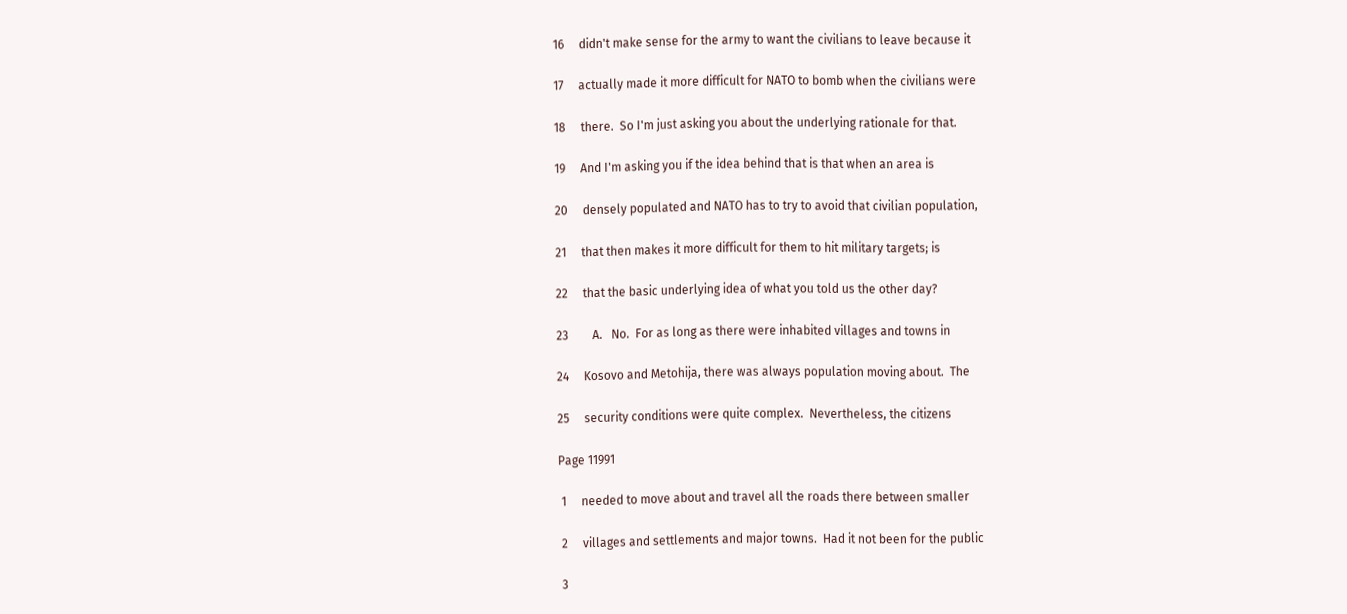16     didn't make sense for the army to want the civilians to leave because it

17     actually made it more difficult for NATO to bomb when the civilians were

18     there.  So I'm just asking you about the underlying rationale for that.

19     And I'm asking you if the idea behind that is that when an area is

20     densely populated and NATO has to try to avoid that civilian population,

21     that then makes it more difficult for them to hit military targets; is

22     that the basic underlying idea of what you told us the other day?

23        A.   No.  For as long as there were inhabited villages and towns in

24     Kosovo and Metohija, there was always population moving about.  The

25     security conditions were quite complex.  Nevertheless, the citizens

Page 11991

 1     needed to move about and travel all the roads there between smaller

 2     villages and settlements and major towns.  Had it not been for the public

 3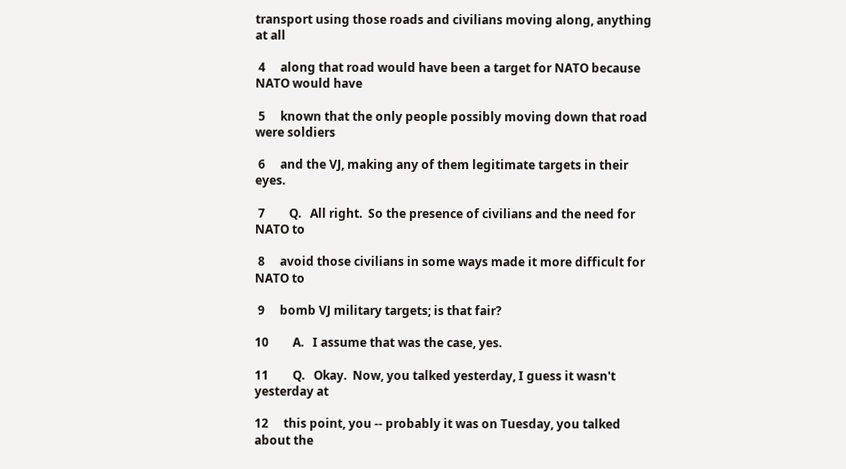transport using those roads and civilians moving along, anything at all

 4     along that road would have been a target for NATO because NATO would have

 5     known that the only people possibly moving down that road were soldiers

 6     and the VJ, making any of them legitimate targets in their eyes.

 7        Q.   All right.  So the presence of civilians and the need for NATO to

 8     avoid those civilians in some ways made it more difficult for NATO to

 9     bomb VJ military targets; is that fair?

10        A.   I assume that was the case, yes.

11        Q.   Okay.  Now, you talked yesterday, I guess it wasn't yesterday at

12     this point, you -- probably it was on Tuesday, you talked about the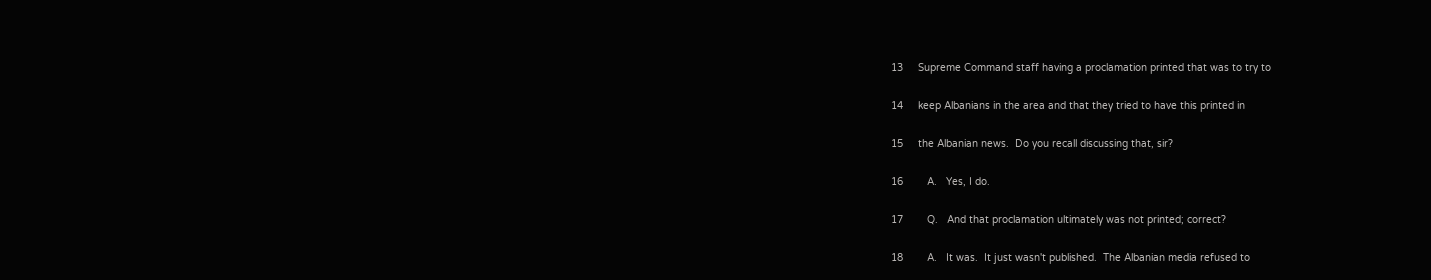13     Supreme Command staff having a proclamation printed that was to try to

14     keep Albanians in the area and that they tried to have this printed in

15     the Albanian news.  Do you recall discussing that, sir?

16        A.   Yes, I do.

17        Q.   And that proclamation ultimately was not printed; correct?

18        A.   It was.  It just wasn't published.  The Albanian media refused to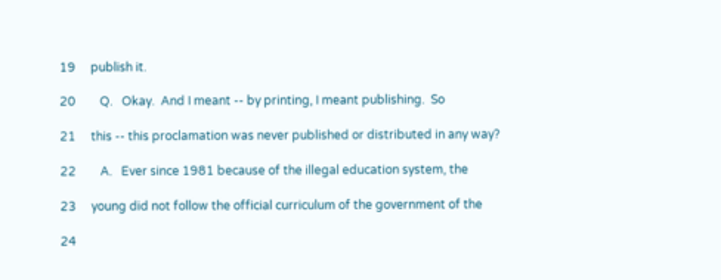19     publish it.

20        Q.   Okay.  And I meant -- by printing, I meant publishing.  So

21     this -- this proclamation was never published or distributed in any way?

22        A.   Ever since 1981 because of the illegal education system, the

23     young did not follow the official curriculum of the government of the

24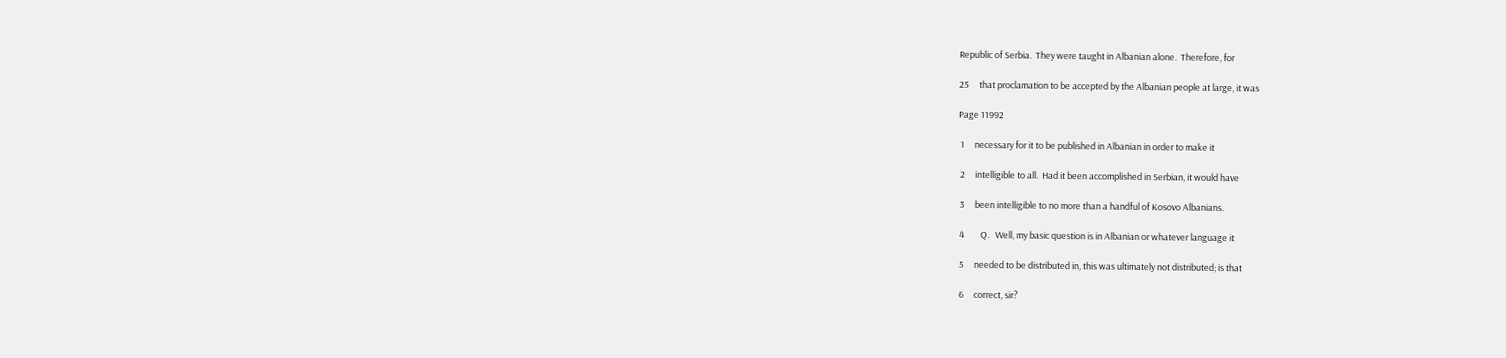Republic of Serbia.  They were taught in Albanian alone.  Therefore, for

25     that proclamation to be accepted by the Albanian people at large, it was

Page 11992

 1     necessary for it to be published in Albanian in order to make it

 2     intelligible to all.  Had it been accomplished in Serbian, it would have

 3     been intelligible to no more than a handful of Kosovo Albanians.

 4        Q.   Well, my basic question is in Albanian or whatever language it

 5     needed to be distributed in, this was ultimately not distributed; is that

 6     correct, sir?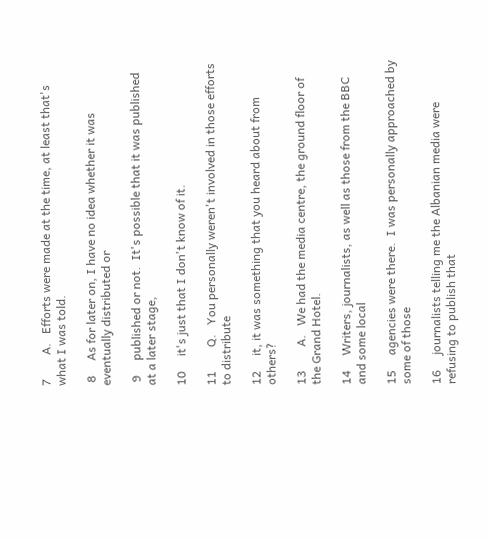7        A.   Efforts were made at the time, at least that's what I was told.

 8     As for later on, I have no idea whether it was eventually distributed or

 9     published or not.  It's possible that it was published at a later stage,

10     it's just that I don't know of it.

11        Q.   You personally weren't involved in those efforts to distribute

12     it, it was something that you heard about from others?

13        A.   We had the media centre, the ground floor of the Grand Hotel.

14     Writers, journalists, as well as those from the BBC and some local

15     agencies were there.  I was personally approached by some of those

16     journalists telling me the Albanian media were refusing to publish that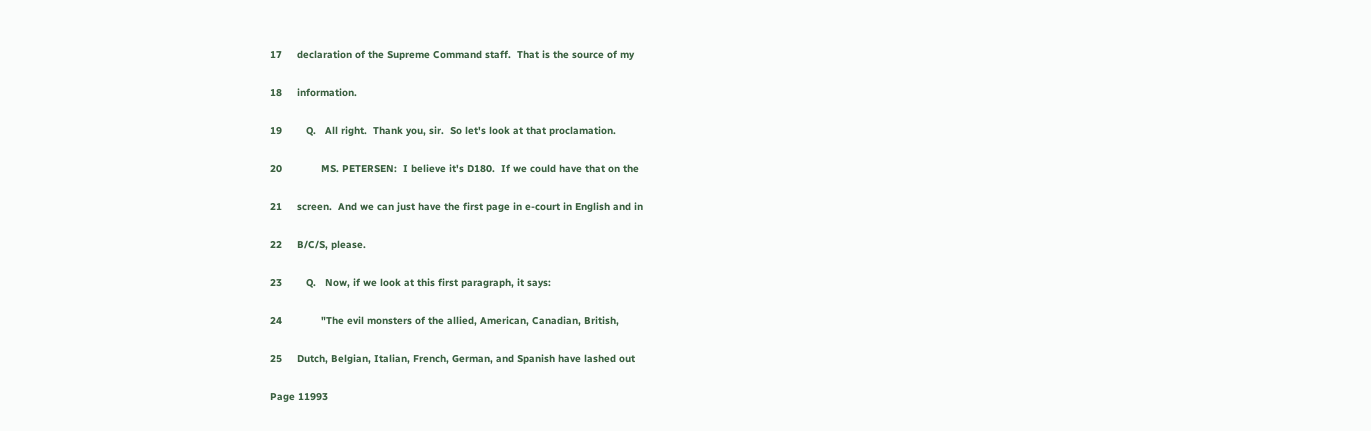17     declaration of the Supreme Command staff.  That is the source of my

18     information.

19        Q.   All right.  Thank you, sir.  So let's look at that proclamation.

20             MS. PETERSEN:  I believe it's D180.  If we could have that on the

21     screen.  And we can just have the first page in e-court in English and in

22     B/C/S, please.

23        Q.   Now, if we look at this first paragraph, it says:

24             "The evil monsters of the allied, American, Canadian, British,

25     Dutch, Belgian, Italian, French, German, and Spanish have lashed out

Page 11993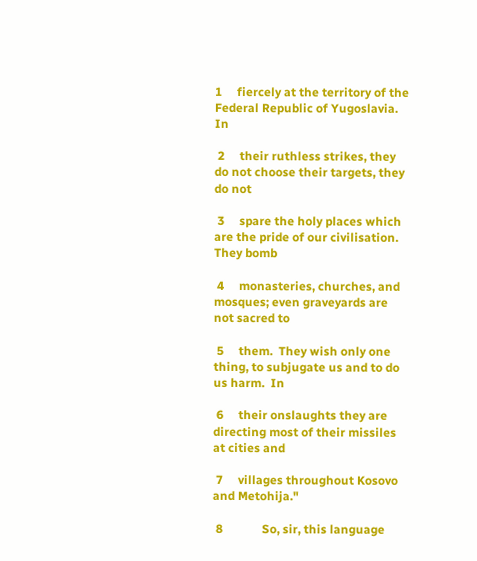1     fiercely at the territory of the Federal Republic of Yugoslavia.  In

 2     their ruthless strikes, they do not choose their targets, they do not

 3     spare the holy places which are the pride of our civilisation.  They bomb

 4     monasteries, churches, and mosques; even graveyards are not sacred to

 5     them.  They wish only one thing, to subjugate us and to do us harm.  In

 6     their onslaughts they are directing most of their missiles at cities and

 7     villages throughout Kosovo and Metohija."

 8             So, sir, this language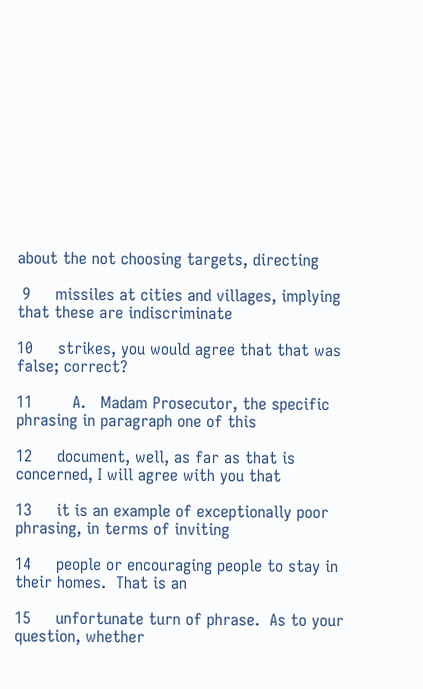about the not choosing targets, directing

 9     missiles at cities and villages, implying that these are indiscriminate

10     strikes, you would agree that that was false; correct?

11        A.   Madam Prosecutor, the specific phrasing in paragraph one of this

12     document, well, as far as that is concerned, I will agree with you that

13     it is an example of exceptionally poor phrasing, in terms of inviting

14     people or encouraging people to stay in their homes.  That is an

15     unfortunate turn of phrase.  As to your question, whether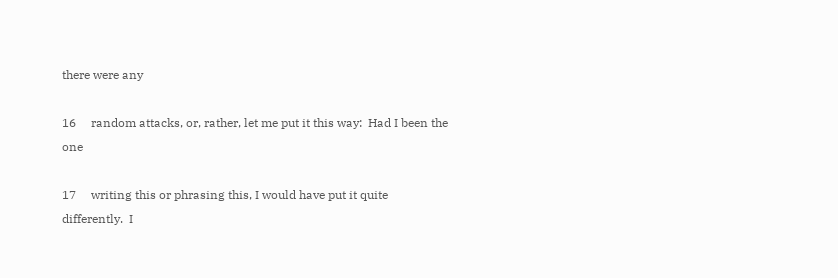there were any

16     random attacks, or, rather, let me put it this way:  Had I been the one

17     writing this or phrasing this, I would have put it quite differently.  I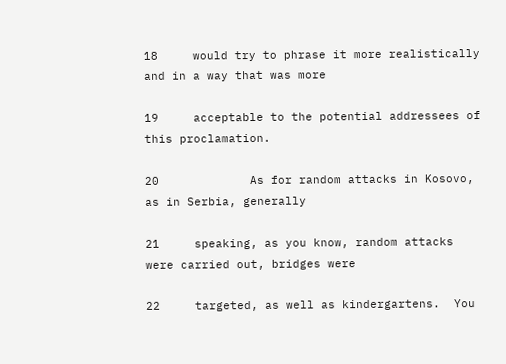18     would try to phrase it more realistically and in a way that was more

19     acceptable to the potential addressees of this proclamation.

20             As for random attacks in Kosovo, as in Serbia, generally

21     speaking, as you know, random attacks were carried out, bridges were

22     targeted, as well as kindergartens.  You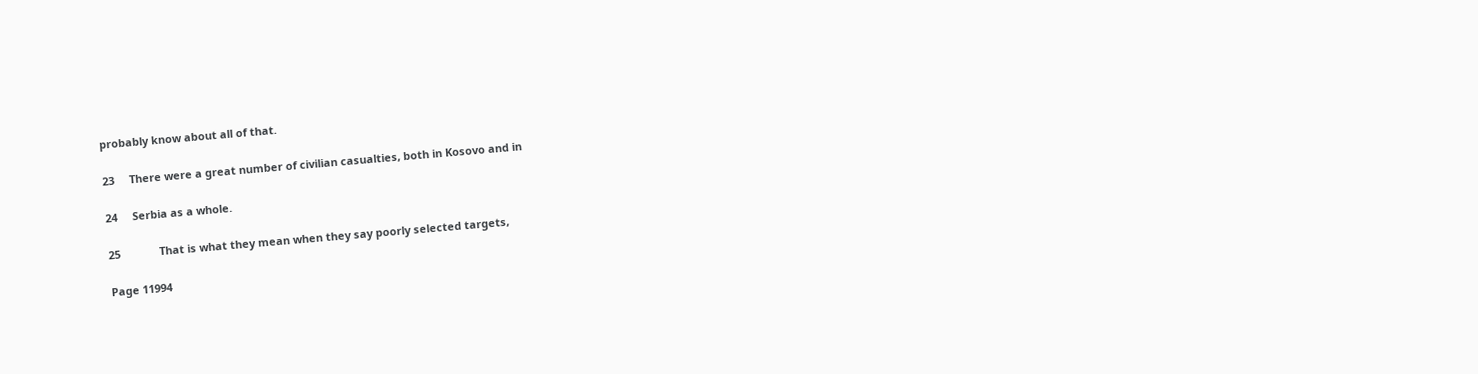probably know about all of that.

23     There were a great number of civilian casualties, both in Kosovo and in

24     Serbia as a whole.

25             That is what they mean when they say poorly selected targets,

Page 11994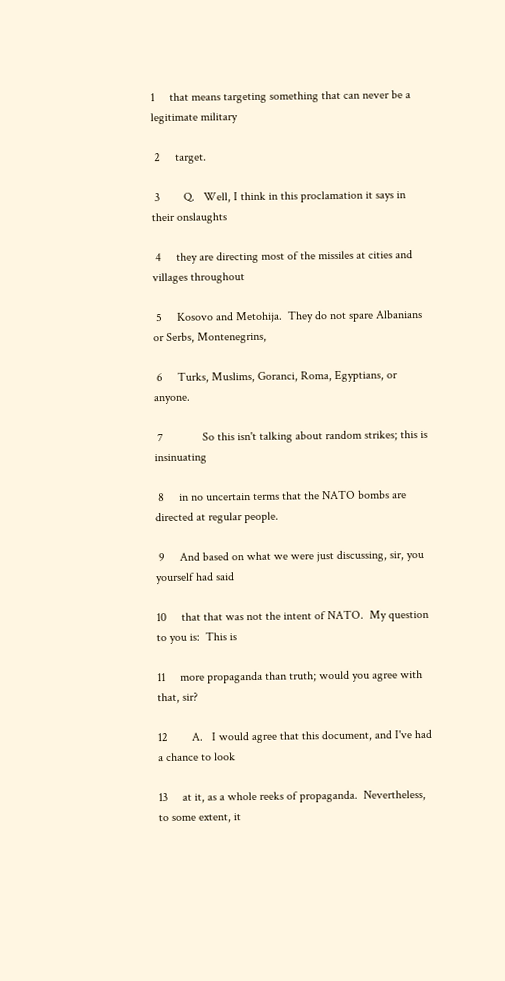1     that means targeting something that can never be a legitimate military

 2     target.

 3        Q.   Well, I think in this proclamation it says in their onslaughts

 4     they are directing most of the missiles at cities and villages throughout

 5     Kosovo and Metohija.  They do not spare Albanians or Serbs, Montenegrins,

 6     Turks, Muslims, Goranci, Roma, Egyptians, or anyone.

 7             So this isn't talking about random strikes; this is insinuating

 8     in no uncertain terms that the NATO bombs are directed at regular people.

 9     And based on what we were just discussing, sir, you yourself had said

10     that that was not the intent of NATO.  My question to you is:  This is

11     more propaganda than truth; would you agree with that, sir?

12        A.   I would agree that this document, and I've had a chance to look

13     at it, as a whole reeks of propaganda.  Nevertheless, to some extent, it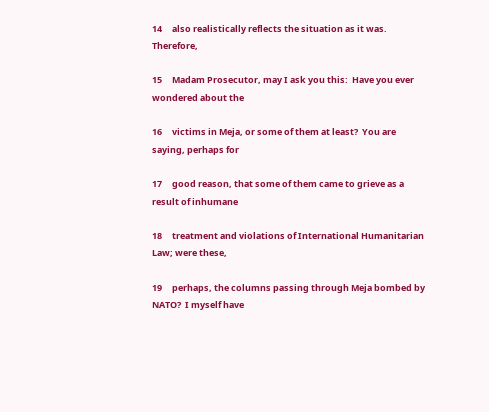14     also realistically reflects the situation as it was.  Therefore,

15     Madam Prosecutor, may I ask you this:  Have you ever wondered about the

16     victims in Meja, or some of them at least?  You are saying, perhaps for

17     good reason, that some of them came to grieve as a result of inhumane

18     treatment and violations of International Humanitarian Law; were these,

19     perhaps, the columns passing through Meja bombed by NATO?  I myself have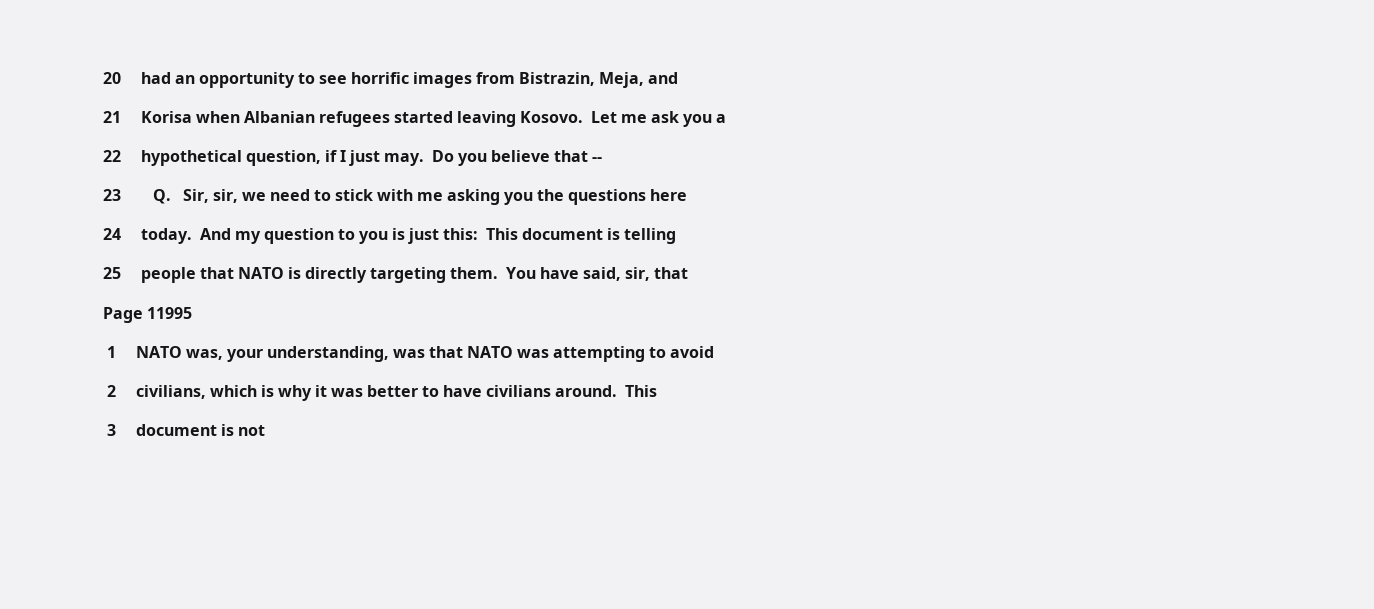20     had an opportunity to see horrific images from Bistrazin, Meja, and

21     Korisa when Albanian refugees started leaving Kosovo.  Let me ask you a

22     hypothetical question, if I just may.  Do you believe that --

23        Q.   Sir, sir, we need to stick with me asking you the questions here

24     today.  And my question to you is just this:  This document is telling

25     people that NATO is directly targeting them.  You have said, sir, that

Page 11995

 1     NATO was, your understanding, was that NATO was attempting to avoid

 2     civilians, which is why it was better to have civilians around.  This

 3     document is not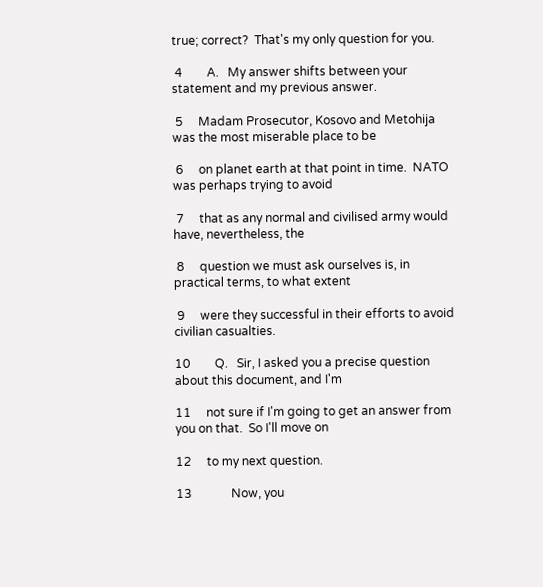true; correct?  That's my only question for you.

 4        A.   My answer shifts between your statement and my previous answer.

 5     Madam Prosecutor, Kosovo and Metohija was the most miserable place to be

 6     on planet earth at that point in time.  NATO was perhaps trying to avoid

 7     that as any normal and civilised army would have, nevertheless, the

 8     question we must ask ourselves is, in practical terms, to what extent

 9     were they successful in their efforts to avoid civilian casualties.

10        Q.   Sir, I asked you a precise question about this document, and I'm

11     not sure if I'm going to get an answer from you on that.  So I'll move on

12     to my next question.

13             Now, you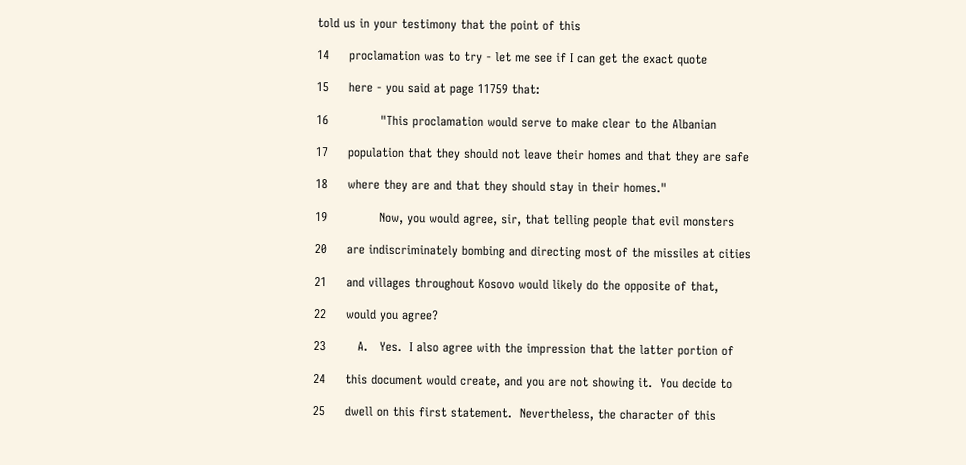told us in your testimony that the point of this

14     proclamation was to try - let me see if I can get the exact quote

15     here - you said at page 11759 that:

16             "This proclamation would serve to make clear to the Albanian

17     population that they should not leave their homes and that they are safe

18     where they are and that they should stay in their homes."

19             Now, you would agree, sir, that telling people that evil monsters

20     are indiscriminately bombing and directing most of the missiles at cities

21     and villages throughout Kosovo would likely do the opposite of that,

22     would you agree?

23        A.   Yes.  I also agree with the impression that the latter portion of

24     this document would create, and you are not showing it.  You decide to

25     dwell on this first statement.  Nevertheless, the character of this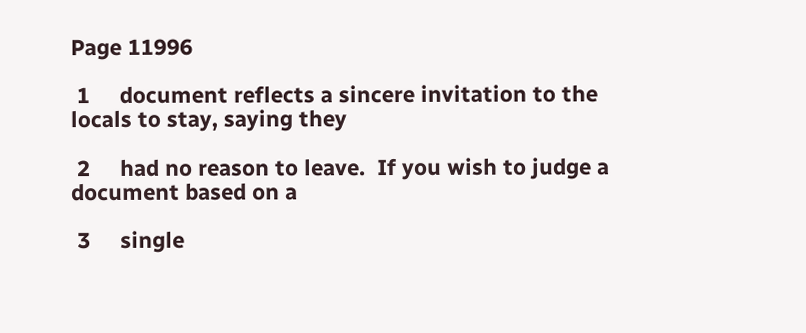Page 11996

 1     document reflects a sincere invitation to the locals to stay, saying they

 2     had no reason to leave.  If you wish to judge a document based on a

 3     single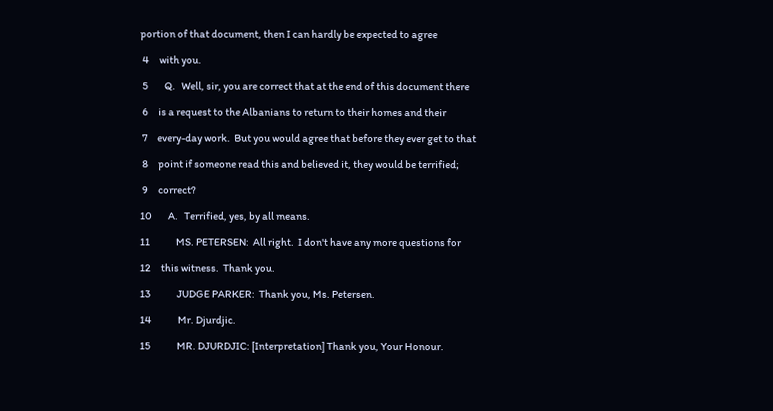portion of that document, then I can hardly be expected to agree

 4     with you.

 5        Q.   Well, sir, you are correct that at the end of this document there

 6     is a request to the Albanians to return to their homes and their

 7     every-day work.  But you would agree that before they ever get to that

 8     point if someone read this and believed it, they would be terrified;

 9     correct?

10        A.   Terrified, yes, by all means.

11             MS. PETERSEN:  All right.  I don't have any more questions for

12     this witness.  Thank you.

13             JUDGE PARKER:  Thank you, Ms. Petersen.

14             Mr. Djurdjic.

15             MR. DJURDJIC: [Interpretation] Thank you, Your Honour.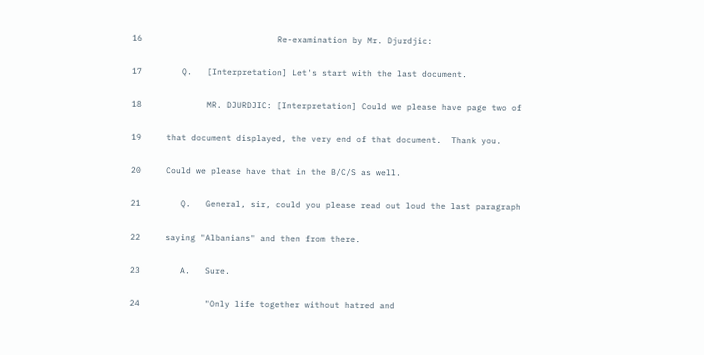16                           Re-examination by Mr. Djurdjic:

17        Q.   [Interpretation] Let's start with the last document.

18             MR. DJURDJIC: [Interpretation] Could we please have page two of

19     that document displayed, the very end of that document.  Thank you.

20     Could we please have that in the B/C/S as well.

21        Q.   General, sir, could you please read out loud the last paragraph

22     saying "Albanians" and then from there.

23        A.   Sure.

24             "Only life together without hatred and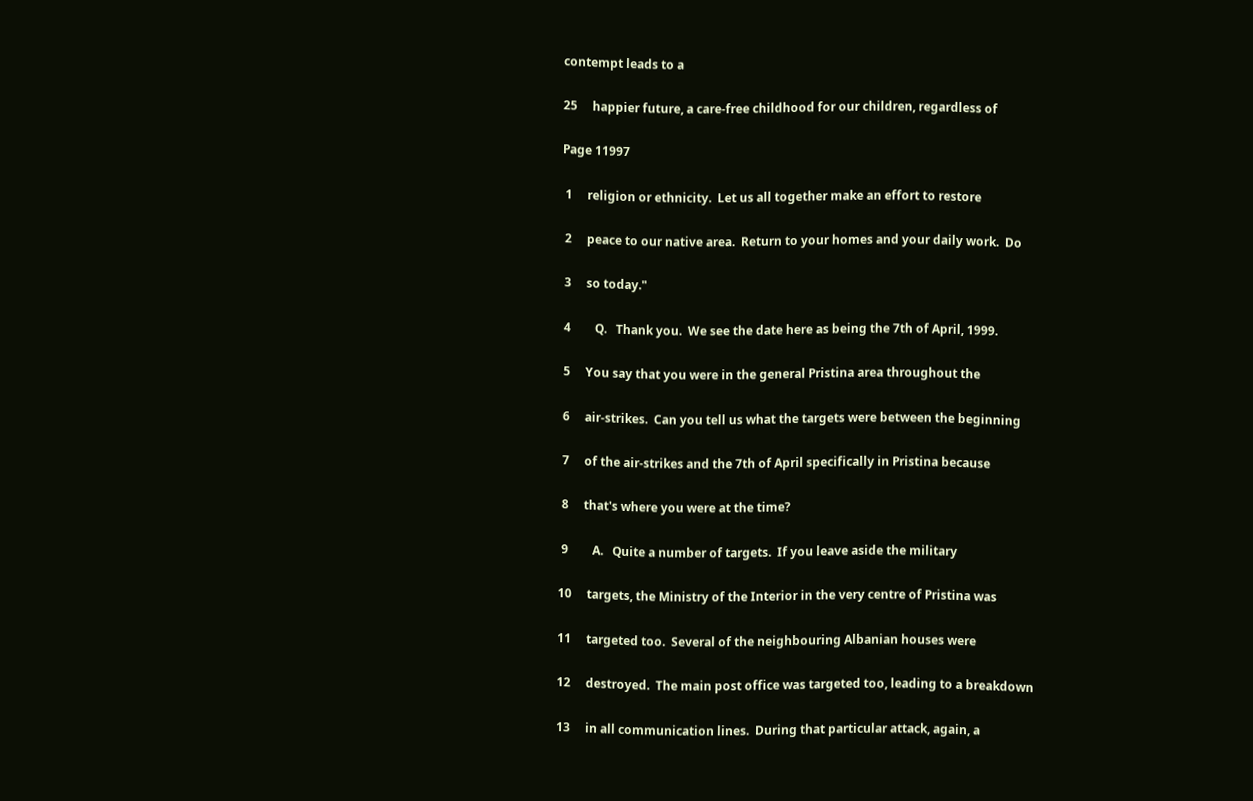contempt leads to a

25     happier future, a care-free childhood for our children, regardless of

Page 11997

 1     religion or ethnicity.  Let us all together make an effort to restore

 2     peace to our native area.  Return to your homes and your daily work.  Do

 3     so today."

 4        Q.   Thank you.  We see the date here as being the 7th of April, 1999.

 5     You say that you were in the general Pristina area throughout the

 6     air-strikes.  Can you tell us what the targets were between the beginning

 7     of the air-strikes and the 7th of April specifically in Pristina because

 8     that's where you were at the time?

 9        A.   Quite a number of targets.  If you leave aside the military

10     targets, the Ministry of the Interior in the very centre of Pristina was

11     targeted too.  Several of the neighbouring Albanian houses were

12     destroyed.  The main post office was targeted too, leading to a breakdown

13     in all communication lines.  During that particular attack, again, a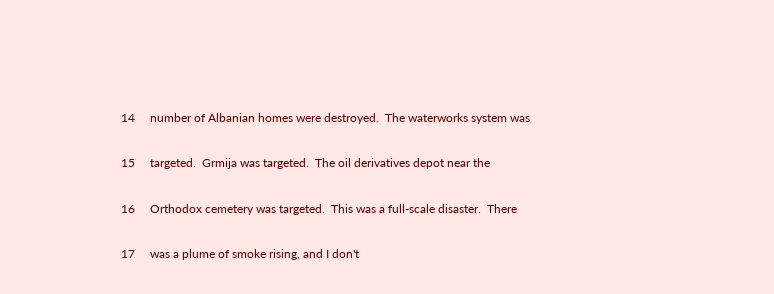14     number of Albanian homes were destroyed.  The waterworks system was

15     targeted.  Grmija was targeted.  The oil derivatives depot near the

16     Orthodox cemetery was targeted.  This was a full-scale disaster.  There

17     was a plume of smoke rising, and I don't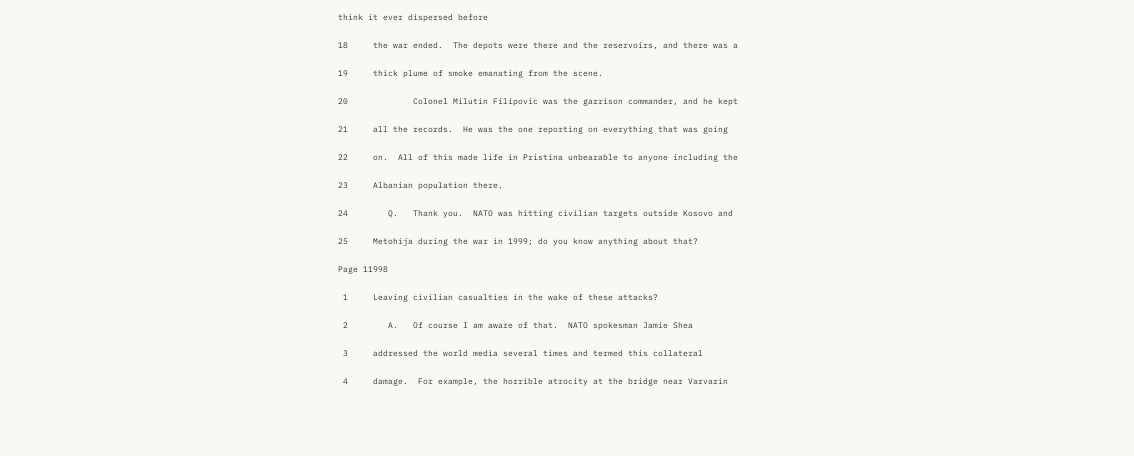think it ever dispersed before

18     the war ended.  The depots were there and the reservoirs, and there was a

19     thick plume of smoke emanating from the scene.

20             Colonel Milutin Filipovic was the garrison commander, and he kept

21     all the records.  He was the one reporting on everything that was going

22     on.  All of this made life in Pristina unbearable to anyone including the

23     Albanian population there.

24        Q.   Thank you.  NATO was hitting civilian targets outside Kosovo and

25     Metohija during the war in 1999; do you know anything about that?

Page 11998

 1     Leaving civilian casualties in the wake of these attacks?

 2        A.   Of course I am aware of that.  NATO spokesman Jamie Shea

 3     addressed the world media several times and termed this collateral

 4     damage.  For example, the horrible atrocity at the bridge near Varvarin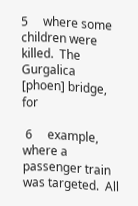5     where some children were killed.  The Gurgalica [phoen] bridge, for

 6     example, where a passenger train was targeted.  All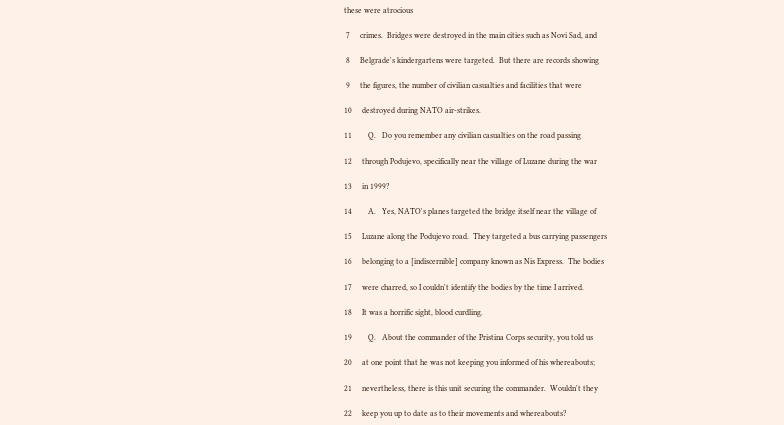these were atrocious

 7     crimes.  Bridges were destroyed in the main cities such as Novi Sad, and

 8     Belgrade's kindergartens were targeted.  But there are records showing

 9     the figures, the number of civilian casualties and facilities that were

10     destroyed during NATO air-strikes.

11        Q.   Do you remember any civilian casualties on the road passing

12     through Podujevo, specifically near the village of Luzane during the war

13     in 1999?

14        A.   Yes, NATO's planes targeted the bridge itself near the village of

15     Luzane along the Podujevo road.  They targeted a bus carrying passengers

16     belonging to a [indiscernible] company known as Nis Express.  The bodies

17     were charred, so I couldn't identify the bodies by the time I arrived.

18     It was a horrific sight, blood curdling.

19        Q.   About the commander of the Pristina Corps security, you told us

20     at one point that he was not keeping you informed of his whereabouts;

21     nevertheless, there is this unit securing the commander.  Wouldn't they

22     keep you up to date as to their movements and whereabouts?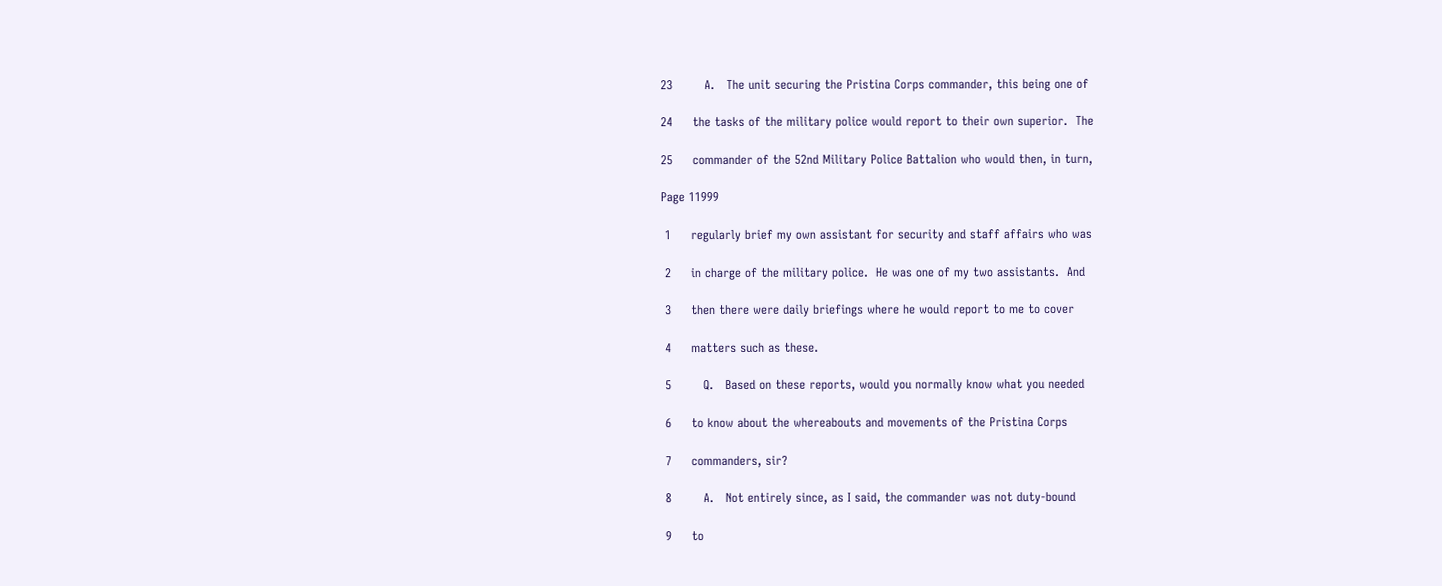23        A.   The unit securing the Pristina Corps commander, this being one of

24     the tasks of the military police would report to their own superior.  The

25     commander of the 52nd Military Police Battalion who would then, in turn,

Page 11999

 1     regularly brief my own assistant for security and staff affairs who was

 2     in charge of the military police.  He was one of my two assistants.  And

 3     then there were daily briefings where he would report to me to cover

 4     matters such as these.

 5        Q.   Based on these reports, would you normally know what you needed

 6     to know about the whereabouts and movements of the Pristina Corps

 7     commanders, sir?

 8        A.   Not entirely since, as I said, the commander was not duty-bound

 9     to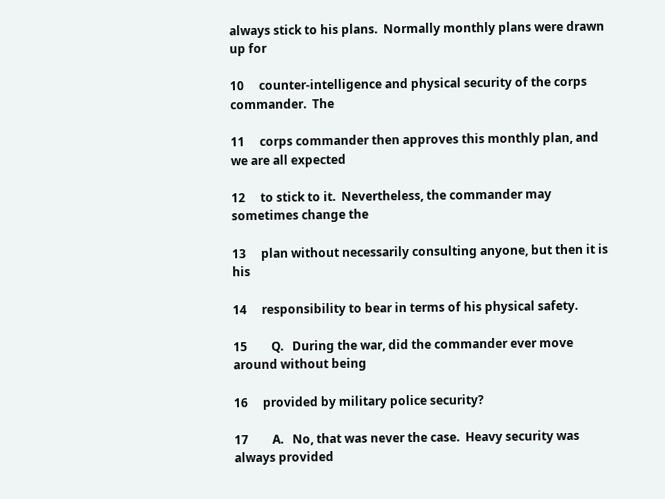always stick to his plans.  Normally monthly plans were drawn up for

10     counter-intelligence and physical security of the corps commander.  The

11     corps commander then approves this monthly plan, and we are all expected

12     to stick to it.  Nevertheless, the commander may sometimes change the

13     plan without necessarily consulting anyone, but then it is his

14     responsibility to bear in terms of his physical safety.

15        Q.   During the war, did the commander ever move around without being

16     provided by military police security?

17        A.   No, that was never the case.  Heavy security was always provided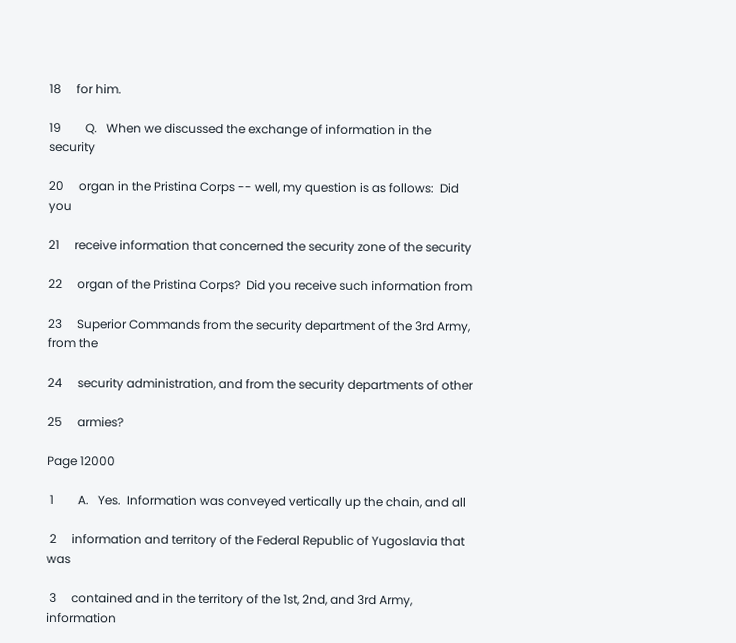18     for him.

19        Q.   When we discussed the exchange of information in the security

20     organ in the Pristina Corps -- well, my question is as follows:  Did you

21     receive information that concerned the security zone of the security

22     organ of the Pristina Corps?  Did you receive such information from

23     Superior Commands from the security department of the 3rd Army, from the

24     security administration, and from the security departments of other

25     armies?

Page 12000

 1        A.   Yes.  Information was conveyed vertically up the chain, and all

 2     information and territory of the Federal Republic of Yugoslavia that was

 3     contained and in the territory of the 1st, 2nd, and 3rd Army, information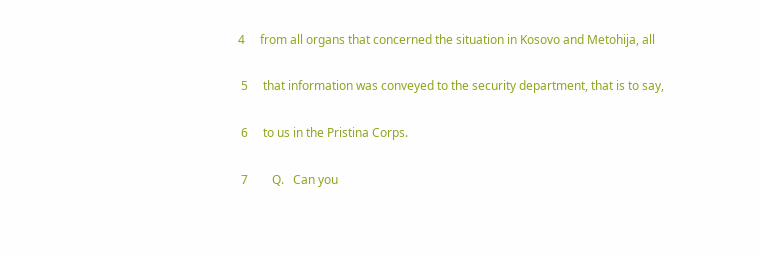4     from all organs that concerned the situation in Kosovo and Metohija, all

 5     that information was conveyed to the security department, that is to say,

 6     to us in the Pristina Corps.

 7        Q.   Can you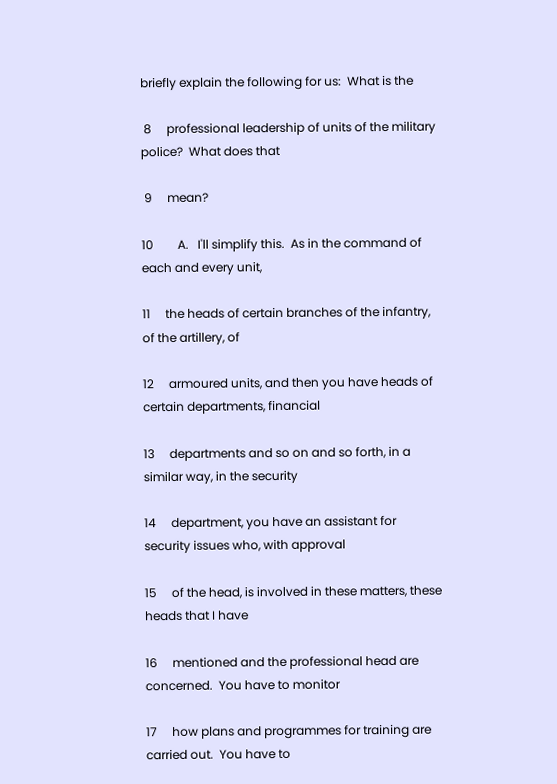briefly explain the following for us:  What is the

 8     professional leadership of units of the military police?  What does that

 9     mean?

10        A.   I'll simplify this.  As in the command of each and every unit,

11     the heads of certain branches of the infantry, of the artillery, of

12     armoured units, and then you have heads of certain departments, financial

13     departments and so on and so forth, in a similar way, in the security

14     department, you have an assistant for security issues who, with approval

15     of the head, is involved in these matters, these heads that I have

16     mentioned and the professional head are concerned.  You have to monitor

17     how plans and programmes for training are carried out.  You have to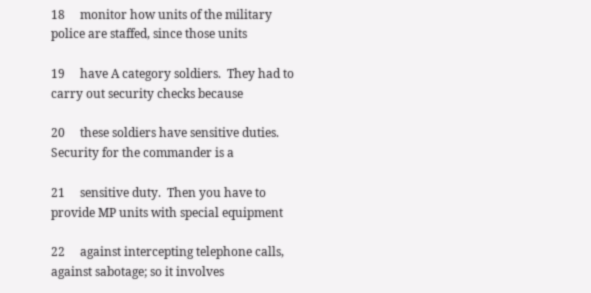18     monitor how units of the military police are staffed, since those units

19     have A category soldiers.  They had to carry out security checks because

20     these soldiers have sensitive duties.  Security for the commander is a

21     sensitive duty.  Then you have to provide MP units with special equipment

22     against intercepting telephone calls, against sabotage; so it involves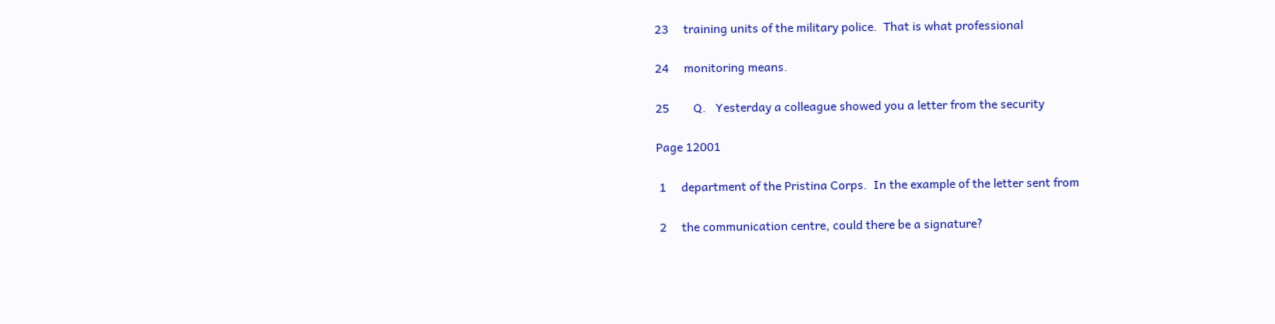23     training units of the military police.  That is what professional

24     monitoring means.

25        Q.   Yesterday a colleague showed you a letter from the security

Page 12001

 1     department of the Pristina Corps.  In the example of the letter sent from

 2     the communication centre, could there be a signature?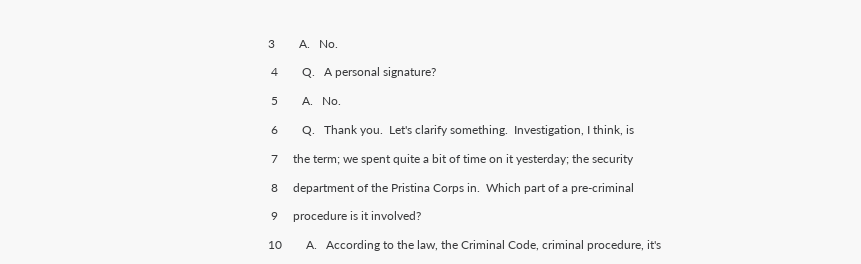3        A.   No.

 4        Q.   A personal signature?

 5        A.   No.

 6        Q.   Thank you.  Let's clarify something.  Investigation, I think, is

 7     the term; we spent quite a bit of time on it yesterday; the security

 8     department of the Pristina Corps in.  Which part of a pre-criminal

 9     procedure is it involved?

10        A.   According to the law, the Criminal Code, criminal procedure, it's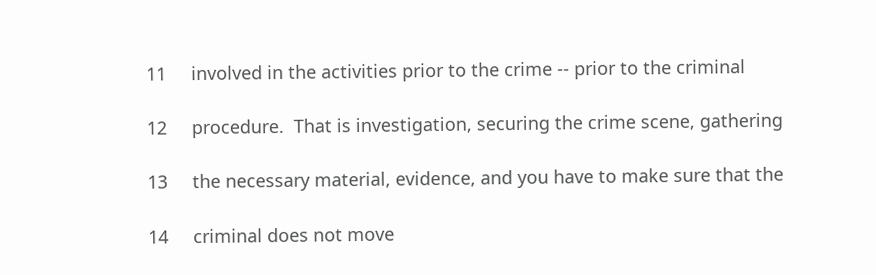11     involved in the activities prior to the crime -- prior to the criminal

12     procedure.  That is investigation, securing the crime scene, gathering

13     the necessary material, evidence, and you have to make sure that the

14     criminal does not move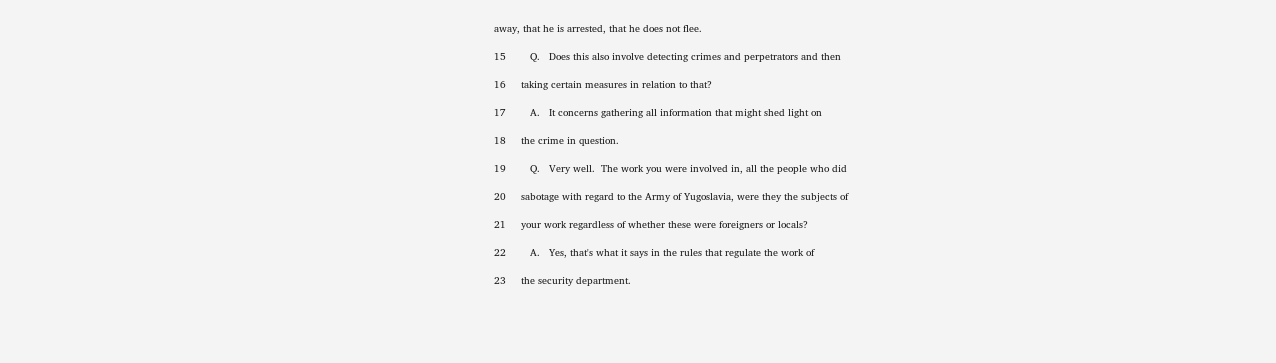away, that he is arrested, that he does not flee.

15        Q.   Does this also involve detecting crimes and perpetrators and then

16     taking certain measures in relation to that?

17        A.   It concerns gathering all information that might shed light on

18     the crime in question.

19        Q.   Very well.  The work you were involved in, all the people who did

20     sabotage with regard to the Army of Yugoslavia, were they the subjects of

21     your work regardless of whether these were foreigners or locals?

22        A.   Yes, that's what it says in the rules that regulate the work of

23     the security department.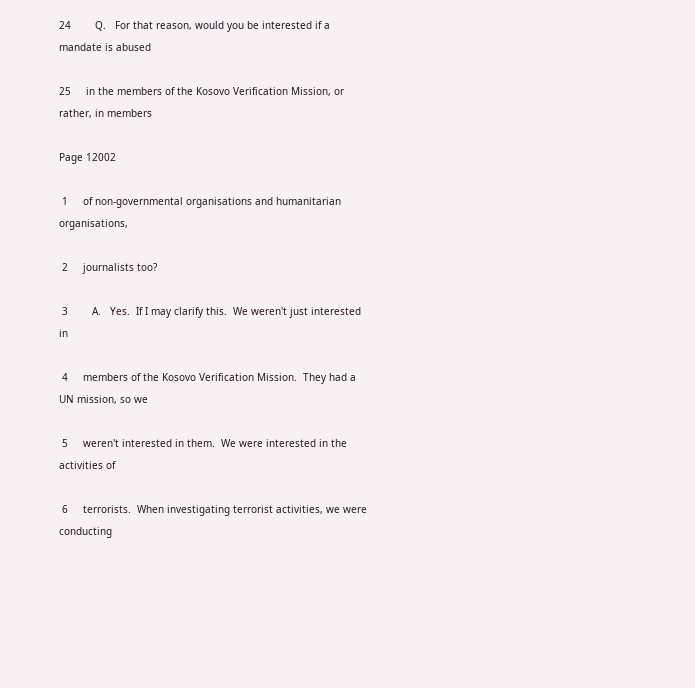24        Q.   For that reason, would you be interested if a mandate is abused

25     in the members of the Kosovo Verification Mission, or rather, in members

Page 12002

 1     of non-governmental organisations and humanitarian organisations,

 2     journalists too?

 3        A.   Yes.  If I may clarify this.  We weren't just interested in

 4     members of the Kosovo Verification Mission.  They had a UN mission, so we

 5     weren't interested in them.  We were interested in the activities of

 6     terrorists.  When investigating terrorist activities, we were conducting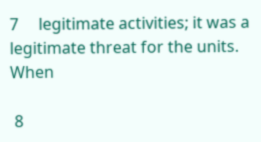7     legitimate activities; it was a legitimate threat for the units.  When

 8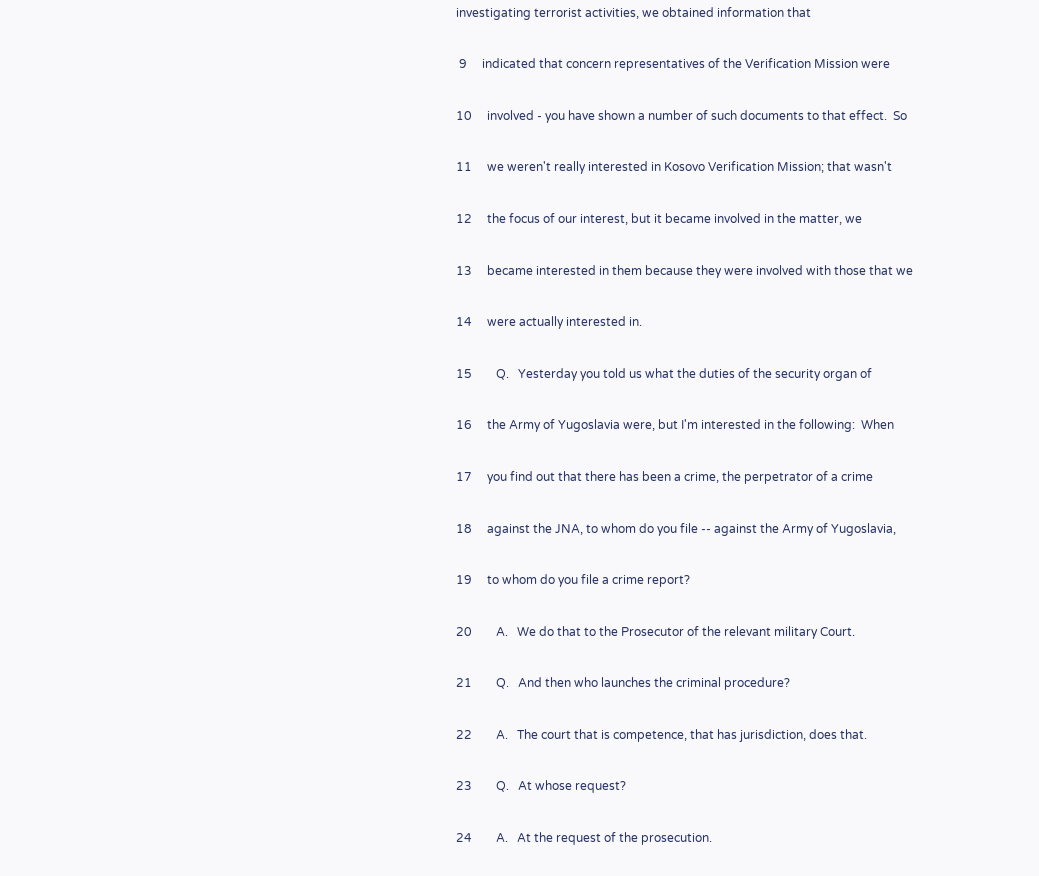investigating terrorist activities, we obtained information that

 9     indicated that concern representatives of the Verification Mission were

10     involved - you have shown a number of such documents to that effect.  So

11     we weren't really interested in Kosovo Verification Mission; that wasn't

12     the focus of our interest, but it became involved in the matter, we

13     became interested in them because they were involved with those that we

14     were actually interested in.

15        Q.   Yesterday you told us what the duties of the security organ of

16     the Army of Yugoslavia were, but I'm interested in the following:  When

17     you find out that there has been a crime, the perpetrator of a crime

18     against the JNA, to whom do you file -- against the Army of Yugoslavia,

19     to whom do you file a crime report?

20        A.   We do that to the Prosecutor of the relevant military Court.

21        Q.   And then who launches the criminal procedure?

22        A.   The court that is competence, that has jurisdiction, does that.

23        Q.   At whose request?

24        A.   At the request of the prosecution.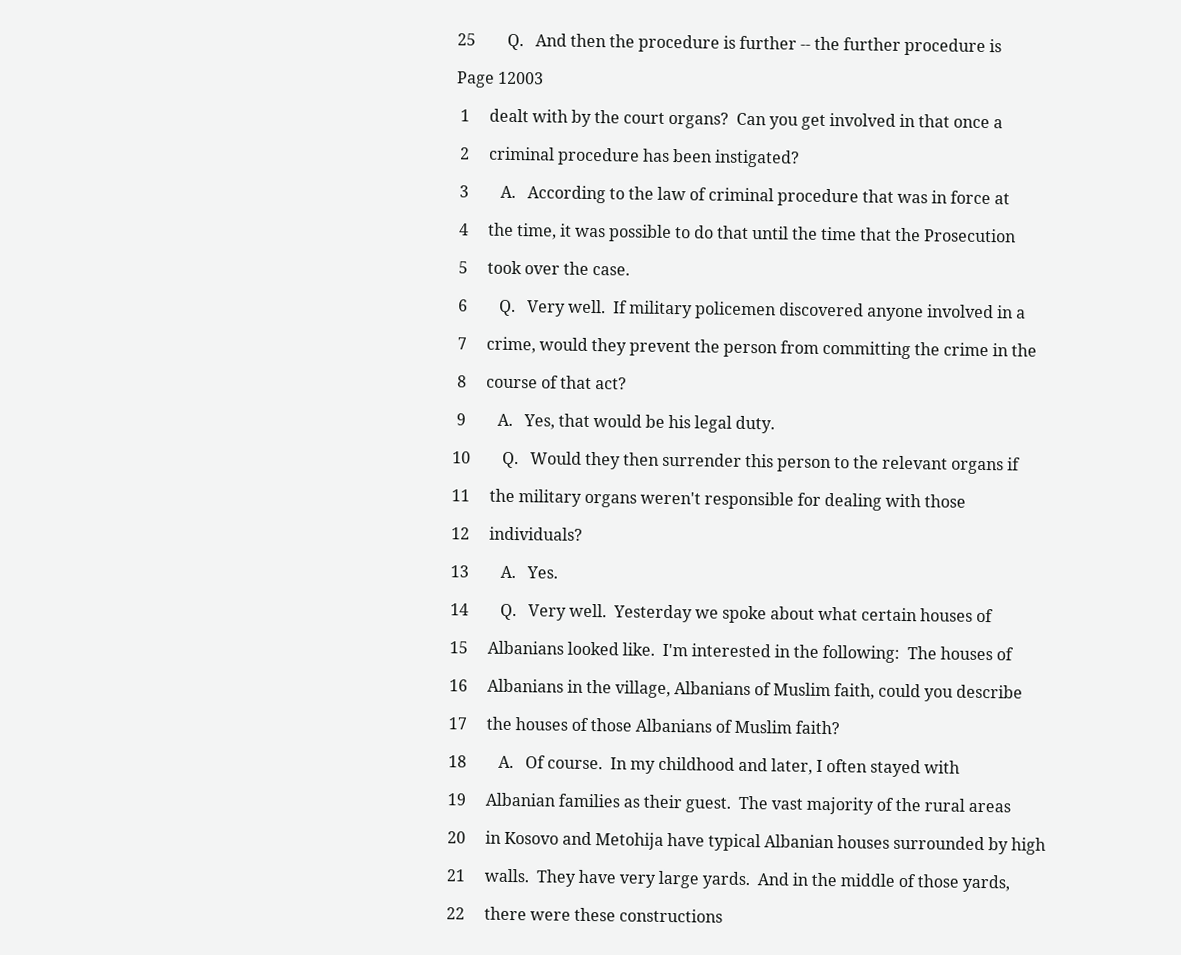25        Q.   And then the procedure is further -- the further procedure is

Page 12003

 1     dealt with by the court organs?  Can you get involved in that once a

 2     criminal procedure has been instigated?

 3        A.   According to the law of criminal procedure that was in force at

 4     the time, it was possible to do that until the time that the Prosecution

 5     took over the case.

 6        Q.   Very well.  If military policemen discovered anyone involved in a

 7     crime, would they prevent the person from committing the crime in the

 8     course of that act?

 9        A.   Yes, that would be his legal duty.

10        Q.   Would they then surrender this person to the relevant organs if

11     the military organs weren't responsible for dealing with those

12     individuals?

13        A.   Yes.

14        Q.   Very well.  Yesterday we spoke about what certain houses of

15     Albanians looked like.  I'm interested in the following:  The houses of

16     Albanians in the village, Albanians of Muslim faith, could you describe

17     the houses of those Albanians of Muslim faith?

18        A.   Of course.  In my childhood and later, I often stayed with

19     Albanian families as their guest.  The vast majority of the rural areas

20     in Kosovo and Metohija have typical Albanian houses surrounded by high

21     walls.  They have very large yards.  And in the middle of those yards,

22     there were these constructions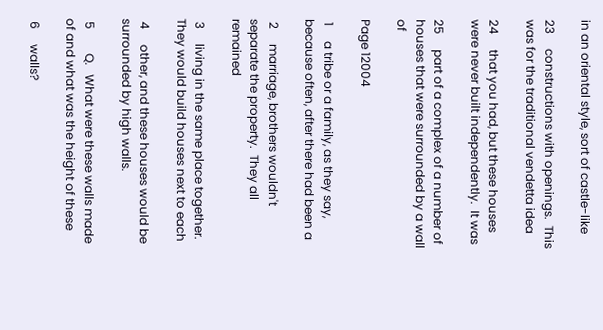in an oriental style, sort of castle-like

23     constructions with openings.  This was for the traditional vendetta idea

24     that you had, but these houses were never built independently.  It was

25     part of a complex of a number of houses that were surrounded by a wall of

Page 12004

 1     a tribe or a family, as they say, because often, after there had been a

 2     marriage, brothers wouldn't separate the property.  They all remained

 3     living in the same place together.  They would build houses next to each

 4     other, and these houses would be surrounded by high walls.

 5        Q.   What were these walls made of and what was the height of these

 6     walls?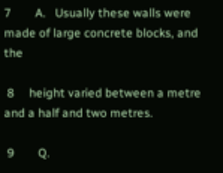7        A.   Usually these walls were made of large concrete blocks, and the

 8     height varied between a metre and a half and two metres.

 9        Q.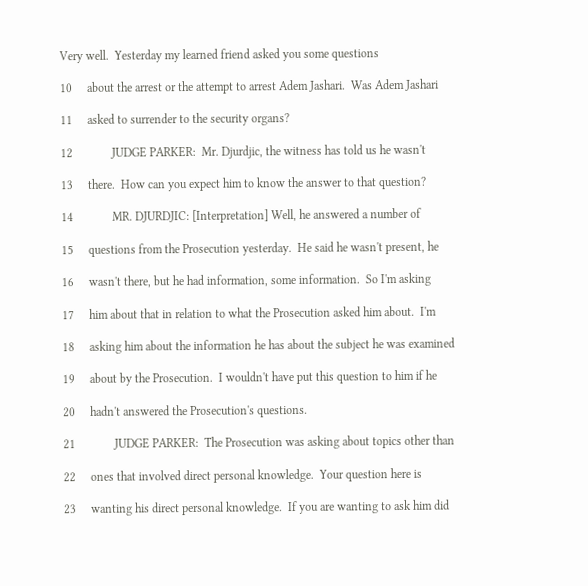Very well.  Yesterday my learned friend asked you some questions

10     about the arrest or the attempt to arrest Adem Jashari.  Was Adem Jashari

11     asked to surrender to the security organs?

12             JUDGE PARKER:  Mr. Djurdjic, the witness has told us he wasn't

13     there.  How can you expect him to know the answer to that question?

14             MR. DJURDJIC: [Interpretation] Well, he answered a number of

15     questions from the Prosecution yesterday.  He said he wasn't present, he

16     wasn't there, but he had information, some information.  So I'm asking

17     him about that in relation to what the Prosecution asked him about.  I'm

18     asking him about the information he has about the subject he was examined

19     about by the Prosecution.  I wouldn't have put this question to him if he

20     hadn't answered the Prosecution's questions.

21             JUDGE PARKER:  The Prosecution was asking about topics other than

22     ones that involved direct personal knowledge.  Your question here is

23     wanting his direct personal knowledge.  If you are wanting to ask him did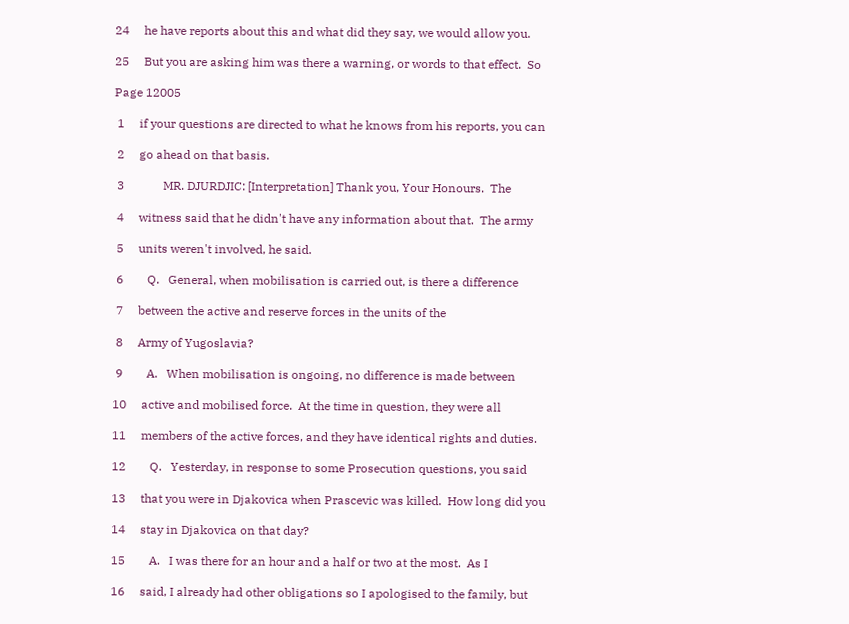24     he have reports about this and what did they say, we would allow you.

25     But you are asking him was there a warning, or words to that effect.  So

Page 12005

 1     if your questions are directed to what he knows from his reports, you can

 2     go ahead on that basis.

 3             MR. DJURDJIC: [Interpretation] Thank you, Your Honours.  The

 4     witness said that he didn't have any information about that.  The army

 5     units weren't involved, he said.

 6        Q.   General, when mobilisation is carried out, is there a difference

 7     between the active and reserve forces in the units of the

 8     Army of Yugoslavia?

 9        A.   When mobilisation is ongoing, no difference is made between

10     active and mobilised force.  At the time in question, they were all

11     members of the active forces, and they have identical rights and duties.

12        Q.   Yesterday, in response to some Prosecution questions, you said

13     that you were in Djakovica when Prascevic was killed.  How long did you

14     stay in Djakovica on that day?

15        A.   I was there for an hour and a half or two at the most.  As I

16     said, I already had other obligations so I apologised to the family, but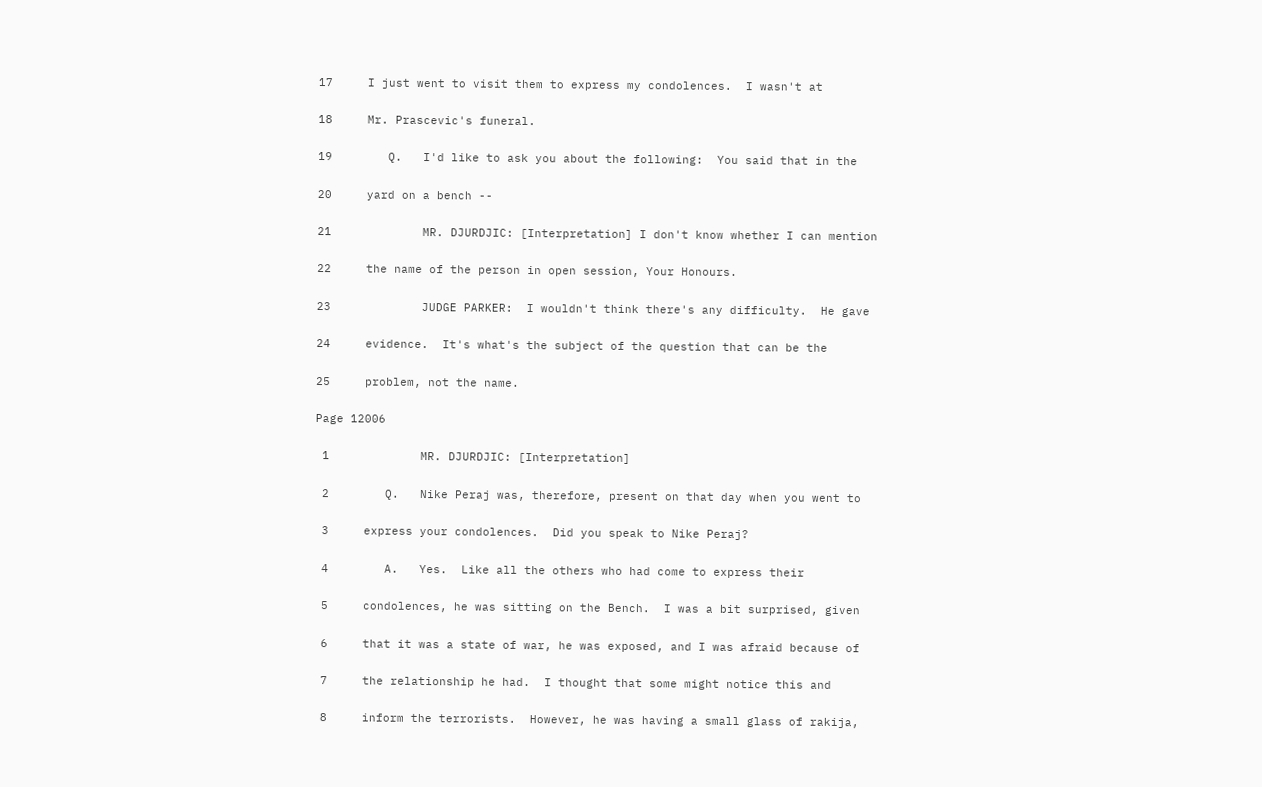17     I just went to visit them to express my condolences.  I wasn't at

18     Mr. Prascevic's funeral.

19        Q.   I'd like to ask you about the following:  You said that in the

20     yard on a bench --

21             MR. DJURDJIC: [Interpretation] I don't know whether I can mention

22     the name of the person in open session, Your Honours.

23             JUDGE PARKER:  I wouldn't think there's any difficulty.  He gave

24     evidence.  It's what's the subject of the question that can be the

25     problem, not the name.

Page 12006

 1             MR. DJURDJIC: [Interpretation]

 2        Q.   Nike Peraj was, therefore, present on that day when you went to

 3     express your condolences.  Did you speak to Nike Peraj?

 4        A.   Yes.  Like all the others who had come to express their

 5     condolences, he was sitting on the Bench.  I was a bit surprised, given

 6     that it was a state of war, he was exposed, and I was afraid because of

 7     the relationship he had.  I thought that some might notice this and

 8     inform the terrorists.  However, he was having a small glass of rakija,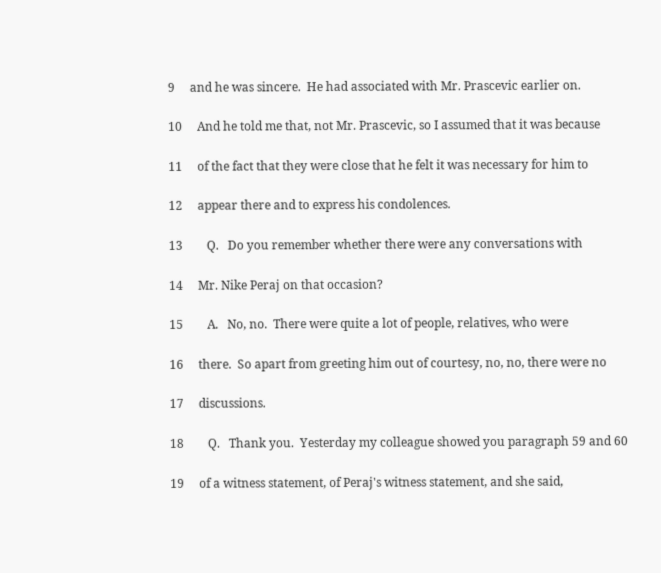9     and he was sincere.  He had associated with Mr. Prascevic earlier on.

10     And he told me that, not Mr. Prascevic, so I assumed that it was because

11     of the fact that they were close that he felt it was necessary for him to

12     appear there and to express his condolences.

13        Q.   Do you remember whether there were any conversations with

14     Mr. Nike Peraj on that occasion?

15        A.   No, no.  There were quite a lot of people, relatives, who were

16     there.  So apart from greeting him out of courtesy, no, no, there were no

17     discussions.

18        Q.   Thank you.  Yesterday my colleague showed you paragraph 59 and 60

19     of a witness statement, of Peraj's witness statement, and she said,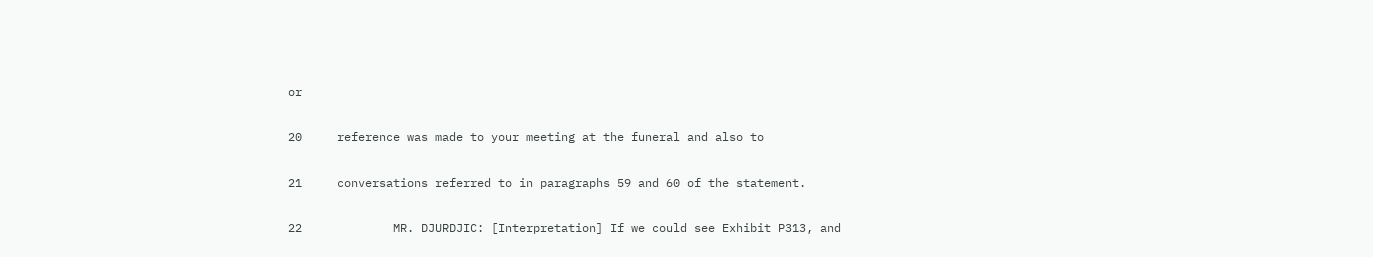or

20     reference was made to your meeting at the funeral and also to

21     conversations referred to in paragraphs 59 and 60 of the statement.

22             MR. DJURDJIC: [Interpretation] If we could see Exhibit P313, and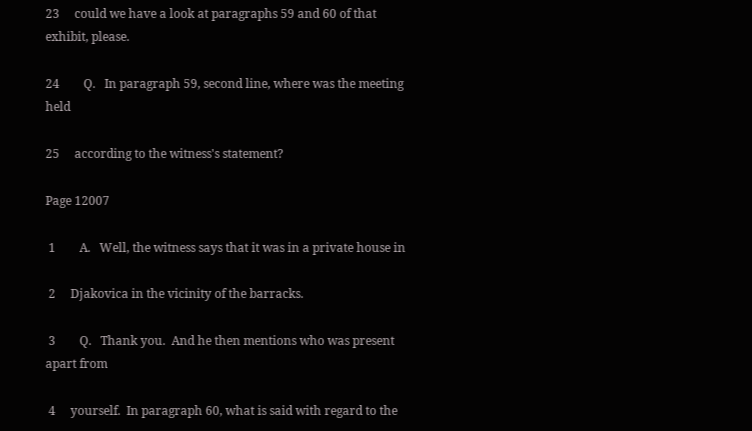23     could we have a look at paragraphs 59 and 60 of that exhibit, please.

24        Q.   In paragraph 59, second line, where was the meeting held

25     according to the witness's statement?

Page 12007

 1        A.   Well, the witness says that it was in a private house in

 2     Djakovica in the vicinity of the barracks.

 3        Q.   Thank you.  And he then mentions who was present apart from

 4     yourself.  In paragraph 60, what is said with regard to the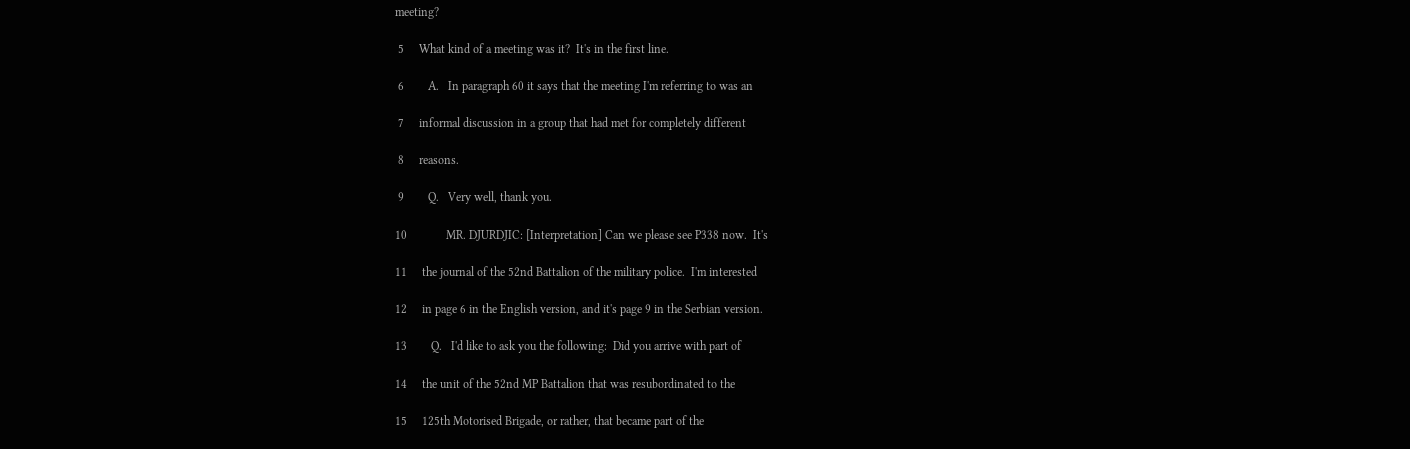meeting?

 5     What kind of a meeting was it?  It's in the first line.

 6        A.   In paragraph 60 it says that the meeting I'm referring to was an

 7     informal discussion in a group that had met for completely different

 8     reasons.

 9        Q.   Very well, thank you.

10             MR. DJURDJIC: [Interpretation] Can we please see P338 now.  It's

11     the journal of the 52nd Battalion of the military police.  I'm interested

12     in page 6 in the English version, and it's page 9 in the Serbian version.

13        Q.   I'd like to ask you the following:  Did you arrive with part of

14     the unit of the 52nd MP Battalion that was resubordinated to the

15     125th Motorised Brigade, or rather, that became part of the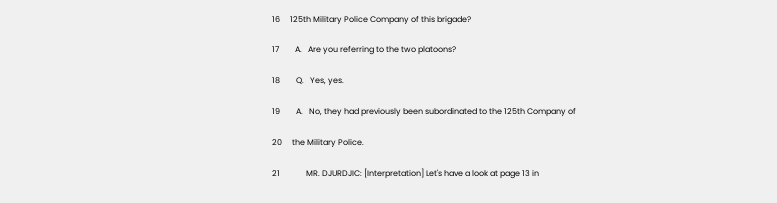16     125th Military Police Company of this brigade?

17        A.   Are you referring to the two platoons?

18        Q.   Yes, yes.

19        A.   No, they had previously been subordinated to the 125th Company of

20     the Military Police.

21             MR. DJURDJIC: [Interpretation] Let's have a look at page 13 in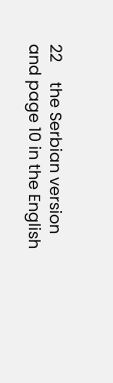22     the Serbian version and page 10 in the English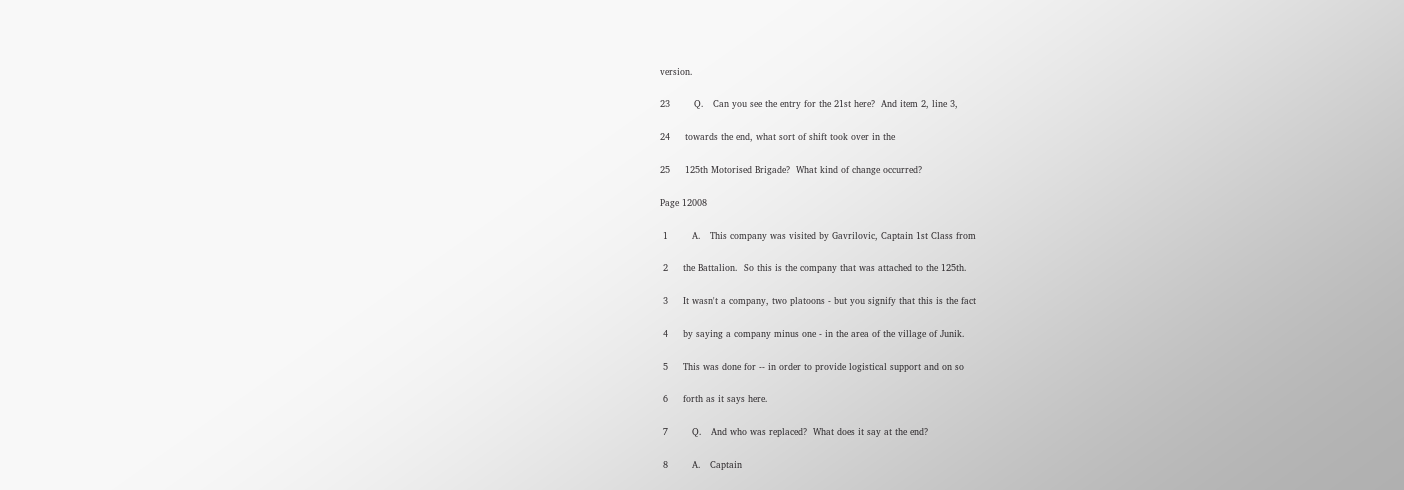version.

23        Q.   Can you see the entry for the 21st here?  And item 2, line 3,

24     towards the end, what sort of shift took over in the

25     125th Motorised Brigade?  What kind of change occurred?

Page 12008

 1        A.   This company was visited by Gavrilovic, Captain 1st Class from

 2     the Battalion.  So this is the company that was attached to the 125th.

 3     It wasn't a company, two platoons - but you signify that this is the fact

 4     by saying a company minus one - in the area of the village of Junik.

 5     This was done for -- in order to provide logistical support and on so

 6     forth as it says here.

 7        Q.   And who was replaced?  What does it say at the end?

 8        A.   Captain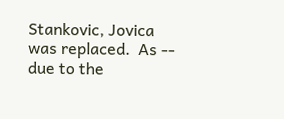Stankovic, Jovica was replaced.  As -- due to the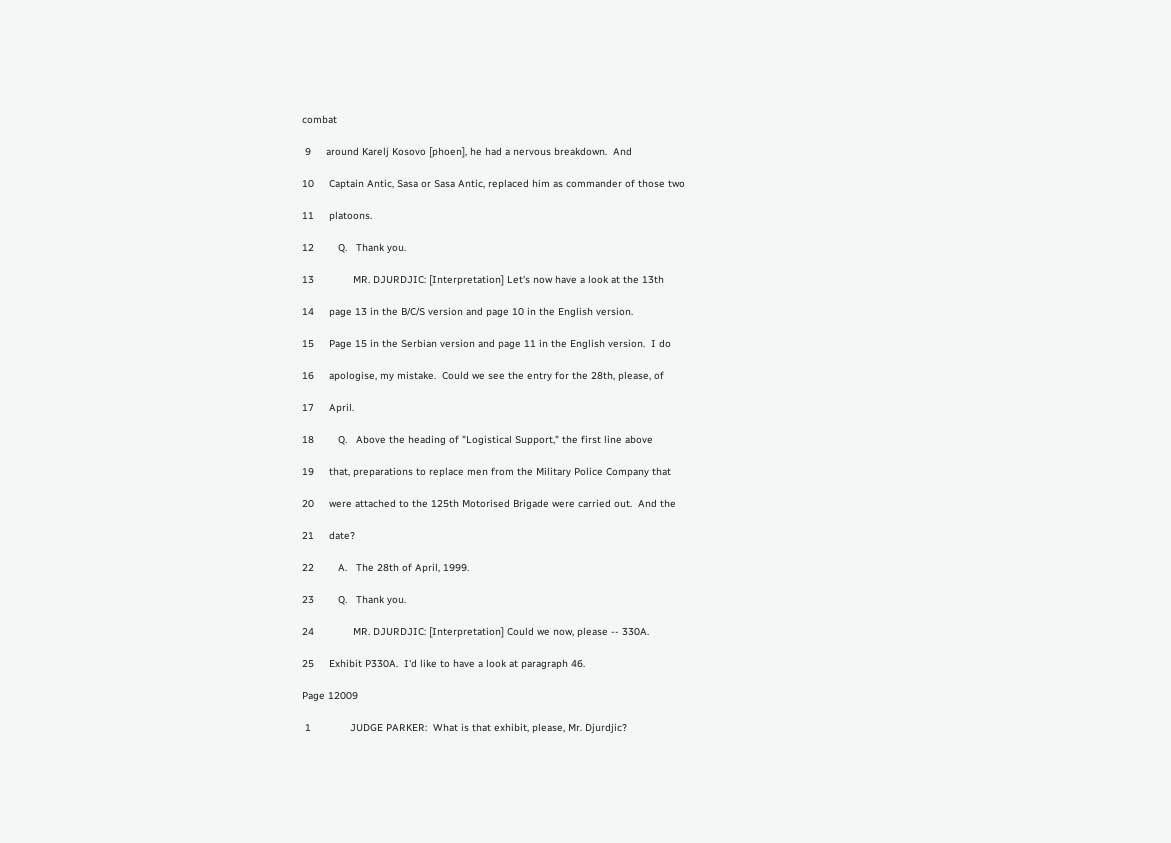combat

 9     around Karelj Kosovo [phoen], he had a nervous breakdown.  And

10     Captain Antic, Sasa or Sasa Antic, replaced him as commander of those two

11     platoons.

12        Q.   Thank you.

13             MR. DJURDJIC: [Interpretation] Let's now have a look at the 13th

14     page 13 in the B/C/S version and page 10 in the English version.

15     Page 15 in the Serbian version and page 11 in the English version.  I do

16     apologise, my mistake.  Could we see the entry for the 28th, please, of

17     April.

18        Q.   Above the heading of "Logistical Support," the first line above

19     that, preparations to replace men from the Military Police Company that

20     were attached to the 125th Motorised Brigade were carried out.  And the

21     date?

22        A.   The 28th of April, 1999.

23        Q.   Thank you.

24             MR. DJURDJIC: [Interpretation] Could we now, please -- 330A.

25     Exhibit P330A.  I'd like to have a look at paragraph 46.

Page 12009

 1             JUDGE PARKER:  What is that exhibit, please, Mr. Djurdjic?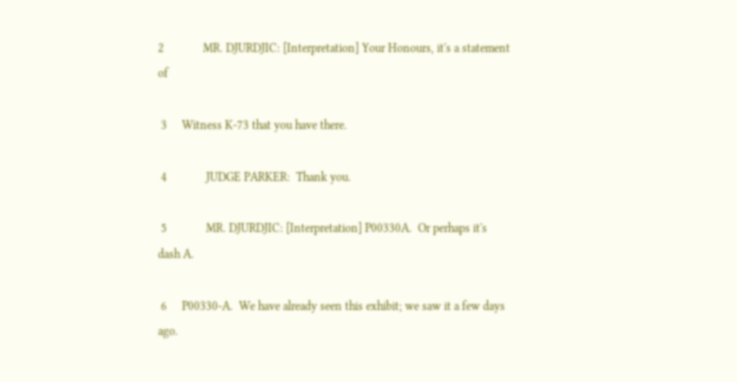2             MR. DJURDJIC: [Interpretation] Your Honours, it's a statement of

 3     Witness K-73 that you have there.

 4             JUDGE PARKER:  Thank you.

 5             MR. DJURDJIC: [Interpretation] P00330A.  Or perhaps it's dash A.

 6     P00330-A.  We have already seen this exhibit; we saw it a few days ago.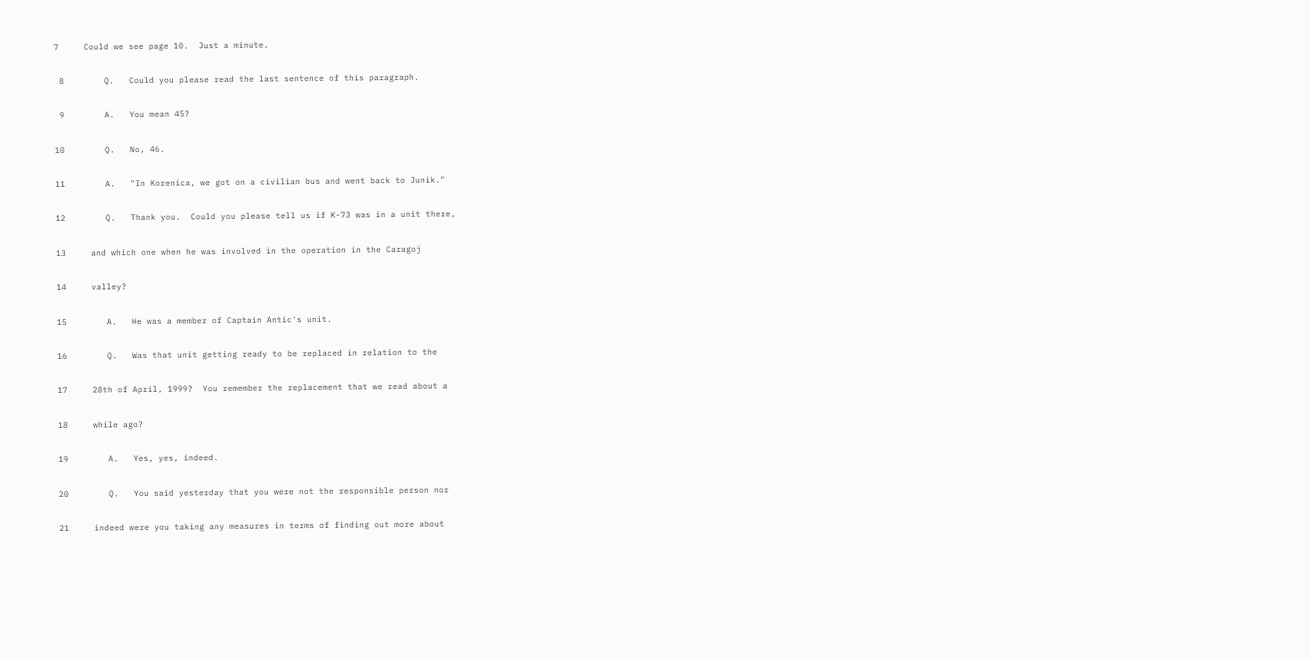7     Could we see page 10.  Just a minute.

 8        Q.   Could you please read the last sentence of this paragraph.

 9        A.   You mean 45?

10        Q.   No, 46.

11        A.   "In Korenica, we got on a civilian bus and went back to Junik."

12        Q.   Thank you.  Could you please tell us if K-73 was in a unit there,

13     and which one when he was involved in the operation in the Caragoj

14     valley?

15        A.   He was a member of Captain Antic's unit.

16        Q.   Was that unit getting ready to be replaced in relation to the

17     28th of April, 1999?  You remember the replacement that we read about a

18     while ago?

19        A.   Yes, yes, indeed.

20        Q.   You said yesterday that you were not the responsible person nor

21     indeed were you taking any measures in terms of finding out more about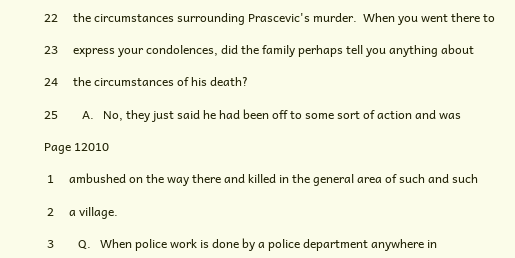22     the circumstances surrounding Prascevic's murder.  When you went there to

23     express your condolences, did the family perhaps tell you anything about

24     the circumstances of his death?

25        A.   No, they just said he had been off to some sort of action and was

Page 12010

 1     ambushed on the way there and killed in the general area of such and such

 2     a village.

 3        Q.   When police work is done by a police department anywhere in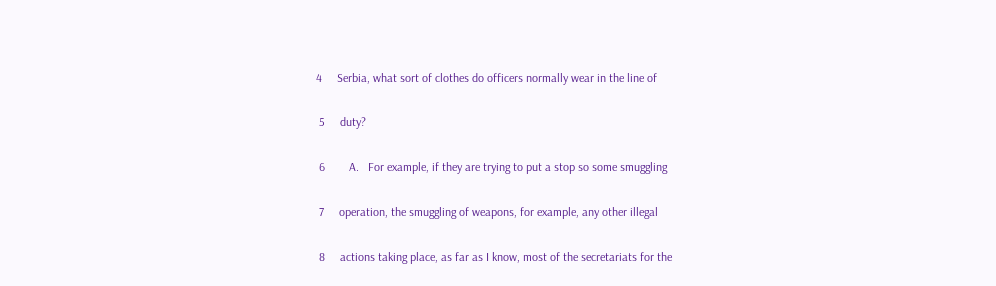4     Serbia, what sort of clothes do officers normally wear in the line of

 5     duty?

 6        A.   For example, if they are trying to put a stop so some smuggling

 7     operation, the smuggling of weapons, for example, any other illegal

 8     actions taking place, as far as I know, most of the secretariats for the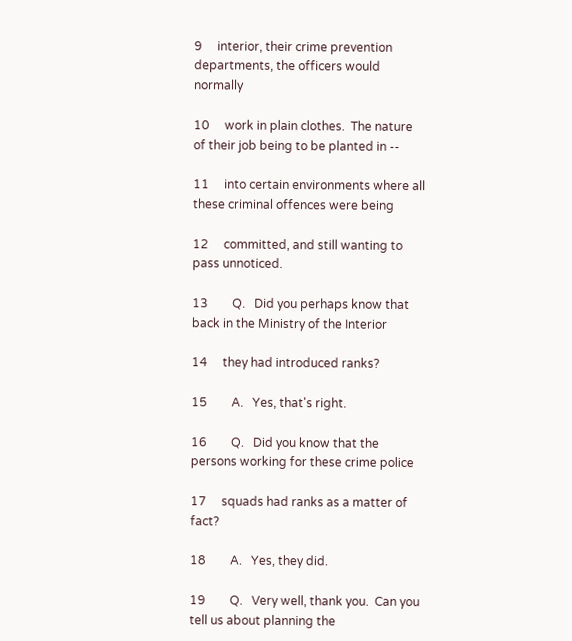9     interior, their crime prevention departments, the officers would normally

10     work in plain clothes.  The nature of their job being to be planted in --

11     into certain environments where all these criminal offences were being

12     committed, and still wanting to pass unnoticed.

13        Q.   Did you perhaps know that back in the Ministry of the Interior

14     they had introduced ranks?

15        A.   Yes, that's right.

16        Q.   Did you know that the persons working for these crime police

17     squads had ranks as a matter of fact?

18        A.   Yes, they did.

19        Q.   Very well, thank you.  Can you tell us about planning the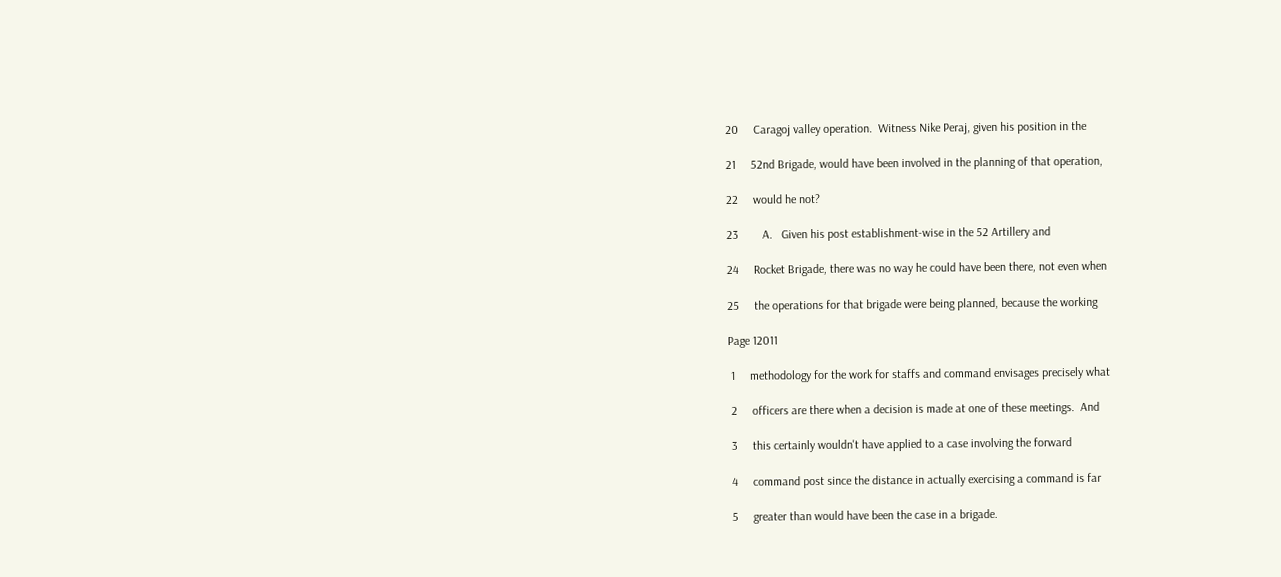20     Caragoj valley operation.  Witness Nike Peraj, given his position in the

21     52nd Brigade, would have been involved in the planning of that operation,

22     would he not?

23        A.   Given his post establishment-wise in the 52 Artillery and

24     Rocket Brigade, there was no way he could have been there, not even when

25     the operations for that brigade were being planned, because the working

Page 12011

 1     methodology for the work for staffs and command envisages precisely what

 2     officers are there when a decision is made at one of these meetings.  And

 3     this certainly wouldn't have applied to a case involving the forward

 4     command post since the distance in actually exercising a command is far

 5     greater than would have been the case in a brigade.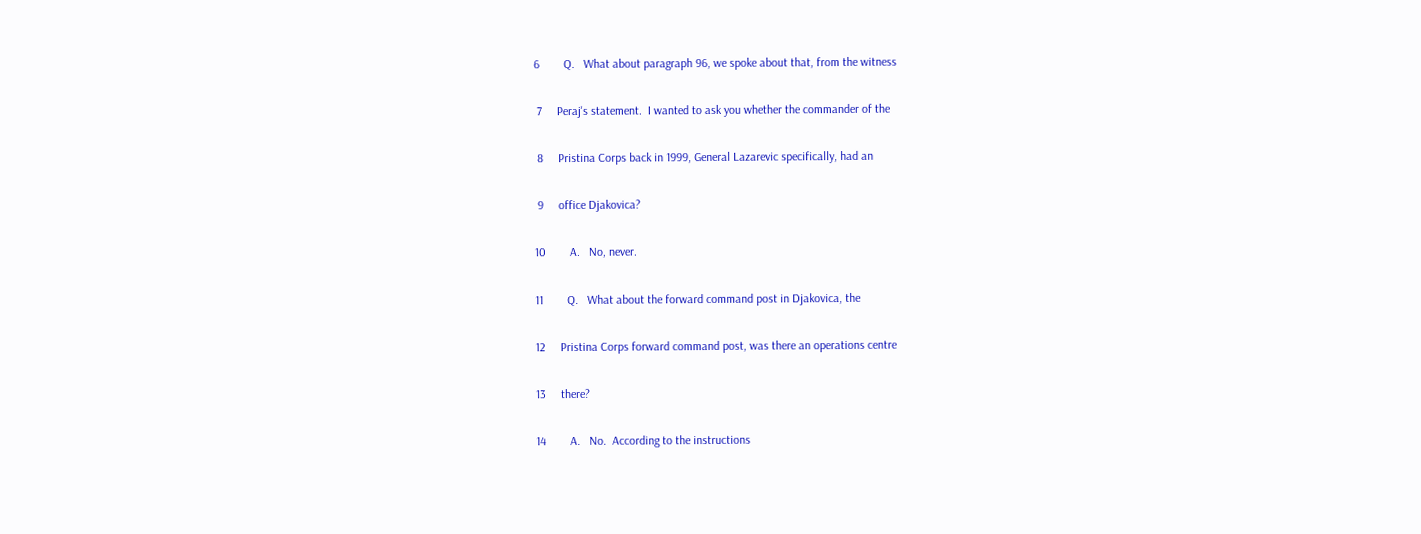6        Q.   What about paragraph 96, we spoke about that, from the witness

 7     Peraj's statement.  I wanted to ask you whether the commander of the

 8     Pristina Corps back in 1999, General Lazarevic specifically, had an

 9     office Djakovica?

10        A.   No, never.

11        Q.   What about the forward command post in Djakovica, the

12     Pristina Corps forward command post, was there an operations centre

13     there?

14        A.   No.  According to the instructions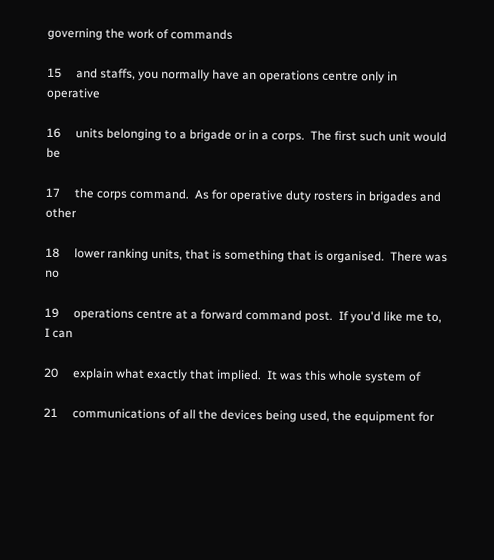governing the work of commands

15     and staffs, you normally have an operations centre only in operative

16     units belonging to a brigade or in a corps.  The first such unit would be

17     the corps command.  As for operative duty rosters in brigades and other

18     lower ranking units, that is something that is organised.  There was no

19     operations centre at a forward command post.  If you'd like me to, I can

20     explain what exactly that implied.  It was this whole system of

21     communications of all the devices being used, the equipment for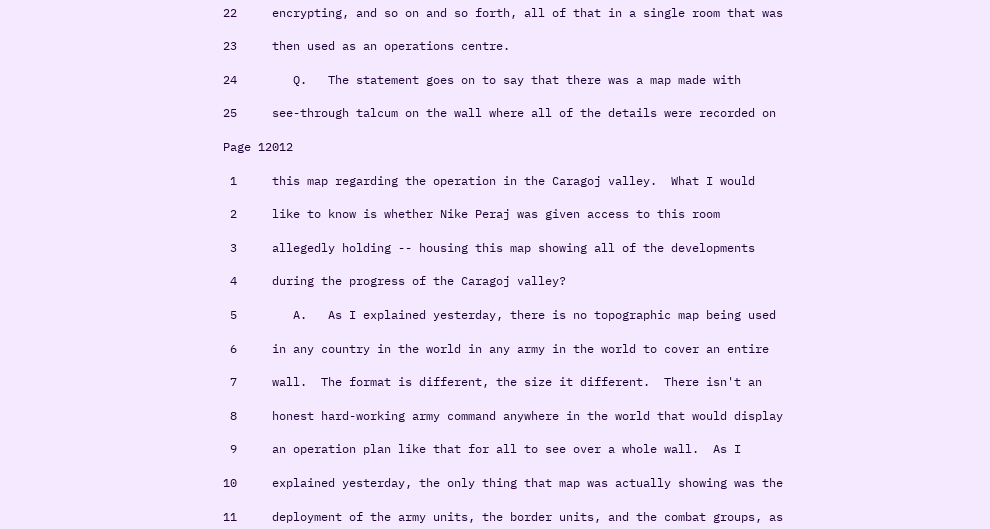22     encrypting, and so on and so forth, all of that in a single room that was

23     then used as an operations centre.

24        Q.   The statement goes on to say that there was a map made with

25     see-through talcum on the wall where all of the details were recorded on

Page 12012

 1     this map regarding the operation in the Caragoj valley.  What I would

 2     like to know is whether Nike Peraj was given access to this room

 3     allegedly holding -- housing this map showing all of the developments

 4     during the progress of the Caragoj valley?

 5        A.   As I explained yesterday, there is no topographic map being used

 6     in any country in the world in any army in the world to cover an entire

 7     wall.  The format is different, the size it different.  There isn't an

 8     honest hard-working army command anywhere in the world that would display

 9     an operation plan like that for all to see over a whole wall.  As I

10     explained yesterday, the only thing that map was actually showing was the

11     deployment of the army units, the border units, and the combat groups, as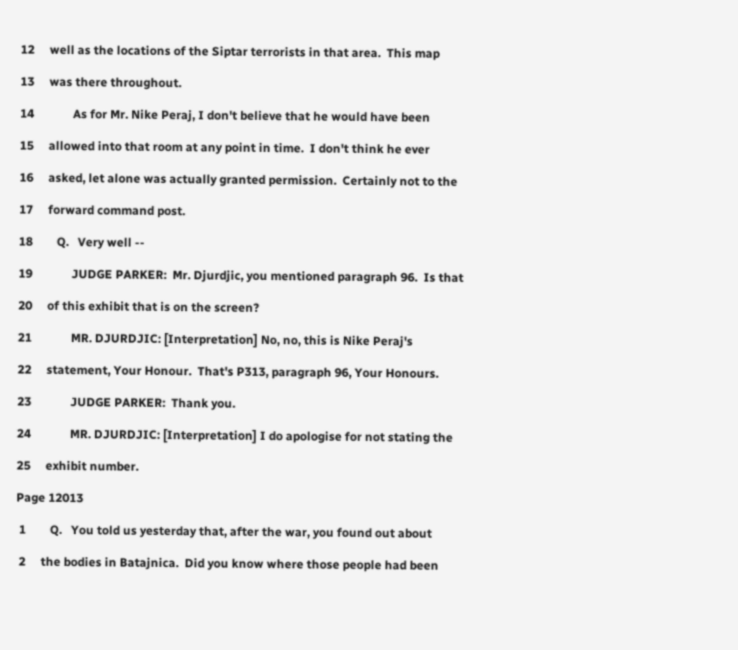12     well as the locations of the Siptar terrorists in that area.  This map

13     was there throughout.

14             As for Mr. Nike Peraj, I don't believe that he would have been

15     allowed into that room at any point in time.  I don't think he ever

16     asked, let alone was actually granted permission.  Certainly not to the

17     forward command post.

18        Q.   Very well --

19             JUDGE PARKER:  Mr. Djurdjic, you mentioned paragraph 96.  Is that

20     of this exhibit that is on the screen?

21             MR. DJURDJIC: [Interpretation] No, no, this is Nike Peraj's

22     statement, Your Honour.  That's P313, paragraph 96, Your Honours.

23             JUDGE PARKER:  Thank you.

24             MR. DJURDJIC: [Interpretation] I do apologise for not stating the

25     exhibit number.

Page 12013

 1        Q.   You told us yesterday that, after the war, you found out about

 2     the bodies in Batajnica.  Did you know where those people had been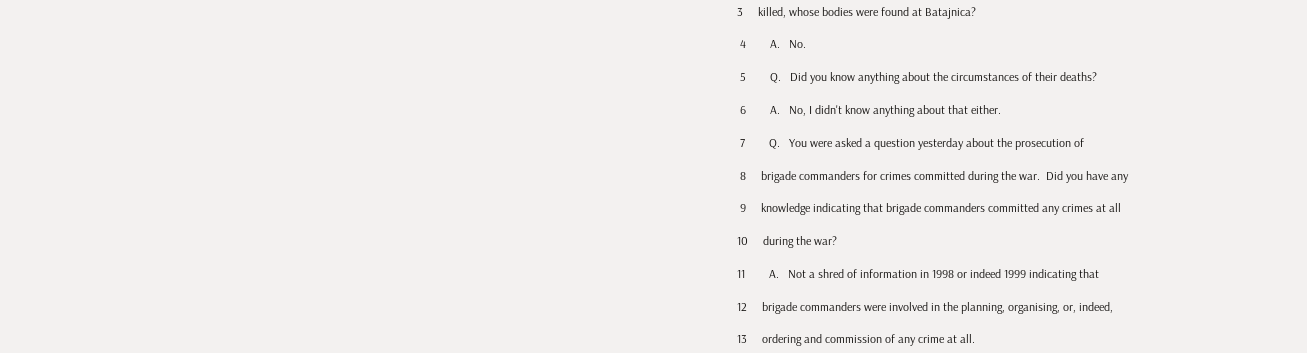3     killed, whose bodies were found at Batajnica?

 4        A.   No.

 5        Q.   Did you know anything about the circumstances of their deaths?

 6        A.   No, I didn't know anything about that either.

 7        Q.   You were asked a question yesterday about the prosecution of

 8     brigade commanders for crimes committed during the war.  Did you have any

 9     knowledge indicating that brigade commanders committed any crimes at all

10     during the war?

11        A.   Not a shred of information in 1998 or indeed 1999 indicating that

12     brigade commanders were involved in the planning, organising, or, indeed,

13     ordering and commission of any crime at all.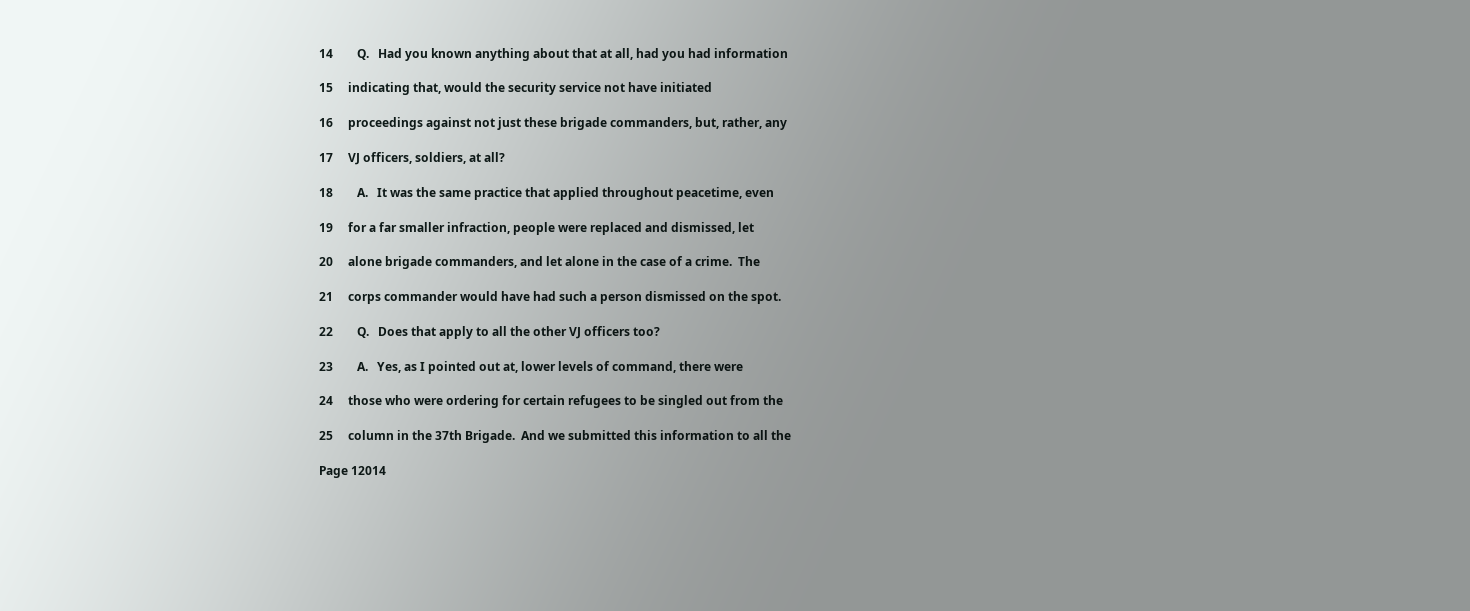14        Q.   Had you known anything about that at all, had you had information

15     indicating that, would the security service not have initiated

16     proceedings against not just these brigade commanders, but, rather, any

17     VJ officers, soldiers, at all?

18        A.   It was the same practice that applied throughout peacetime, even

19     for a far smaller infraction, people were replaced and dismissed, let

20     alone brigade commanders, and let alone in the case of a crime.  The

21     corps commander would have had such a person dismissed on the spot.

22        Q.   Does that apply to all the other VJ officers too?

23        A.   Yes, as I pointed out at, lower levels of command, there were

24     those who were ordering for certain refugees to be singled out from the

25     column in the 37th Brigade.  And we submitted this information to all the

Page 12014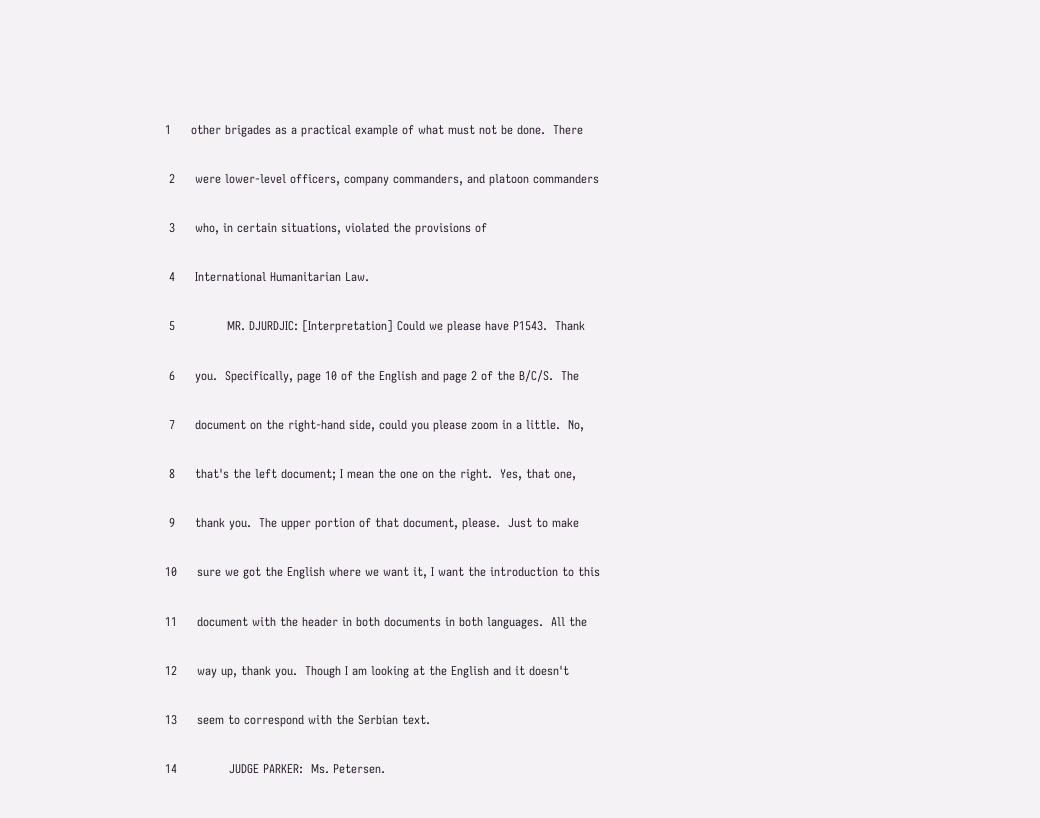1     other brigades as a practical example of what must not be done.  There

 2     were lower-level officers, company commanders, and platoon commanders

 3     who, in certain situations, violated the provisions of

 4     International Humanitarian Law.

 5             MR. DJURDJIC: [Interpretation] Could we please have P1543.  Thank

 6     you.  Specifically, page 10 of the English and page 2 of the B/C/S.  The

 7     document on the right-hand side, could you please zoom in a little.  No,

 8     that's the left document; I mean the one on the right.  Yes, that one,

 9     thank you.  The upper portion of that document, please.  Just to make

10     sure we got the English where we want it, I want the introduction to this

11     document with the header in both documents in both languages.  All the

12     way up, thank you.  Though I am looking at the English and it doesn't

13     seem to correspond with the Serbian text.

14             JUDGE PARKER:  Ms. Petersen.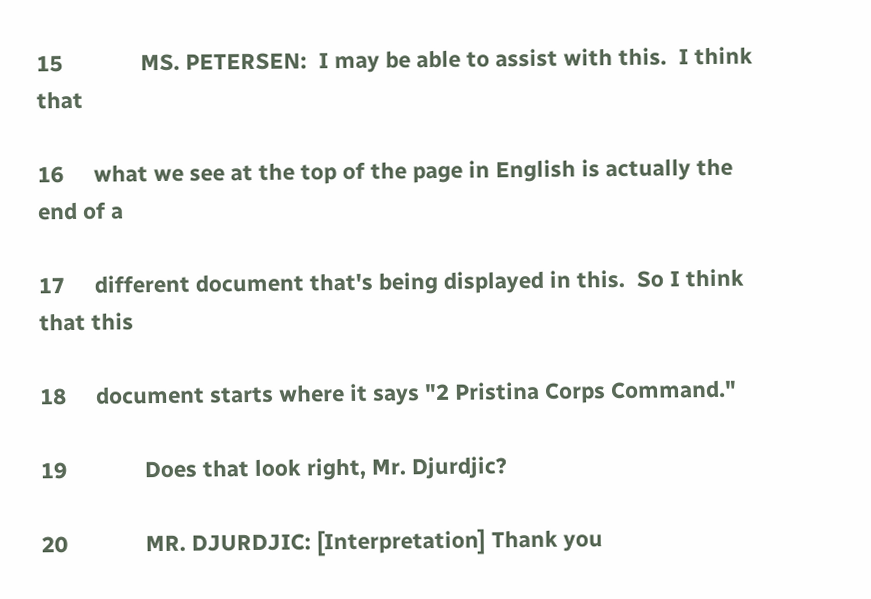15             MS. PETERSEN:  I may be able to assist with this.  I think that

16     what we see at the top of the page in English is actually the end of a

17     different document that's being displayed in this.  So I think that this

18     document starts where it says "2 Pristina Corps Command."

19             Does that look right, Mr. Djurdjic?

20             MR. DJURDJIC: [Interpretation] Thank you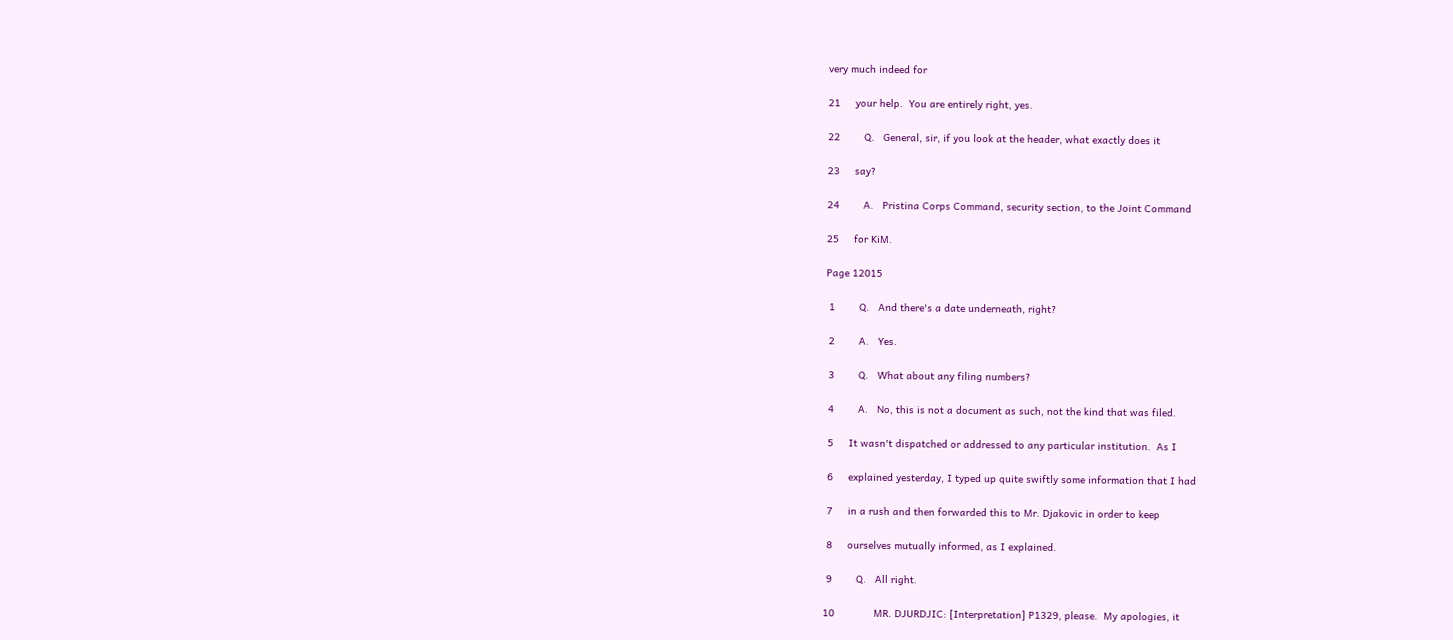very much indeed for

21     your help.  You are entirely right, yes.

22        Q.   General, sir, if you look at the header, what exactly does it

23     say?

24        A.   Pristina Corps Command, security section, to the Joint Command

25     for KiM.

Page 12015

 1        Q.   And there's a date underneath, right?

 2        A.   Yes.

 3        Q.   What about any filing numbers?

 4        A.   No, this is not a document as such, not the kind that was filed.

 5     It wasn't dispatched or addressed to any particular institution.  As I

 6     explained yesterday, I typed up quite swiftly some information that I had

 7     in a rush and then forwarded this to Mr. Djakovic in order to keep

 8     ourselves mutually informed, as I explained.

 9        Q.   All right.

10             MR. DJURDJIC: [Interpretation] P1329, please.  My apologies, it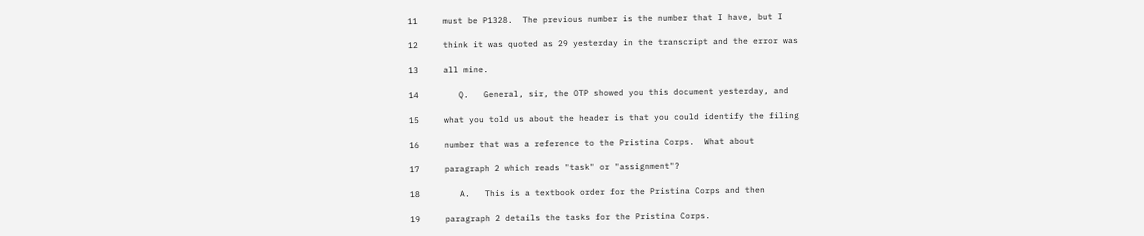11     must be P1328.  The previous number is the number that I have, but I

12     think it was quoted as 29 yesterday in the transcript and the error was

13     all mine.

14        Q.   General, sir, the OTP showed you this document yesterday, and

15     what you told us about the header is that you could identify the filing

16     number that was a reference to the Pristina Corps.  What about

17     paragraph 2 which reads "task" or "assignment"?

18        A.   This is a textbook order for the Pristina Corps and then

19     paragraph 2 details the tasks for the Pristina Corps.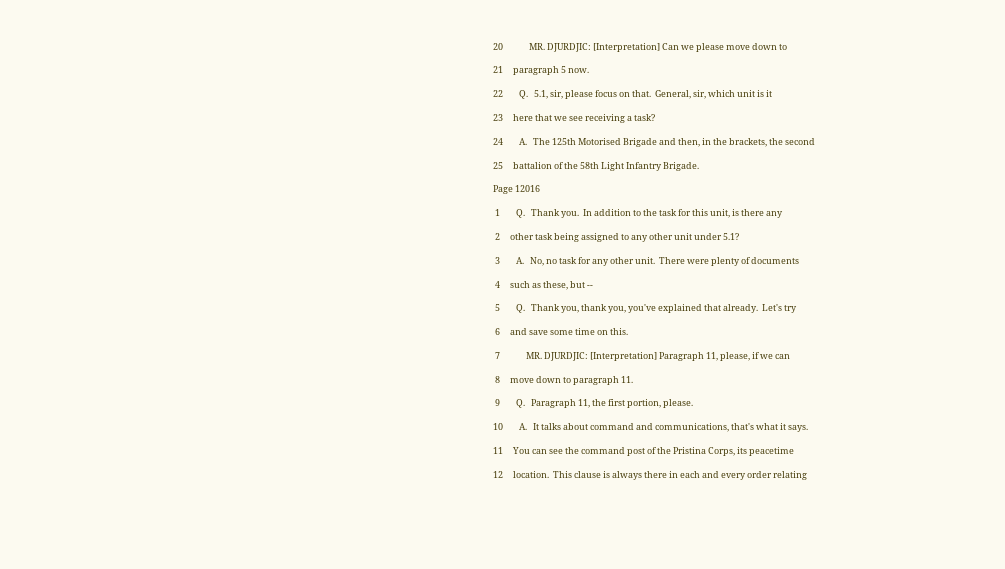20             MR. DJURDJIC: [Interpretation] Can we please move down to

21     paragraph 5 now.

22        Q.   5.1, sir, please focus on that.  General, sir, which unit is it

23     here that we see receiving a task?

24        A.   The 125th Motorised Brigade and then, in the brackets, the second

25     battalion of the 58th Light Infantry Brigade.

Page 12016

 1        Q.   Thank you.  In addition to the task for this unit, is there any

 2     other task being assigned to any other unit under 5.1?

 3        A.   No, no task for any other unit.  There were plenty of documents

 4     such as these, but --

 5        Q.   Thank you, thank you, you've explained that already.  Let's try

 6     and save some time on this.

 7             MR. DJURDJIC: [Interpretation] Paragraph 11, please, if we can

 8     move down to paragraph 11.

 9        Q.   Paragraph 11, the first portion, please.

10        A.   It talks about command and communications, that's what it says.

11     You can see the command post of the Pristina Corps, its peacetime

12     location.  This clause is always there in each and every order relating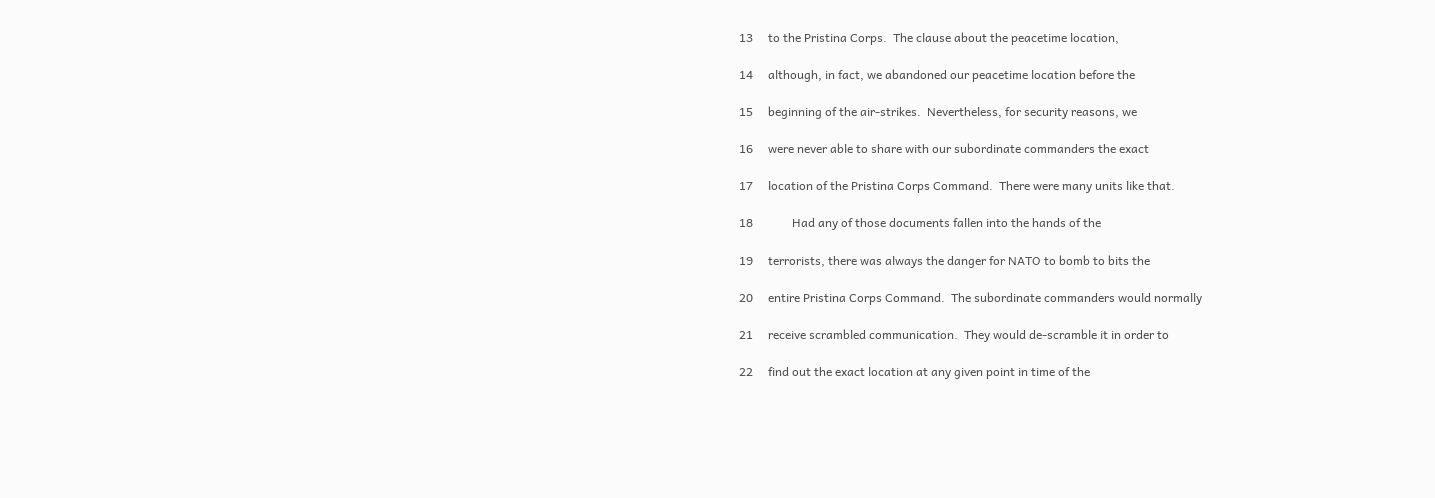13     to the Pristina Corps.  The clause about the peacetime location,

14     although, in fact, we abandoned our peacetime location before the

15     beginning of the air-strikes.  Nevertheless, for security reasons, we

16     were never able to share with our subordinate commanders the exact

17     location of the Pristina Corps Command.  There were many units like that.

18             Had any of those documents fallen into the hands of the

19     terrorists, there was always the danger for NATO to bomb to bits the

20     entire Pristina Corps Command.  The subordinate commanders would normally

21     receive scrambled communication.  They would de-scramble it in order to

22     find out the exact location at any given point in time of the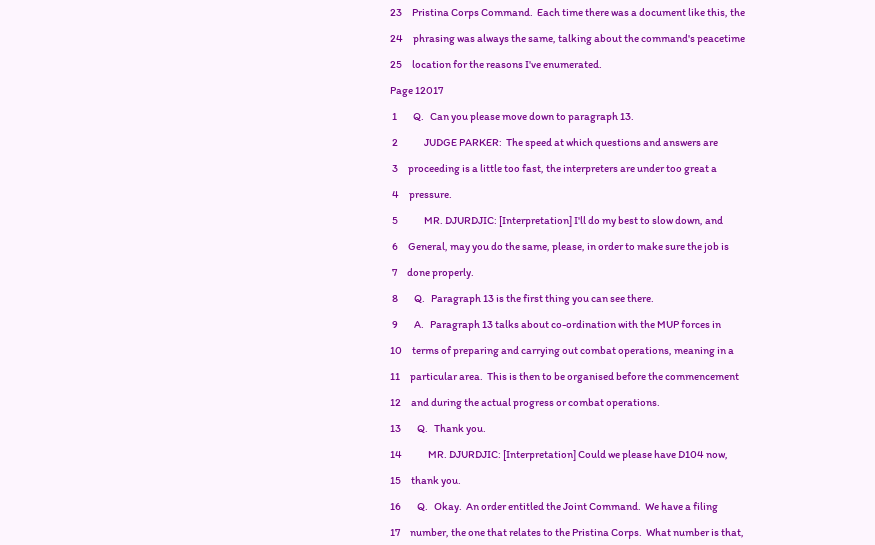23     Pristina Corps Command.  Each time there was a document like this, the

24     phrasing was always the same, talking about the command's peacetime

25     location for the reasons I've enumerated.

Page 12017

 1        Q.   Can you please move down to paragraph 13.

 2             JUDGE PARKER:  The speed at which questions and answers are

 3     proceeding is a little too fast, the interpreters are under too great a

 4     pressure.

 5             MR. DJURDJIC: [Interpretation] I'll do my best to slow down, and

 6     General, may you do the same, please, in order to make sure the job is

 7     done properly.

 8        Q.   Paragraph 13 is the first thing you can see there.

 9        A.   Paragraph 13 talks about co-ordination with the MUP forces in

10     terms of preparing and carrying out combat operations, meaning in a

11     particular area.  This is then to be organised before the commencement

12     and during the actual progress or combat operations.

13        Q.   Thank you.

14             MR. DJURDJIC: [Interpretation] Could we please have D104 now,

15     thank you.

16        Q.   Okay.  An order entitled the Joint Command.  We have a filing

17     number, the one that relates to the Pristina Corps.  What number is that,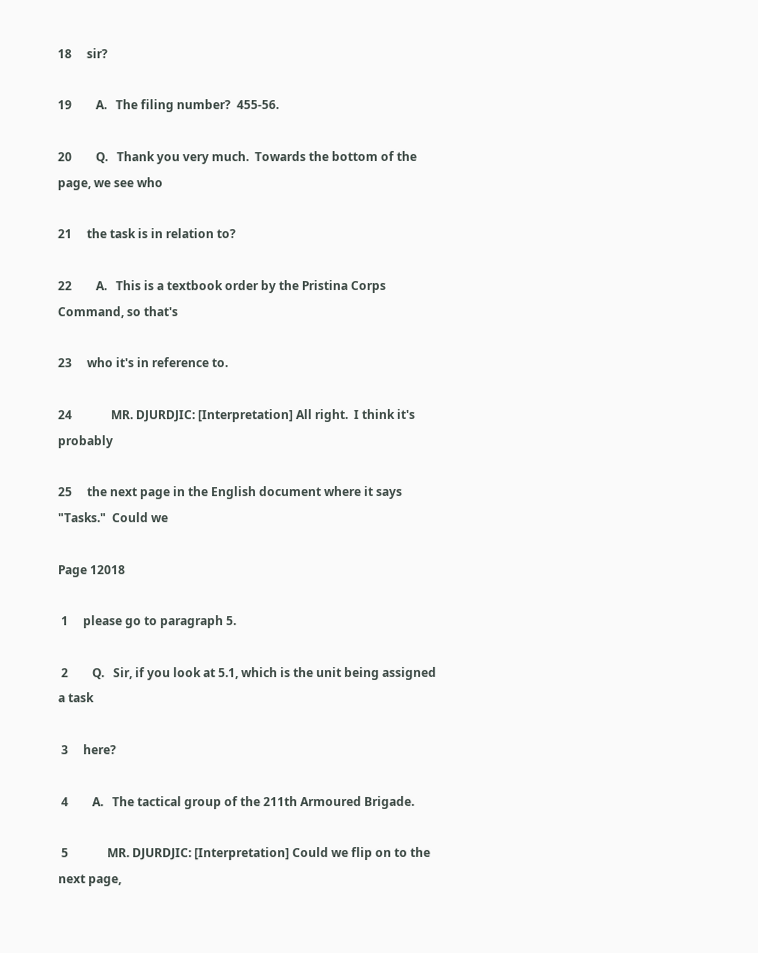18     sir?

19        A.   The filing number?  455-56.

20        Q.   Thank you very much.  Towards the bottom of the page, we see who

21     the task is in relation to?

22        A.   This is a textbook order by the Pristina Corps Command, so that's

23     who it's in reference to.

24             MR. DJURDJIC: [Interpretation] All right.  I think it's probably

25     the next page in the English document where it says "Tasks."  Could we

Page 12018

 1     please go to paragraph 5.

 2        Q.   Sir, if you look at 5.1, which is the unit being assigned a task

 3     here?

 4        A.   The tactical group of the 211th Armoured Brigade.

 5             MR. DJURDJIC: [Interpretation] Could we flip on to the next page,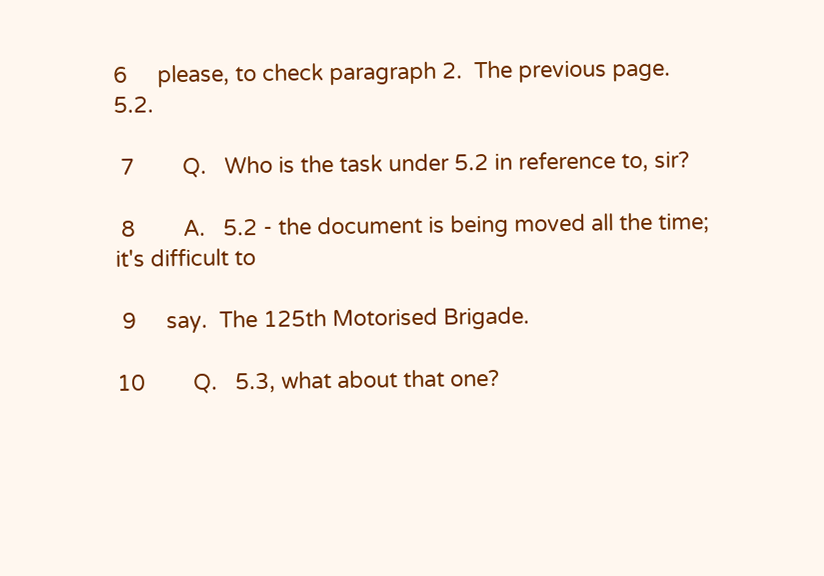6     please, to check paragraph 2.  The previous page.  5.2.

 7        Q.   Who is the task under 5.2 in reference to, sir?

 8        A.   5.2 - the document is being moved all the time; it's difficult to

 9     say.  The 125th Motorised Brigade.

10        Q.   5.3, what about that one?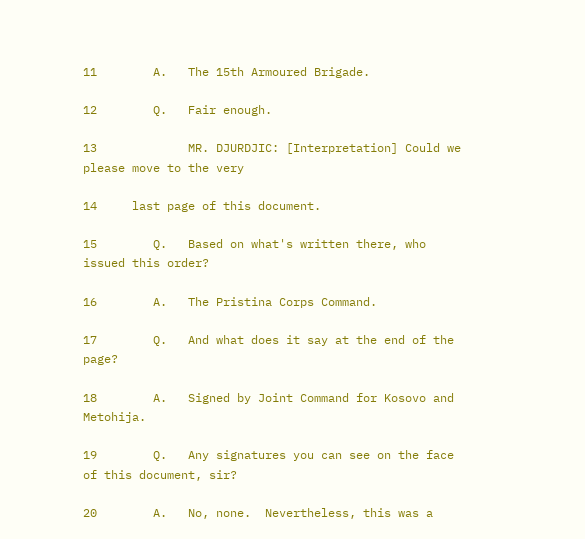11        A.   The 15th Armoured Brigade.

12        Q.   Fair enough.

13             MR. DJURDJIC: [Interpretation] Could we please move to the very

14     last page of this document.

15        Q.   Based on what's written there, who issued this order?

16        A.   The Pristina Corps Command.

17        Q.   And what does it say at the end of the page?

18        A.   Signed by Joint Command for Kosovo and Metohija.

19        Q.   Any signatures you can see on the face of this document, sir?

20        A.   No, none.  Nevertheless, this was a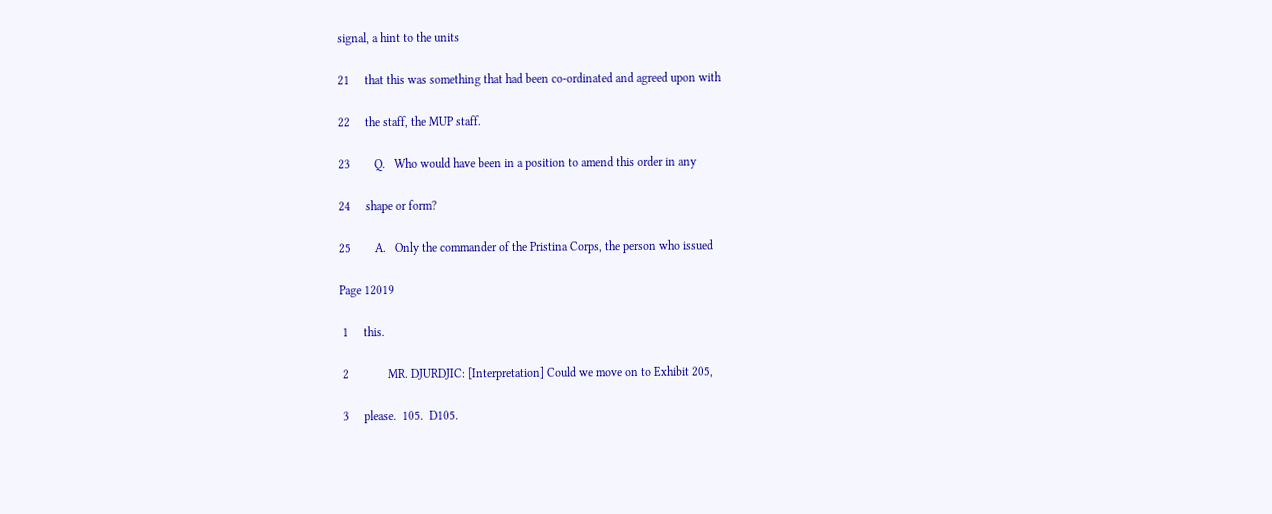signal, a hint to the units

21     that this was something that had been co-ordinated and agreed upon with

22     the staff, the MUP staff.

23        Q.   Who would have been in a position to amend this order in any

24     shape or form?

25        A.   Only the commander of the Pristina Corps, the person who issued

Page 12019

 1     this.

 2             MR. DJURDJIC: [Interpretation] Could we move on to Exhibit 205,

 3     please.  105.  D105.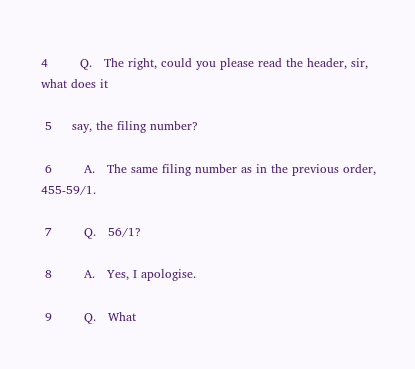4        Q.   The right, could you please read the header, sir, what does it

 5     say, the filing number?

 6        A.   The same filing number as in the previous order, 455-59/1.

 7        Q.   56/1?

 8        A.   Yes, I apologise.

 9        Q.   What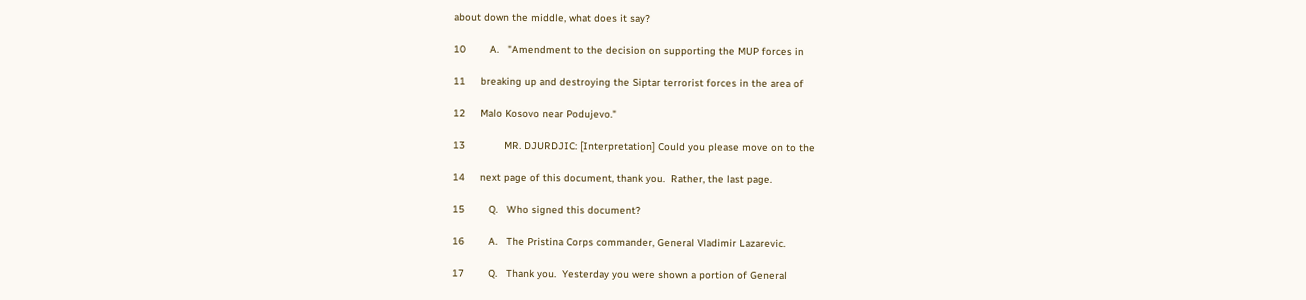about down the middle, what does it say?

10        A.   "Amendment to the decision on supporting the MUP forces in

11     breaking up and destroying the Siptar terrorist forces in the area of

12     Malo Kosovo near Podujevo."

13             MR. DJURDJIC: [Interpretation] Could you please move on to the

14     next page of this document, thank you.  Rather, the last page.

15        Q.   Who signed this document?

16        A.   The Pristina Corps commander, General Vladimir Lazarevic.

17        Q.   Thank you.  Yesterday you were shown a portion of General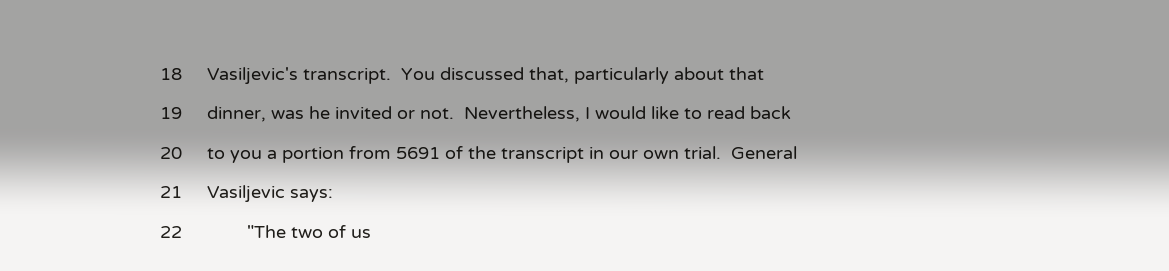18     Vasiljevic's transcript.  You discussed that, particularly about that

19     dinner, was he invited or not.  Nevertheless, I would like to read back

20     to you a portion from 5691 of the transcript in our own trial.  General

21     Vasiljevic says:

22             "The two of us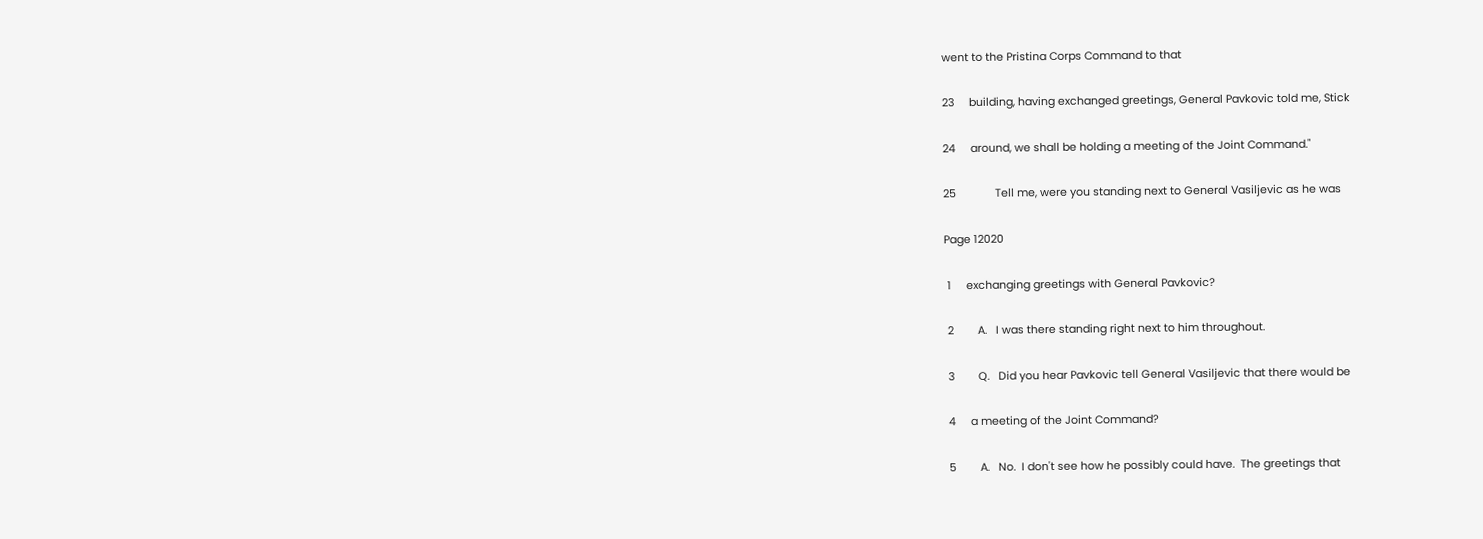went to the Pristina Corps Command to that

23     building, having exchanged greetings, General Pavkovic told me, Stick

24     around, we shall be holding a meeting of the Joint Command."

25             Tell me, were you standing next to General Vasiljevic as he was

Page 12020

 1     exchanging greetings with General Pavkovic?

 2        A.   I was there standing right next to him throughout.

 3        Q.   Did you hear Pavkovic tell General Vasiljevic that there would be

 4     a meeting of the Joint Command?

 5        A.   No.  I don't see how he possibly could have.  The greetings that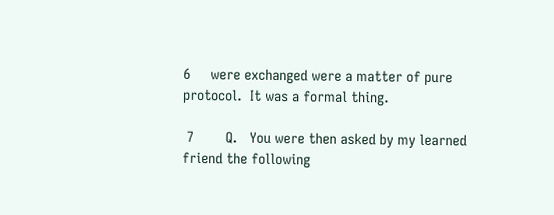6     were exchanged were a matter of pure protocol.  It was a formal thing.

 7        Q.   You were then asked by my learned friend the following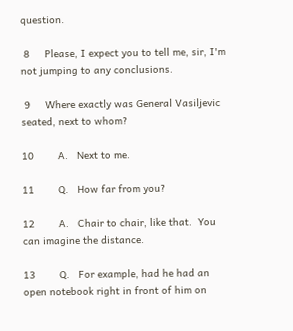question.

 8     Please, I expect you to tell me, sir, I'm not jumping to any conclusions.

 9     Where exactly was General Vasiljevic seated, next to whom?

10        A.   Next to me.

11        Q.   How far from you?

12        A.   Chair to chair, like that.  You can imagine the distance.

13        Q.   For example, had he had an open notebook right in front of him on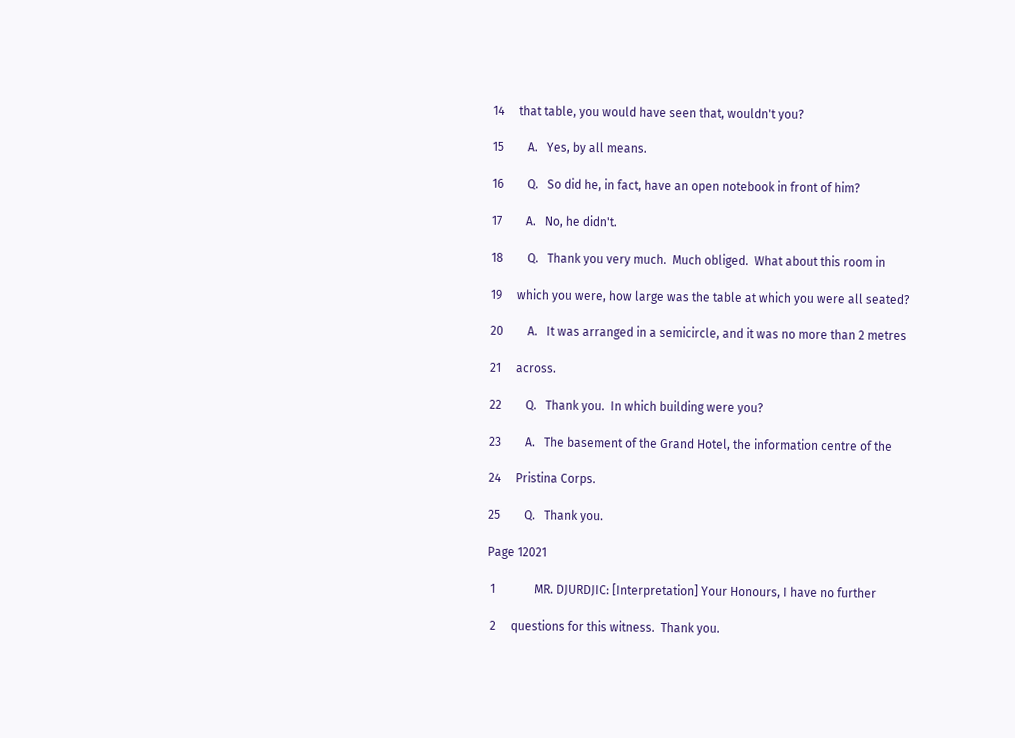14     that table, you would have seen that, wouldn't you?

15        A.   Yes, by all means.

16        Q.   So did he, in fact, have an open notebook in front of him?

17        A.   No, he didn't.

18        Q.   Thank you very much.  Much obliged.  What about this room in

19     which you were, how large was the table at which you were all seated?

20        A.   It was arranged in a semicircle, and it was no more than 2 metres

21     across.

22        Q.   Thank you.  In which building were you?

23        A.   The basement of the Grand Hotel, the information centre of the

24     Pristina Corps.

25        Q.   Thank you.

Page 12021

 1             MR. DJURDJIC: [Interpretation] Your Honours, I have no further

 2     questions for this witness.  Thank you.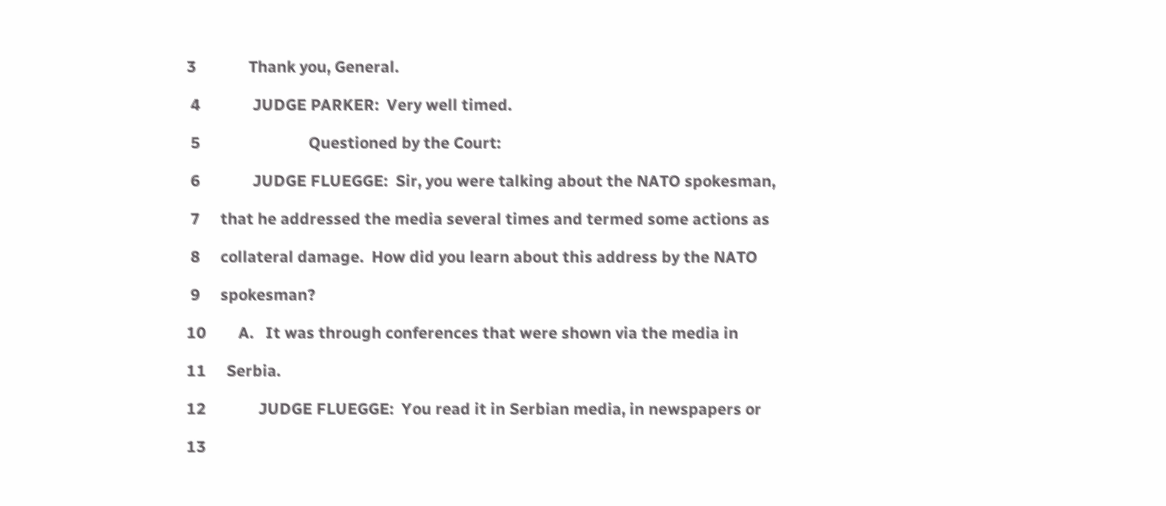3             Thank you, General.

 4             JUDGE PARKER:  Very well timed.

 5                           Questioned by the Court:

 6             JUDGE FLUEGGE:  Sir, you were talking about the NATO spokesman,

 7     that he addressed the media several times and termed some actions as

 8     collateral damage.  How did you learn about this address by the NATO

 9     spokesman?

10        A.   It was through conferences that were shown via the media in

11     Serbia.

12             JUDGE FLUEGGE:  You read it in Serbian media, in newspapers or

13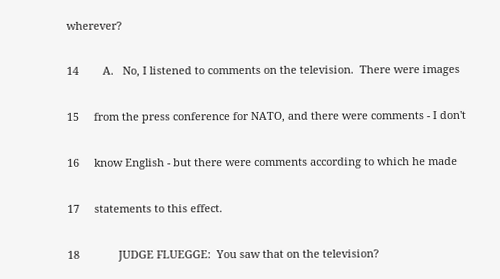wherever?

14        A.   No, I listened to comments on the television.  There were images

15     from the press conference for NATO, and there were comments - I don't

16     know English - but there were comments according to which he made

17     statements to this effect.

18             JUDGE FLUEGGE:  You saw that on the television?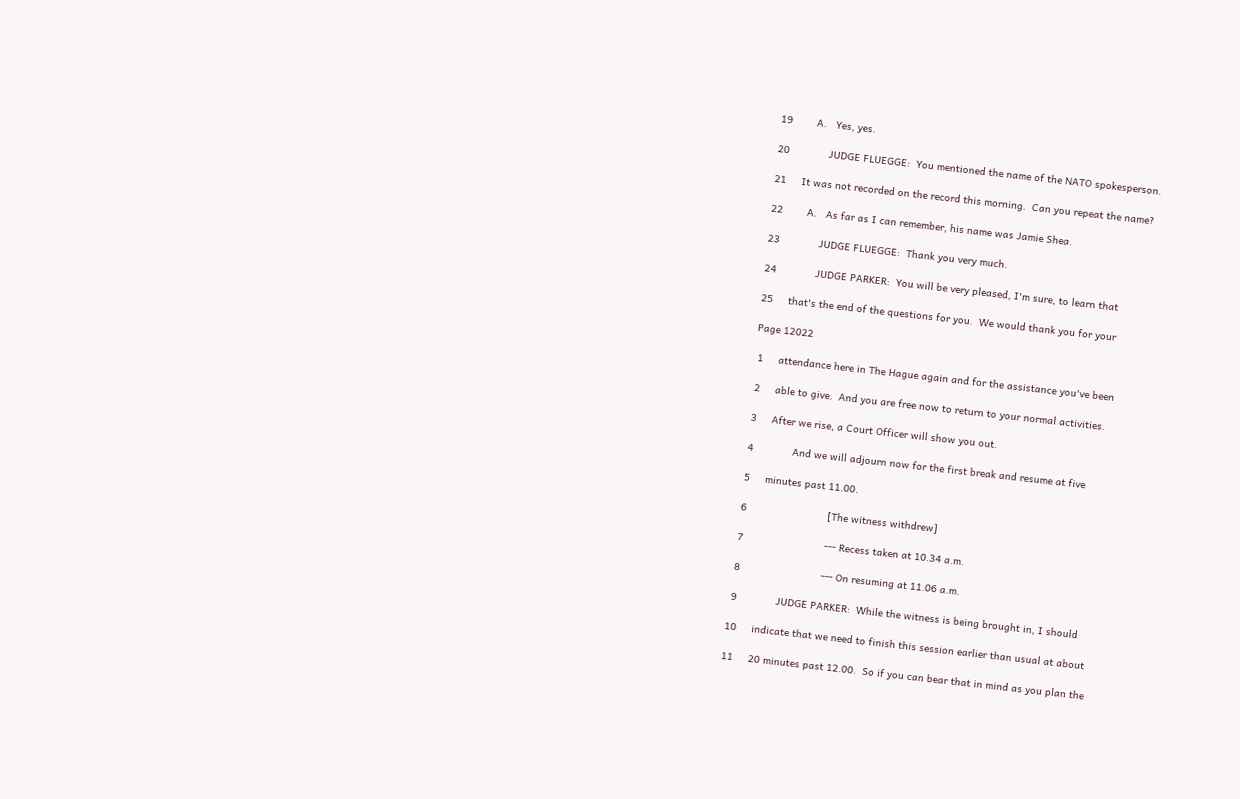19        A.   Yes, yes.

20             JUDGE FLUEGGE:  You mentioned the name of the NATO spokesperson.

21     It was not recorded on the record this morning.  Can you repeat the name?

22        A.   As far as I can remember, his name was Jamie Shea.

23             JUDGE FLUEGGE:  Thank you very much.

24             JUDGE PARKER:  You will be very pleased, I'm sure, to learn that

25     that's the end of the questions for you.  We would thank you for your

Page 12022

 1     attendance here in The Hague again and for the assistance you've been

 2     able to give.  And you are free now to return to your normal activities.

 3     After we rise, a Court Officer will show you out.

 4             And we will adjourn now for the first break and resume at five

 5     minutes past 11.00.

 6                           [The witness withdrew]

 7                           --- Recess taken at 10.34 a.m.

 8                           --- On resuming at 11.06 a.m.

 9             JUDGE PARKER:  While the witness is being brought in, I should

10     indicate that we need to finish this session earlier than usual at about

11     20 minutes past 12.00.  So if you can bear that in mind as you plan the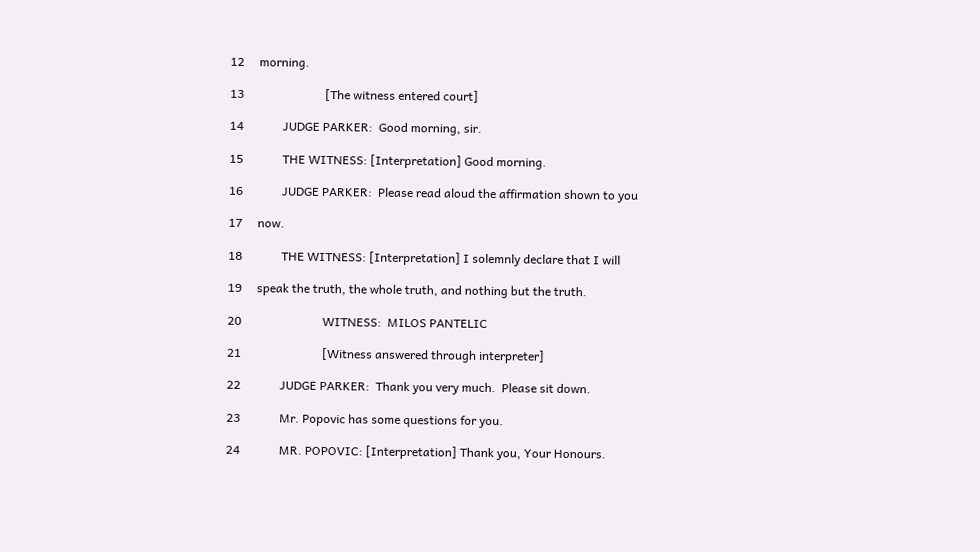12     morning.

13                           [The witness entered court]

14             JUDGE PARKER:  Good morning, sir.

15             THE WITNESS: [Interpretation] Good morning.

16             JUDGE PARKER:  Please read aloud the affirmation shown to you

17     now.

18             THE WITNESS: [Interpretation] I solemnly declare that I will

19     speak the truth, the whole truth, and nothing but the truth.

20                           WITNESS:  MILOS PANTELIC

21                           [Witness answered through interpreter]

22             JUDGE PARKER:  Thank you very much.  Please sit down.

23             Mr. Popovic has some questions for you.

24             MR. POPOVIC: [Interpretation] Thank you, Your Honours.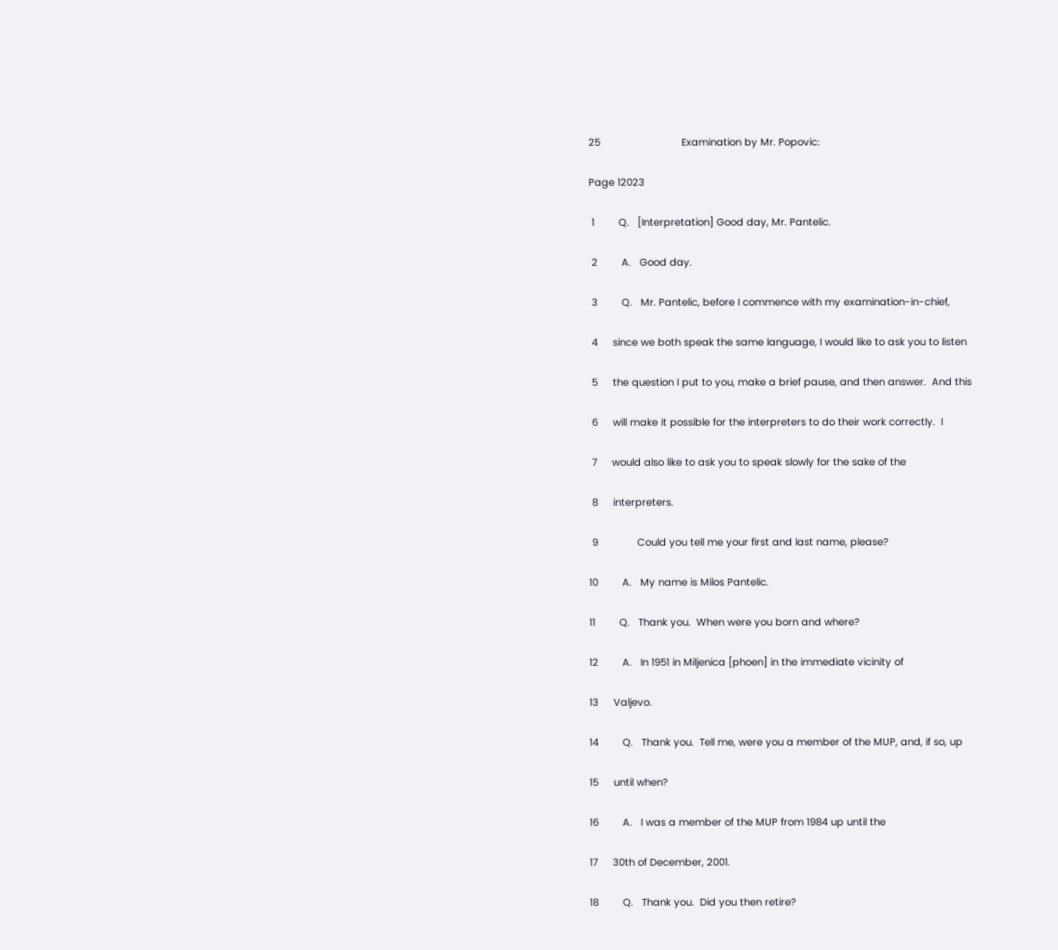25                           Examination by Mr. Popovic:

Page 12023

 1        Q.   [Interpretation] Good day, Mr. Pantelic.

 2        A.   Good day.

 3        Q.   Mr. Pantelic, before I commence with my examination-in-chief,

 4     since we both speak the same language, I would like to ask you to listen

 5     the question I put to you, make a brief pause, and then answer.  And this

 6     will make it possible for the interpreters to do their work correctly.  I

 7     would also like to ask you to speak slowly for the sake of the

 8     interpreters.

 9             Could you tell me your first and last name, please?

10        A.   My name is Milos Pantelic.

11        Q.   Thank you.  When were you born and where?

12        A.   In 1951 in Miljenica [phoen] in the immediate vicinity of

13     Valjevo.

14        Q.   Thank you.  Tell me, were you a member of the MUP, and, if so, up

15     until when?

16        A.   I was a member of the MUP from 1984 up until the

17     30th of December, 2001.

18        Q.   Thank you.  Did you then retire?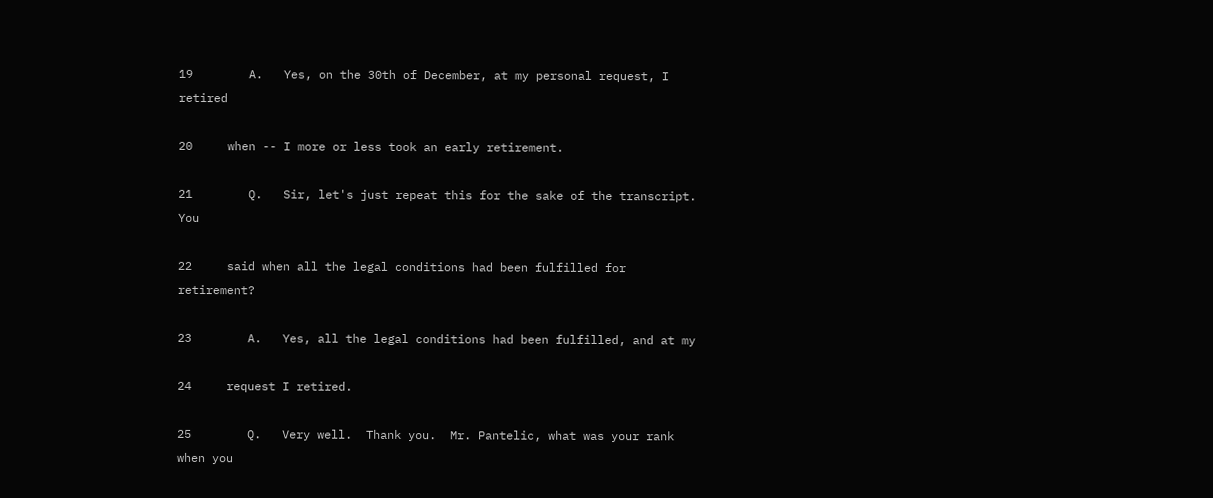19        A.   Yes, on the 30th of December, at my personal request, I retired

20     when -- I more or less took an early retirement.

21        Q.   Sir, let's just repeat this for the sake of the transcript.  You

22     said when all the legal conditions had been fulfilled for retirement?

23        A.   Yes, all the legal conditions had been fulfilled, and at my

24     request I retired.

25        Q.   Very well.  Thank you.  Mr. Pantelic, what was your rank when you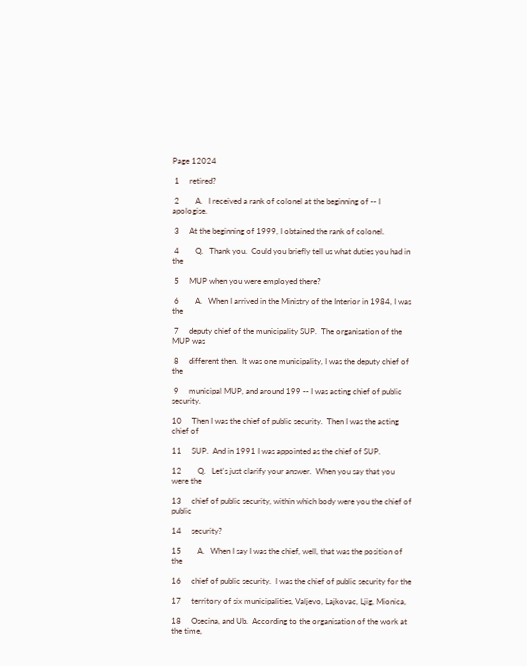Page 12024

 1     retired?

 2        A.   I received a rank of colonel at the beginning of -- I apologise.

 3     At the beginning of 1999, I obtained the rank of colonel.

 4        Q.   Thank you.  Could you briefly tell us what duties you had in the

 5     MUP when you were employed there?

 6        A.   When I arrived in the Ministry of the Interior in 1984, I was the

 7     deputy chief of the municipality SUP.  The organisation of the MUP was

 8     different then.  It was one municipality, I was the deputy chief of the

 9     municipal MUP, and around 199 -- I was acting chief of public security.

10     Then I was the chief of public security.  Then I was the acting chief of

11     SUP.  And in 1991 I was appointed as the chief of SUP.

12        Q.   Let's just clarify your answer.  When you say that you were the

13     chief of public security, within which body were you the chief of public

14     security?

15        A.   When I say I was the chief, well, that was the position of the

16     chief of public security.  I was the chief of public security for the

17     territory of six municipalities, Valjevo, Lajkovac, Ljig, Mionica,

18     Osecina, and Ub.  According to the organisation of the work at the time,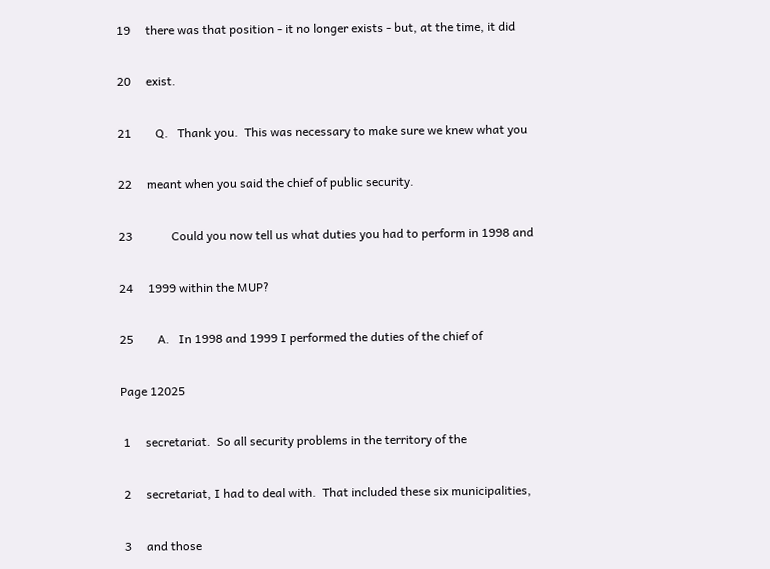19     there was that position - it no longer exists - but, at the time, it did

20     exist.

21        Q.   Thank you.  This was necessary to make sure we knew what you

22     meant when you said the chief of public security.

23             Could you now tell us what duties you had to perform in 1998 and

24     1999 within the MUP?

25        A.   In 1998 and 1999 I performed the duties of the chief of

Page 12025

 1     secretariat.  So all security problems in the territory of the

 2     secretariat, I had to deal with.  That included these six municipalities,

 3     and those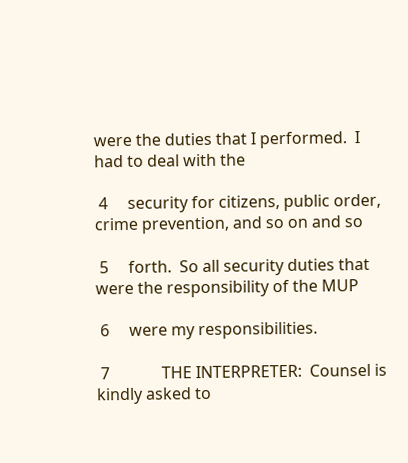were the duties that I performed.  I had to deal with the

 4     security for citizens, public order, crime prevention, and so on and so

 5     forth.  So all security duties that were the responsibility of the MUP

 6     were my responsibilities.

 7             THE INTERPRETER:  Counsel is kindly asked to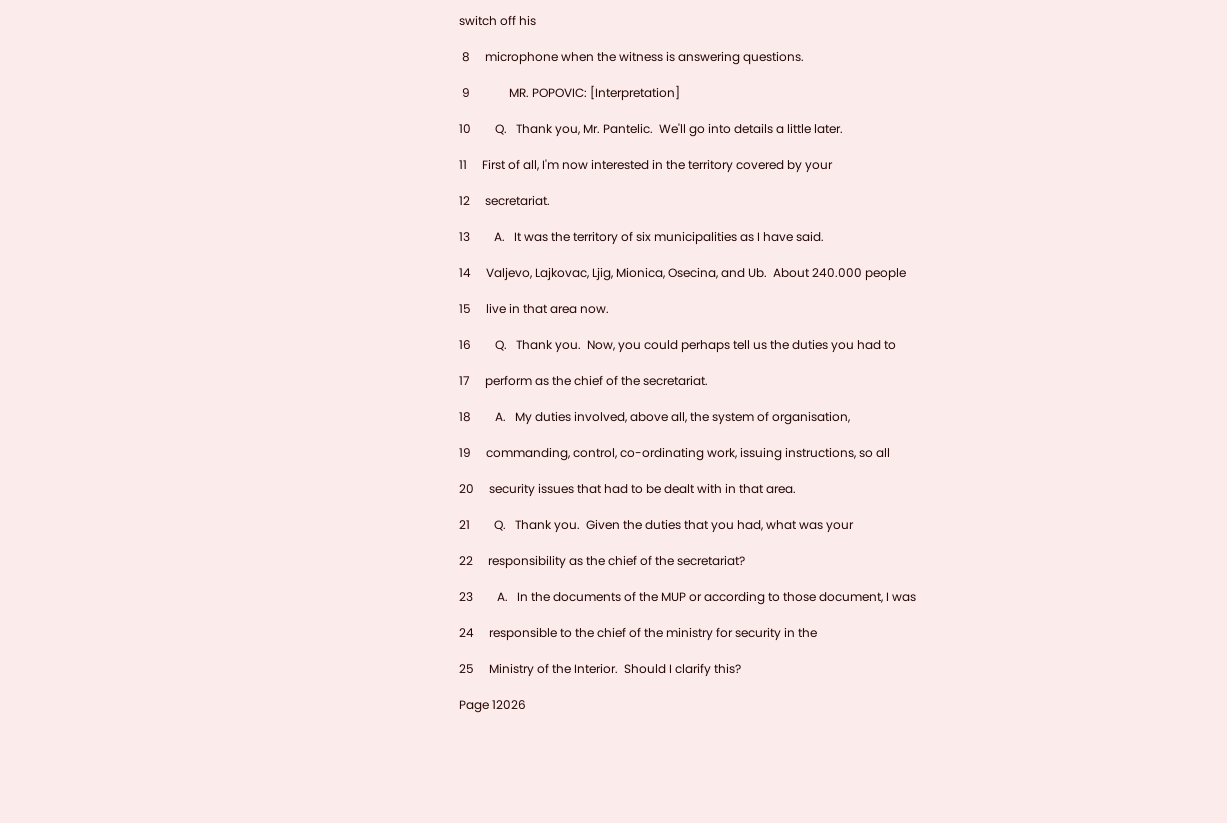switch off his

 8     microphone when the witness is answering questions.

 9             MR. POPOVIC: [Interpretation]

10        Q.   Thank you, Mr. Pantelic.  We'll go into details a little later.

11     First of all, I'm now interested in the territory covered by your

12     secretariat.

13        A.   It was the territory of six municipalities as I have said.

14     Valjevo, Lajkovac, Ljig, Mionica, Osecina, and Ub.  About 240.000 people

15     live in that area now.

16        Q.   Thank you.  Now, you could perhaps tell us the duties you had to

17     perform as the chief of the secretariat.

18        A.   My duties involved, above all, the system of organisation,

19     commanding, control, co-ordinating work, issuing instructions, so all

20     security issues that had to be dealt with in that area.

21        Q.   Thank you.  Given the duties that you had, what was your

22     responsibility as the chief of the secretariat?

23        A.   In the documents of the MUP or according to those document, I was

24     responsible to the chief of the ministry for security in the

25     Ministry of the Interior.  Should I clarify this?

Page 12026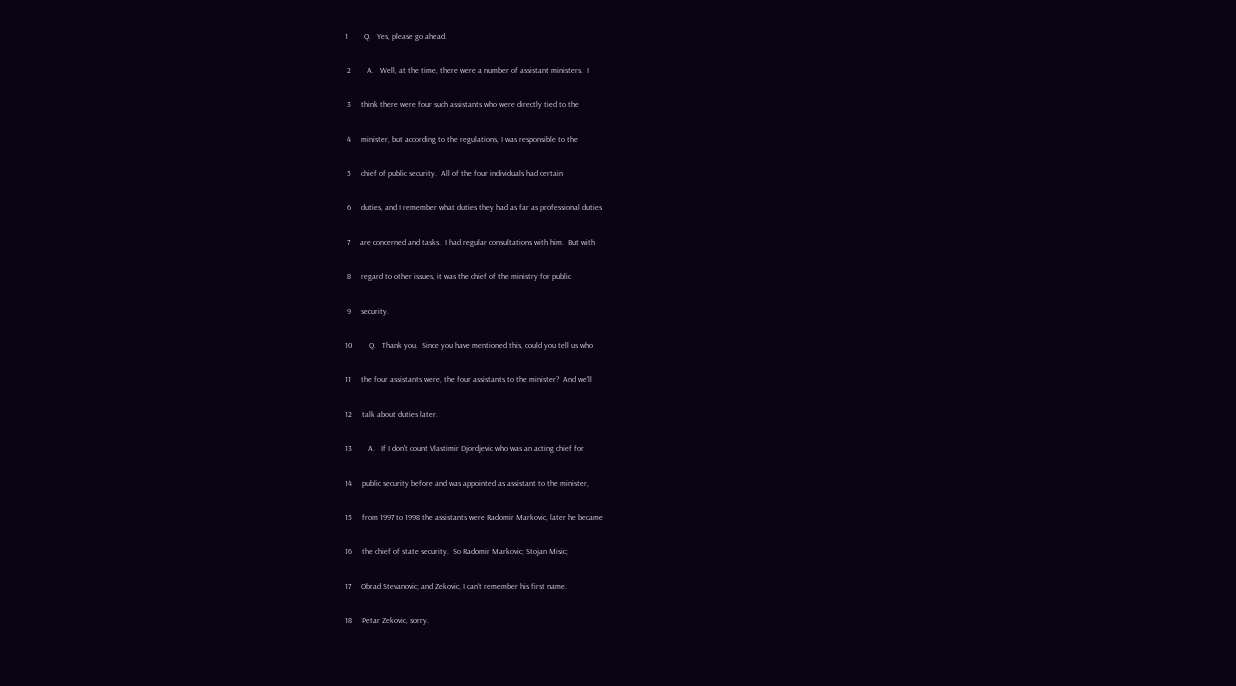1        Q.   Yes, please go ahead.

 2        A.   Well, at the time, there were a number of assistant ministers.  I

 3     think there were four such assistants who were directly tied to the

 4     minister, but according to the regulations, I was responsible to the

 5     chief of public security.  All of the four individuals had certain

 6     duties, and I remember what duties they had as far as professional duties

 7     are concerned and tasks.  I had regular consultations with him.  But with

 8     regard to other issues, it was the chief of the ministry for public

 9     security.

10        Q.   Thank you.  Since you have mentioned this, could you tell us who

11     the four assistants were, the four assistants to the minister?  And we'll

12     talk about duties later.

13        A.   If I don't count Vlastimir Djordjevic who was an acting chief for

14     public security before and was appointed as assistant to the minister,

15     from 1997 to 1998 the assistants were Radomir Markovic, later he became

16     the chief of state security.  So Radomir Markovic; Stojan Misic;

17     Obrad Stevanovic; and Zekovic, I can't remember his first name.

18     Petar Zekovic, sorry.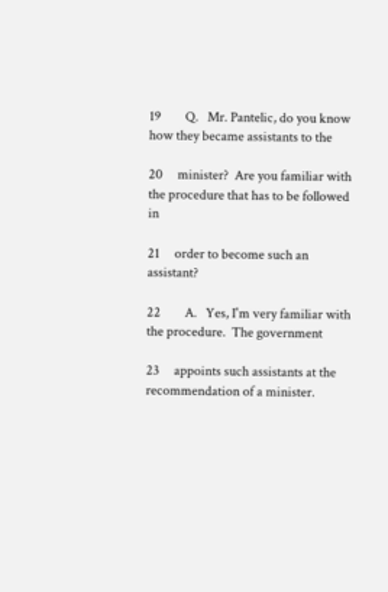19        Q.   Mr. Pantelic, do you know how they became assistants to the

20     minister?  Are you familiar with the procedure that has to be followed in

21     order to become such an assistant?

22        A.   Yes, I'm very familiar with the procedure.  The government

23     appoints such assistants at the recommendation of a minister.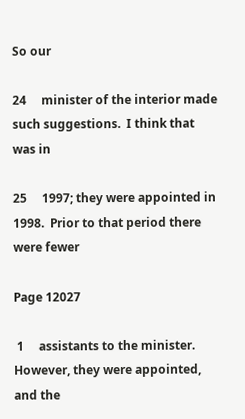So our

24     minister of the interior made such suggestions.  I think that was in

25     1997; they were appointed in 1998.  Prior to that period there were fewer

Page 12027

 1     assistants to the minister.  However, they were appointed, and the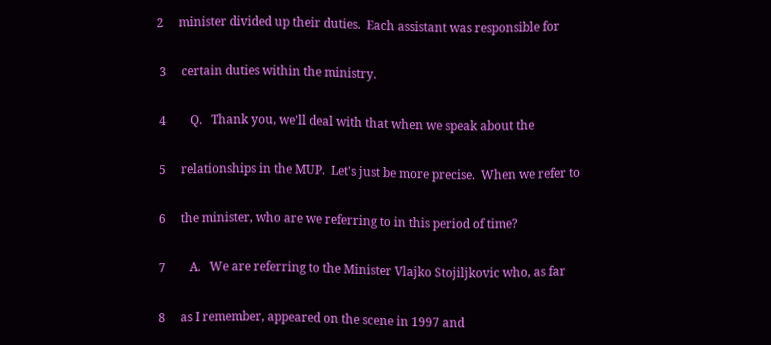2     minister divided up their duties.  Each assistant was responsible for

 3     certain duties within the ministry.

 4        Q.   Thank you, we'll deal with that when we speak about the

 5     relationships in the MUP.  Let's just be more precise.  When we refer to

 6     the minister, who are we referring to in this period of time?

 7        A.   We are referring to the Minister Vlajko Stojiljkovic who, as far

 8     as I remember, appeared on the scene in 1997 and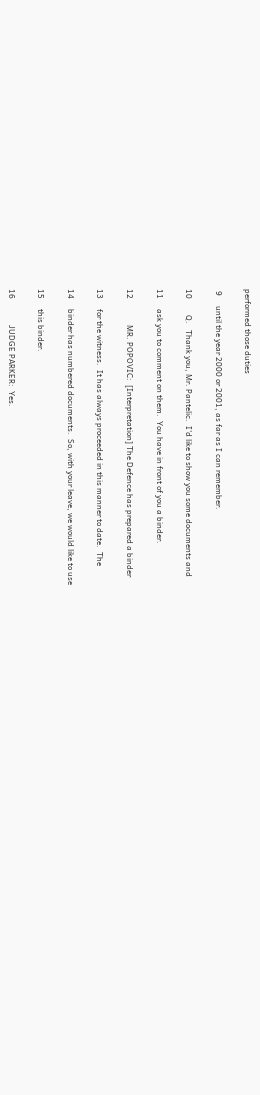performed those duties

 9     until the year 2000 or 2001, as far as I can remember.

10        Q.   Thank you, Mr. Pantelic.  I'd like to show you some documents and

11     ask you to comment on them.  You have in front of you a binder.

12             MR. POPOVIC:  [Interpretation] The Defence has prepared a binder

13     for the witness.  It has always proceeded in this manner to date.  The

14     binder has numbered documents.  So, with your leave, we would like to use

15     this binder.

16             JUDGE PARKER:  Yes.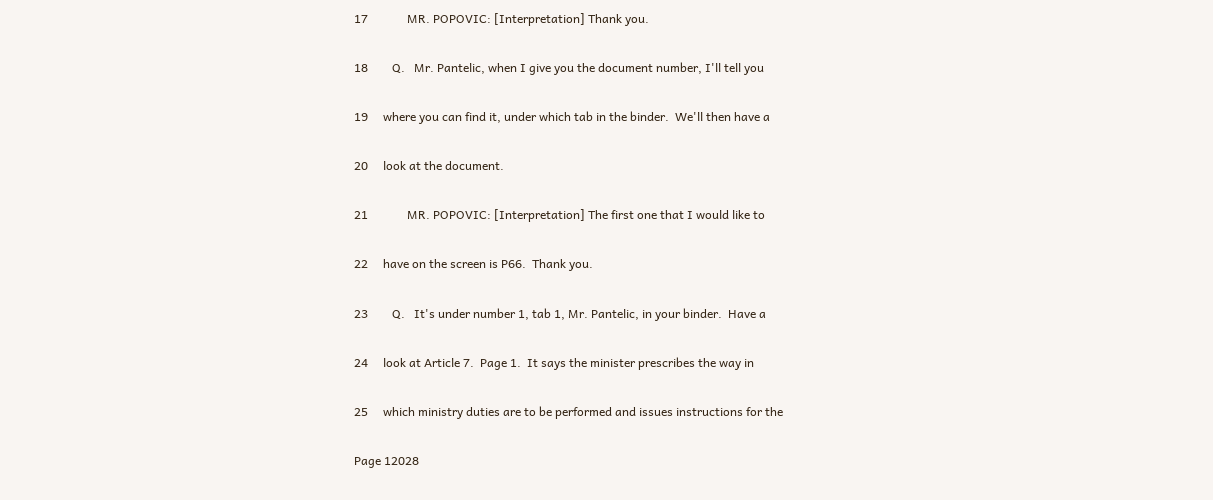17             MR. POPOVIC: [Interpretation] Thank you.

18        Q.   Mr. Pantelic, when I give you the document number, I'll tell you

19     where you can find it, under which tab in the binder.  We'll then have a

20     look at the document.

21             MR. POPOVIC: [Interpretation] The first one that I would like to

22     have on the screen is P66.  Thank you.

23        Q.   It's under number 1, tab 1, Mr. Pantelic, in your binder.  Have a

24     look at Article 7.  Page 1.  It says the minister prescribes the way in

25     which ministry duties are to be performed and issues instructions for the

Page 12028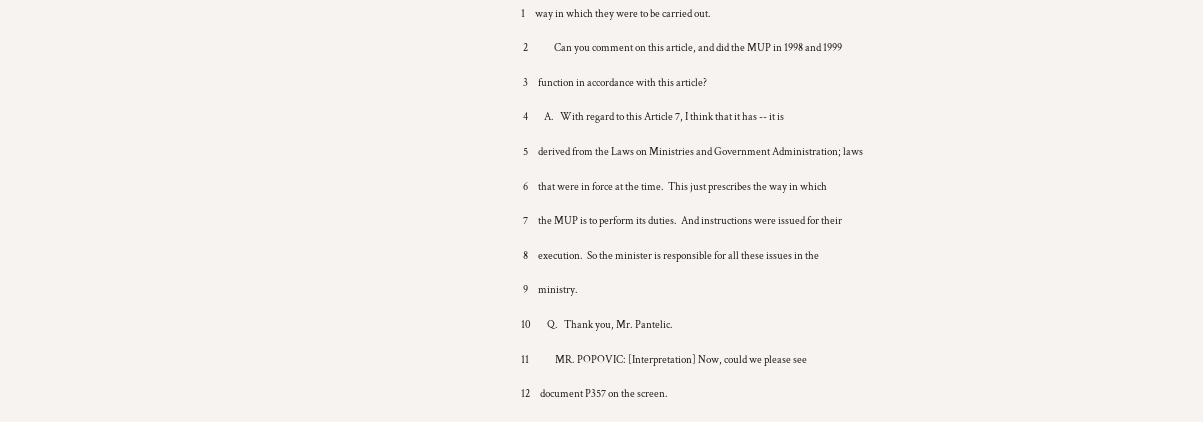1     way in which they were to be carried out.

 2             Can you comment on this article, and did the MUP in 1998 and 1999

 3     function in accordance with this article?

 4        A.   With regard to this Article 7, I think that it has -- it is

 5     derived from the Laws on Ministries and Government Administration; laws

 6     that were in force at the time.  This just prescribes the way in which

 7     the MUP is to perform its duties.  And instructions were issued for their

 8     execution.  So the minister is responsible for all these issues in the

 9     ministry.

10        Q.   Thank you, Mr. Pantelic.

11             MR. POPOVIC: [Interpretation] Now, could we please see

12     document P357 on the screen.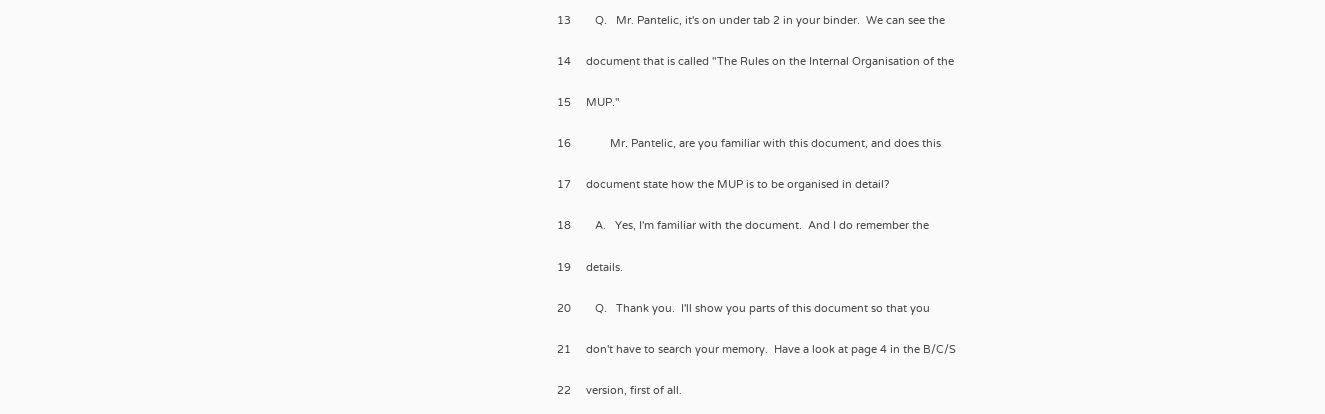13        Q.   Mr. Pantelic, it's on under tab 2 in your binder.  We can see the

14     document that is called "The Rules on the Internal Organisation of the

15     MUP."

16             Mr. Pantelic, are you familiar with this document, and does this

17     document state how the MUP is to be organised in detail?

18        A.   Yes, I'm familiar with the document.  And I do remember the

19     details.

20        Q.   Thank you.  I'll show you parts of this document so that you

21     don't have to search your memory.  Have a look at page 4 in the B/C/S

22     version, first of all.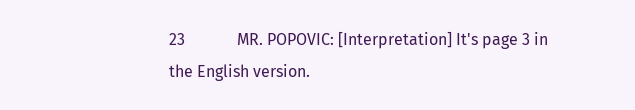23             MR. POPOVIC: [Interpretation] It's page 3 in the English version.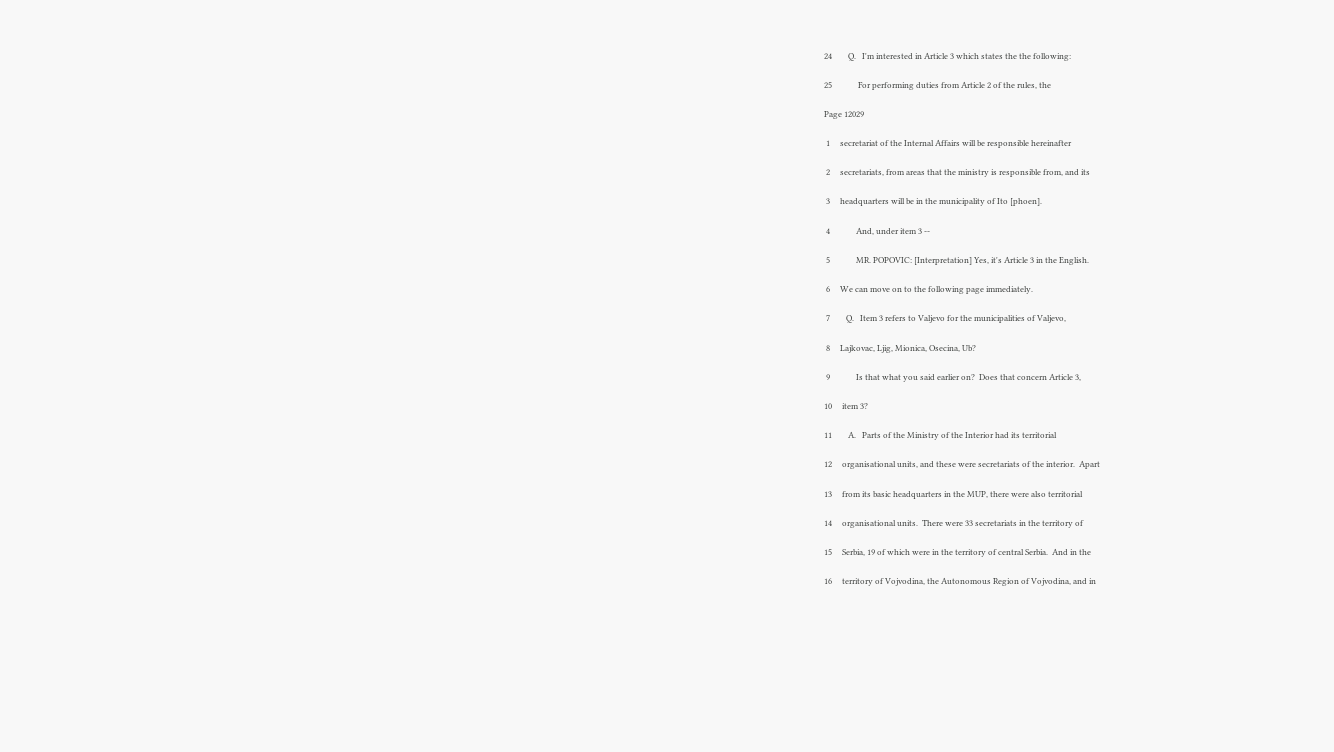24        Q.   I'm interested in Article 3 which states the the following:

25             For performing duties from Article 2 of the rules, the

Page 12029

 1     secretariat of the Internal Affairs will be responsible hereinafter

 2     secretariats, from areas that the ministry is responsible from, and its

 3     headquarters will be in the municipality of Ito [phoen].

 4             And, under item 3 --

 5             MR. POPOVIC: [Interpretation] Yes, it's Article 3 in the English.

 6     We can move on to the following page immediately.

 7        Q.   Item 3 refers to Valjevo for the municipalities of Valjevo,

 8     Lajkovac, Ljig, Mionica, Osecina, Ub?

 9             Is that what you said earlier on?  Does that concern Article 3,

10     item 3?

11        A.   Parts of the Ministry of the Interior had its territorial

12     organisational units, and these were secretariats of the interior.  Apart

13     from its basic headquarters in the MUP, there were also territorial

14     organisational units.  There were 33 secretariats in the territory of

15     Serbia, 19 of which were in the territory of central Serbia.  And in the

16     territory of Vojvodina, the Autonomous Region of Vojvodina, and in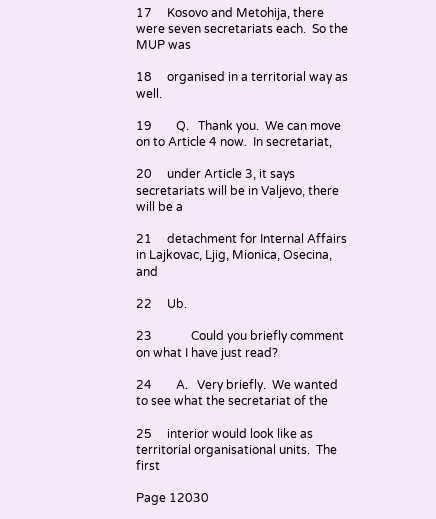17     Kosovo and Metohija, there were seven secretariats each.  So the MUP was

18     organised in a territorial way as well.

19        Q.   Thank you.  We can move on to Article 4 now.  In secretariat,

20     under Article 3, it says secretariats will be in Valjevo, there will be a

21     detachment for Internal Affairs in Lajkovac, Ljig, Mionica, Osecina, and

22     Ub.

23             Could you briefly comment on what I have just read?

24        A.   Very briefly.  We wanted to see what the secretariat of the

25     interior would look like as territorial organisational units.  The first

Page 12030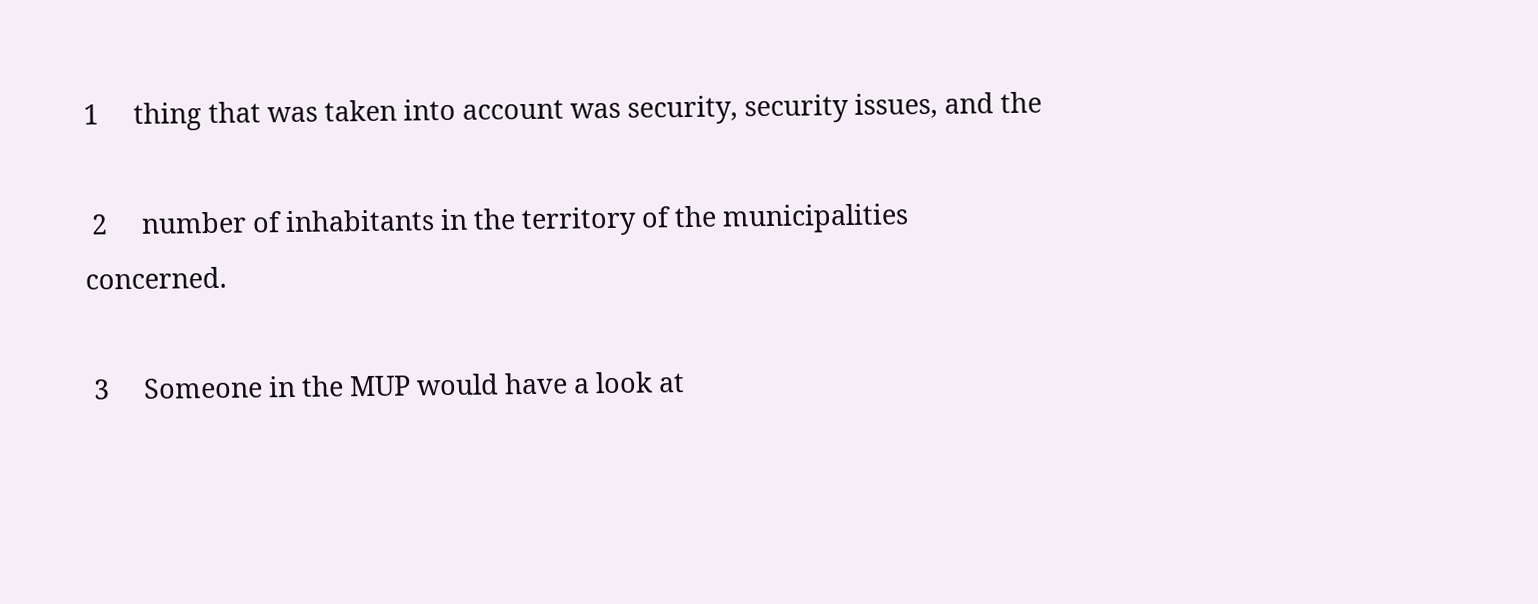1     thing that was taken into account was security, security issues, and the

 2     number of inhabitants in the territory of the municipalities concerned.

 3     Someone in the MUP would have a look at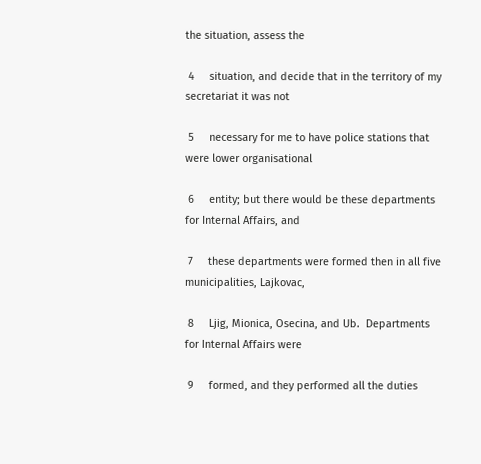the situation, assess the

 4     situation, and decide that in the territory of my secretariat it was not

 5     necessary for me to have police stations that were lower organisational

 6     entity; but there would be these departments for Internal Affairs, and

 7     these departments were formed then in all five municipalities, Lajkovac,

 8     Ljig, Mionica, Osecina, and Ub.  Departments for Internal Affairs were

 9     formed, and they performed all the duties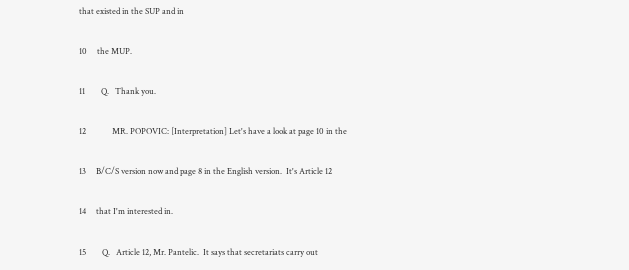that existed in the SUP and in

10     the MUP.

11        Q.   Thank you.

12             MR. POPOVIC: [Interpretation] Let's have a look at page 10 in the

13     B/C/S version now and page 8 in the English version.  It's Article 12

14     that I'm interested in.

15        Q.   Article 12, Mr. Pantelic.  It says that secretariats carry out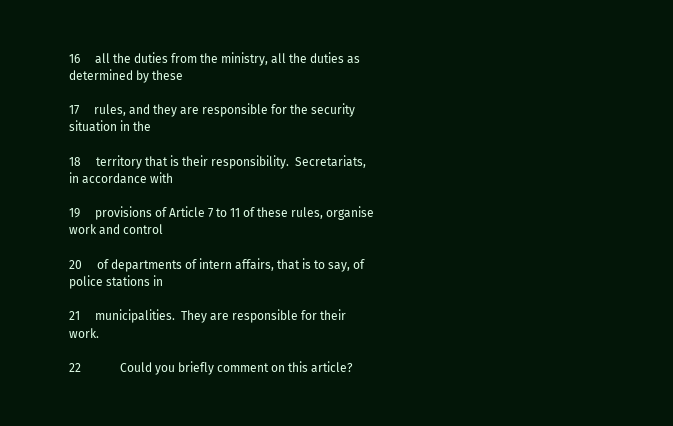16     all the duties from the ministry, all the duties as determined by these

17     rules, and they are responsible for the security situation in the

18     territory that is their responsibility.  Secretariats, in accordance with

19     provisions of Article 7 to 11 of these rules, organise work and control

20     of departments of intern affairs, that is to say, of police stations in

21     municipalities.  They are responsible for their work.

22             Could you briefly comment on this article?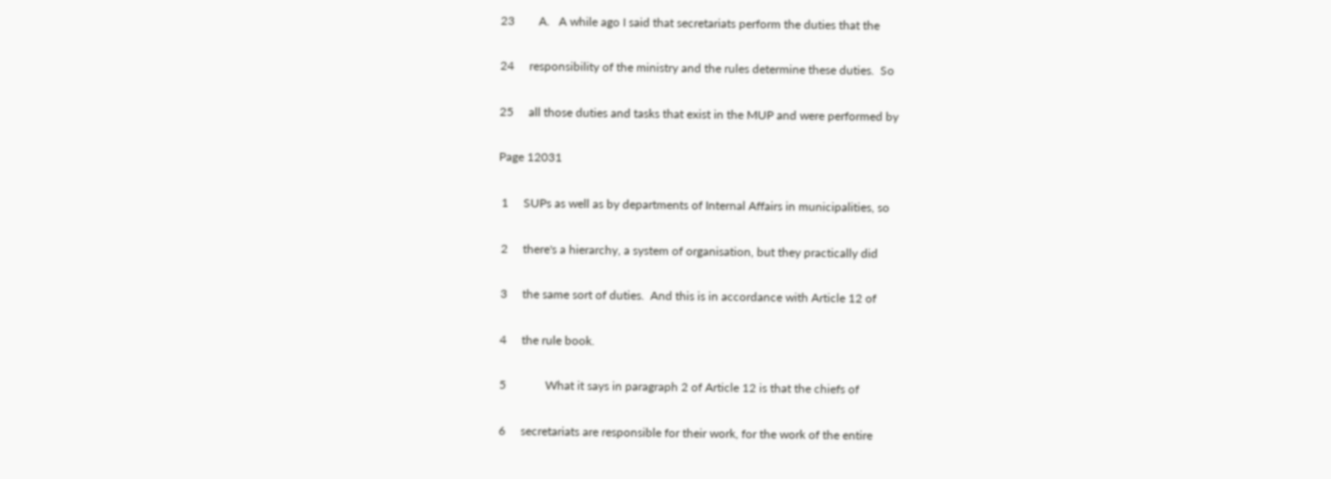23        A.   A while ago I said that secretariats perform the duties that the

24     responsibility of the ministry and the rules determine these duties.  So

25     all those duties and tasks that exist in the MUP and were performed by

Page 12031

 1     SUPs as well as by departments of Internal Affairs in municipalities, so

 2     there's a hierarchy, a system of organisation, but they practically did

 3     the same sort of duties.  And this is in accordance with Article 12 of

 4     the rule book.

 5             What it says in paragraph 2 of Article 12 is that the chiefs of

 6     secretariats are responsible for their work, for the work of the entire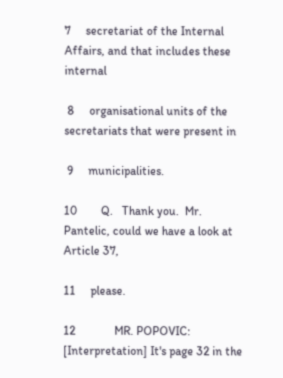7     secretariat of the Internal Affairs, and that includes these internal

 8     organisational units of the secretariats that were present in

 9     municipalities.

10        Q.   Thank you.  Mr. Pantelic, could we have a look at Article 37,

11     please.

12             MR. POPOVIC: [Interpretation] It's page 32 in the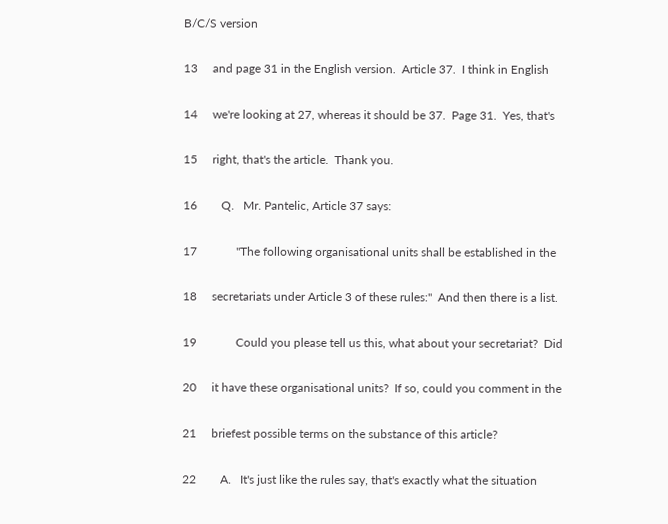B/C/S version

13     and page 31 in the English version.  Article 37.  I think in English

14     we're looking at 27, whereas it should be 37.  Page 31.  Yes, that's

15     right, that's the article.  Thank you.

16        Q.   Mr. Pantelic, Article 37 says:

17             "The following organisational units shall be established in the

18     secretariats under Article 3 of these rules:"  And then there is a list.

19             Could you please tell us this, what about your secretariat?  Did

20     it have these organisational units?  If so, could you comment in the

21     briefest possible terms on the substance of this article?

22        A.   It's just like the rules say, that's exactly what the situation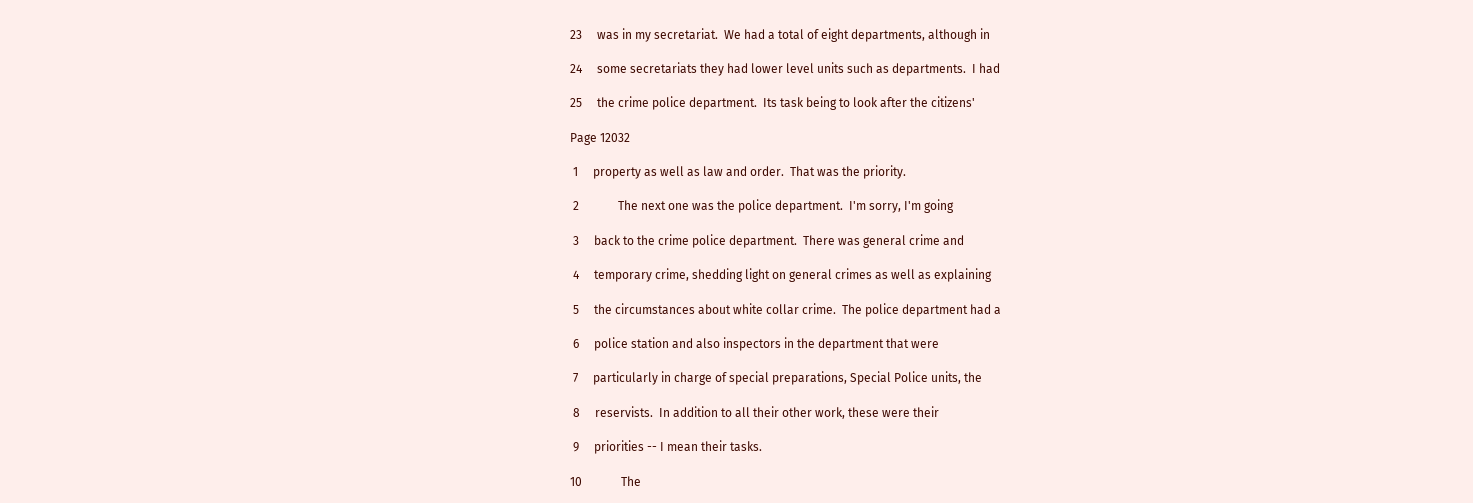23     was in my secretariat.  We had a total of eight departments, although in

24     some secretariats they had lower level units such as departments.  I had

25     the crime police department.  Its task being to look after the citizens'

Page 12032

 1     property as well as law and order.  That was the priority.

 2             The next one was the police department.  I'm sorry, I'm going

 3     back to the crime police department.  There was general crime and

 4     temporary crime, shedding light on general crimes as well as explaining

 5     the circumstances about white collar crime.  The police department had a

 6     police station and also inspectors in the department that were

 7     particularly in charge of special preparations, Special Police units, the

 8     reservists.  In addition to all their other work, these were their

 9     priorities -- I mean their tasks.

10             The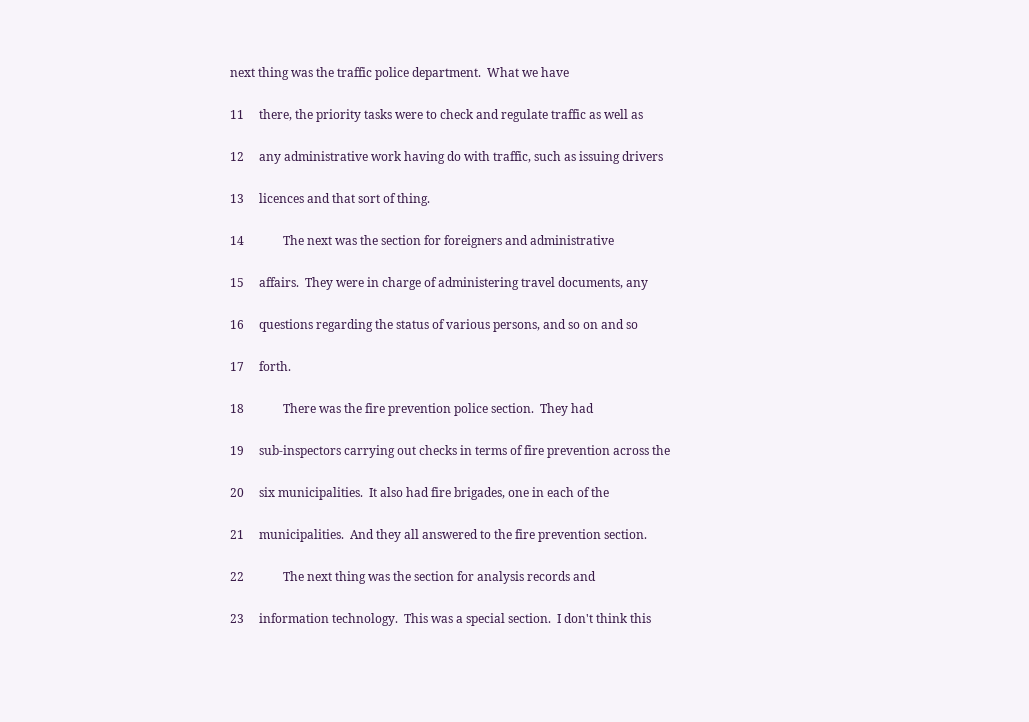next thing was the traffic police department.  What we have

11     there, the priority tasks were to check and regulate traffic as well as

12     any administrative work having do with traffic, such as issuing drivers

13     licences and that sort of thing.

14             The next was the section for foreigners and administrative

15     affairs.  They were in charge of administering travel documents, any

16     questions regarding the status of various persons, and so on and so

17     forth.

18             There was the fire prevention police section.  They had

19     sub-inspectors carrying out checks in terms of fire prevention across the

20     six municipalities.  It also had fire brigades, one in each of the

21     municipalities.  And they all answered to the fire prevention section.

22             The next thing was the section for analysis records and

23     information technology.  This was a special section.  I don't think this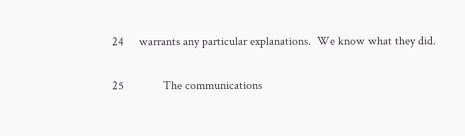24     warrants any particular explanations.  We know what they did.

25             The communications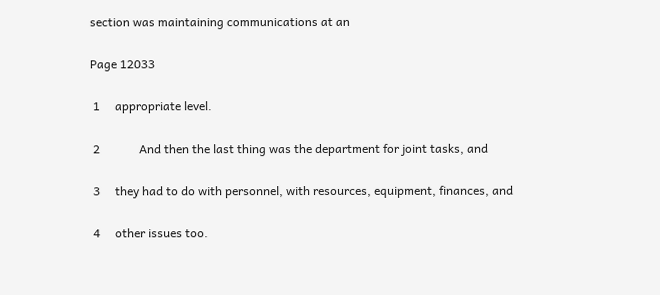section was maintaining communications at an

Page 12033

 1     appropriate level.

 2             And then the last thing was the department for joint tasks, and

 3     they had to do with personnel, with resources, equipment, finances, and

 4     other issues too.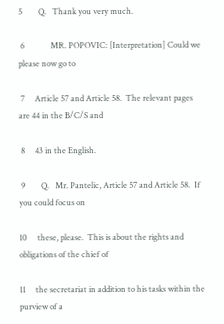5        Q.   Thank you very much.

 6             MR. POPOVIC: [Interpretation] Could we please now go to

 7     Article 57 and Article 58.  The relevant pages are 44 in the B/C/S and

 8     43 in the English.

 9        Q.   Mr. Pantelic, Article 57 and Article 58.  If you could focus on

10     these, please.  This is about the rights and obligations of the chief of

11     the secretariat in addition to his tasks within the purview of a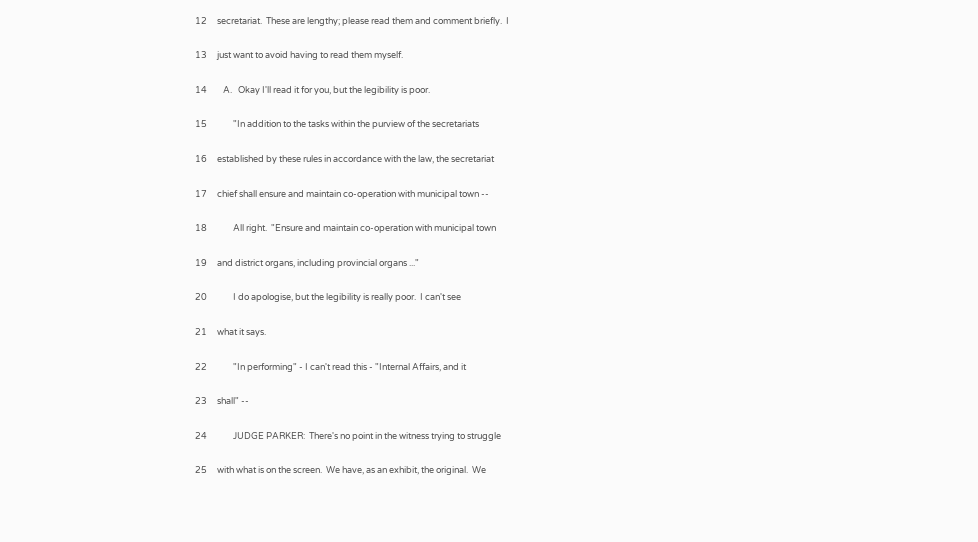12     secretariat.  These are lengthy; please read them and comment briefly.  I

13     just want to avoid having to read them myself.

14        A.   Okay I'll read it for you, but the legibility is poor.

15             "In addition to the tasks within the purview of the secretariats

16     established by these rules in accordance with the law, the secretariat

17     chief shall ensure and maintain co-operation with municipal town --

18             All right.  "Ensure and maintain co-operation with municipal town

19     and district organs, including provincial organs ..."

20             I do apologise, but the legibility is really poor.  I can't see

21     what it says.

22             "In performing" - I can't read this - "Internal Affairs, and it

23     shall" --

24             JUDGE PARKER:  There's no point in the witness trying to struggle

25     with what is on the screen.  We have, as an exhibit, the original.  We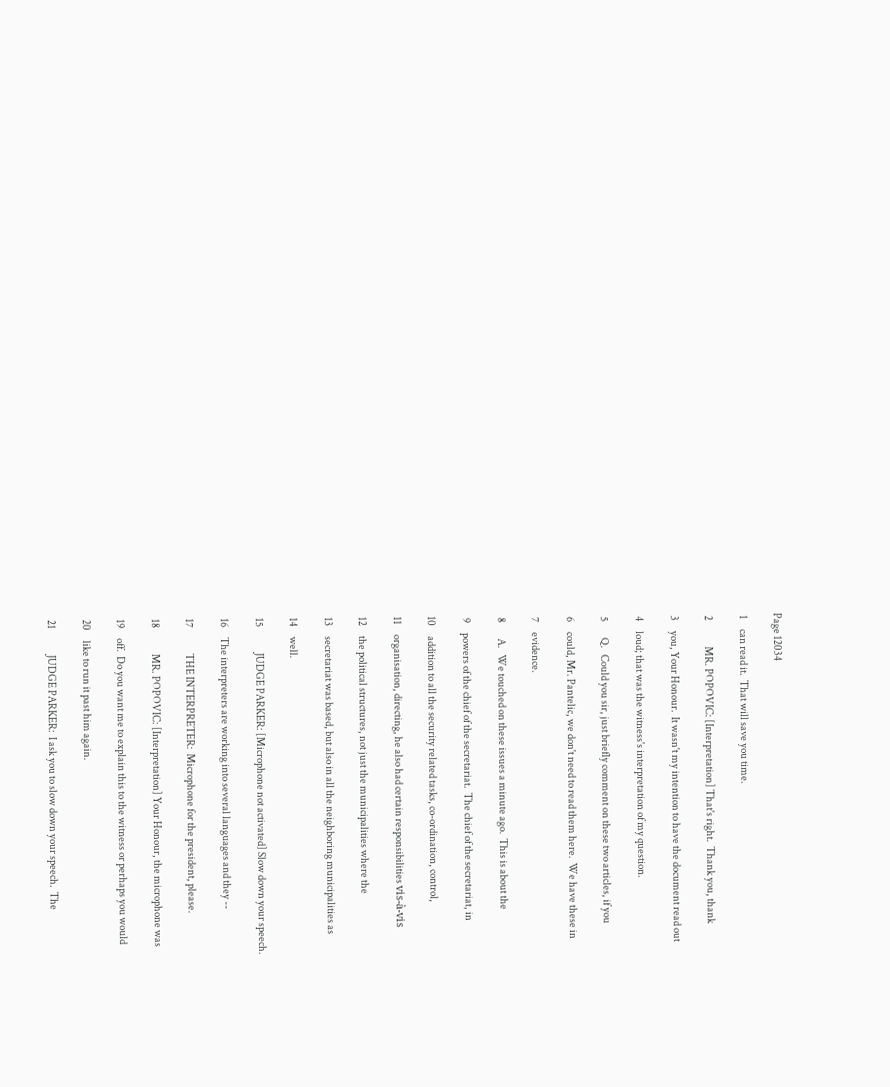Page 12034

 1     can read it.  That will save you time.

 2             MR. POPOVIC: [Interpretation] That's right.  Thank you, thank

 3     you, Your Honour.  It wasn't my intention to have the document read out

 4     loud; that was the witness's interpretation of my question.

 5        Q.   Could you sir, just briefly comment on these two articles, if you

 6     could, Mr. Pantelic, we don't need to read them here.  We have these in

 7     evidence.

 8        A.   We touched on these issues a minute ago.  This is about the

 9     powers of the chief of the secretariat.  The chief of the secretariat, in

10     addition to all the security related tasks, co-ordination, control,

11     organisation, directing, he also had certain responsibilities vis-à-vis

12     the political structures, not just the municipalities where the

13     secretariat was based, but also in all the neighboring municipalities as

14     well.

15             JUDGE PARKER: [Microphone not activated] Slow down your speech.

16     The interpreters are working into several languages and they --

17             THE INTERPRETER:  Microphone for the president, please.

18             MR. POPOVIC: [Interpretation] Your Honour, the microphone was

19     off.  Do you want me to explain this to the witness or perhaps you would

20     like to run it past him again.

21             JUDGE PARKER:  I ask you to slow down your speech.  The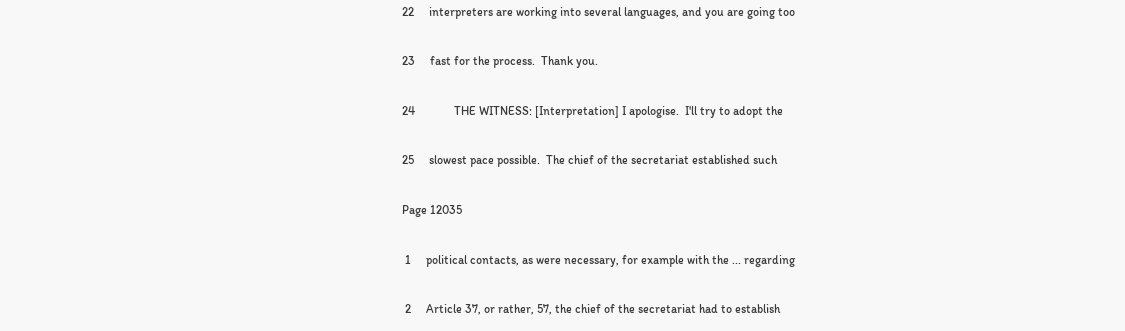22     interpreters are working into several languages, and you are going too

23     fast for the process.  Thank you.

24             THE WITNESS: [Interpretation] I apologise.  I'll try to adopt the

25     slowest pace possible.  The chief of the secretariat established such

Page 12035

 1     political contacts, as were necessary, for example with the ... regarding

 2     Article 37, or rather, 57, the chief of the secretariat had to establish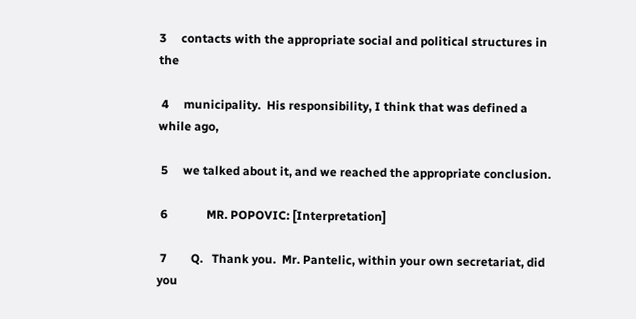3     contacts with the appropriate social and political structures in the

 4     municipality.  His responsibility, I think that was defined a while ago,

 5     we talked about it, and we reached the appropriate conclusion.

 6             MR. POPOVIC: [Interpretation]

 7        Q.   Thank you.  Mr. Pantelic, within your own secretariat, did you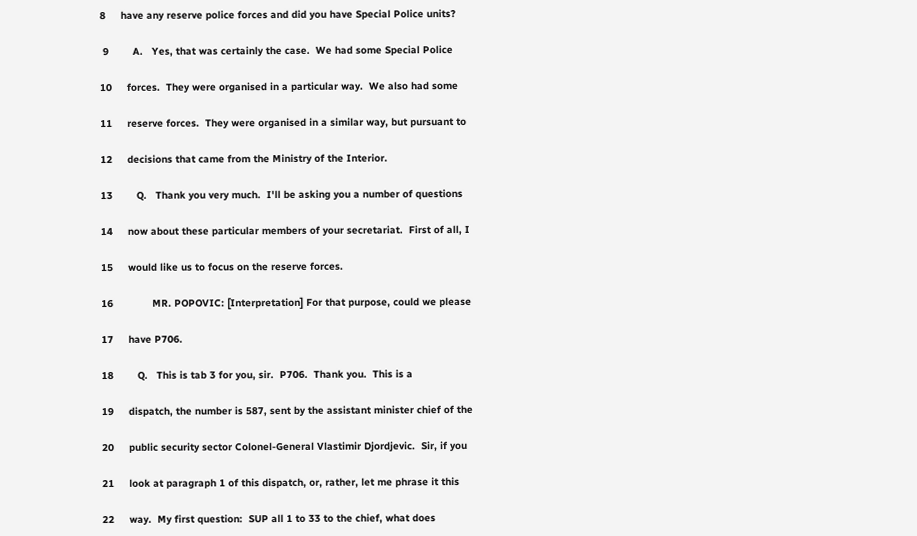8     have any reserve police forces and did you have Special Police units?

 9        A.   Yes, that was certainly the case.  We had some Special Police

10     forces.  They were organised in a particular way.  We also had some

11     reserve forces.  They were organised in a similar way, but pursuant to

12     decisions that came from the Ministry of the Interior.

13        Q.   Thank you very much.  I'll be asking you a number of questions

14     now about these particular members of your secretariat.  First of all, I

15     would like us to focus on the reserve forces.

16             MR. POPOVIC: [Interpretation] For that purpose, could we please

17     have P706.

18        Q.   This is tab 3 for you, sir.  P706.  Thank you.  This is a

19     dispatch, the number is 587, sent by the assistant minister chief of the

20     public security sector Colonel-General Vlastimir Djordjevic.  Sir, if you

21     look at paragraph 1 of this dispatch, or, rather, let me phrase it this

22     way.  My first question:  SUP all 1 to 33 to the chief, what does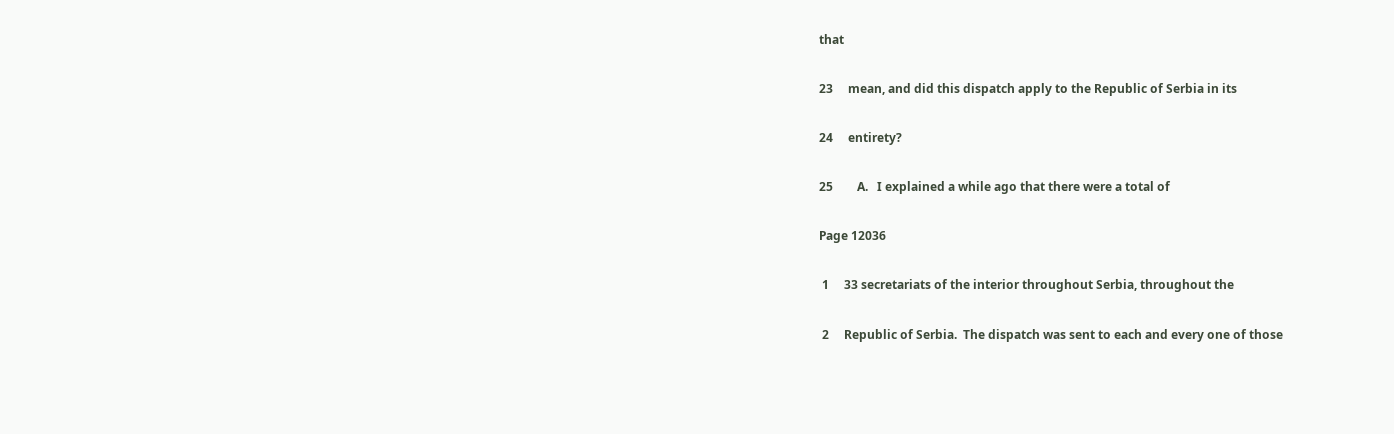that

23     mean, and did this dispatch apply to the Republic of Serbia in its

24     entirety?

25        A.   I explained a while ago that there were a total of

Page 12036

 1     33 secretariats of the interior throughout Serbia, throughout the

 2     Republic of Serbia.  The dispatch was sent to each and every one of those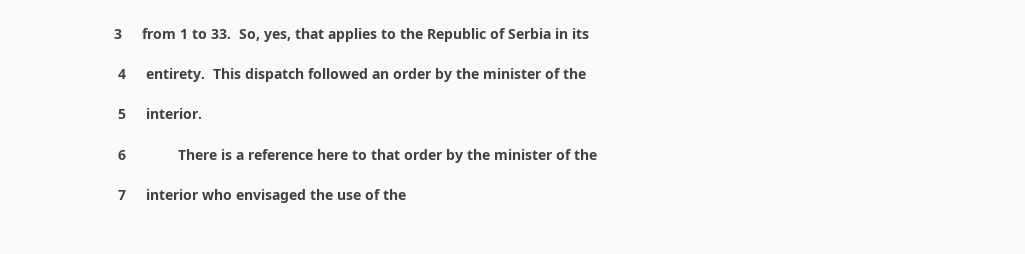3     from 1 to 33.  So, yes, that applies to the Republic of Serbia in its

 4     entirety.  This dispatch followed an order by the minister of the

 5     interior.

 6             There is a reference here to that order by the minister of the

 7     interior who envisaged the use of the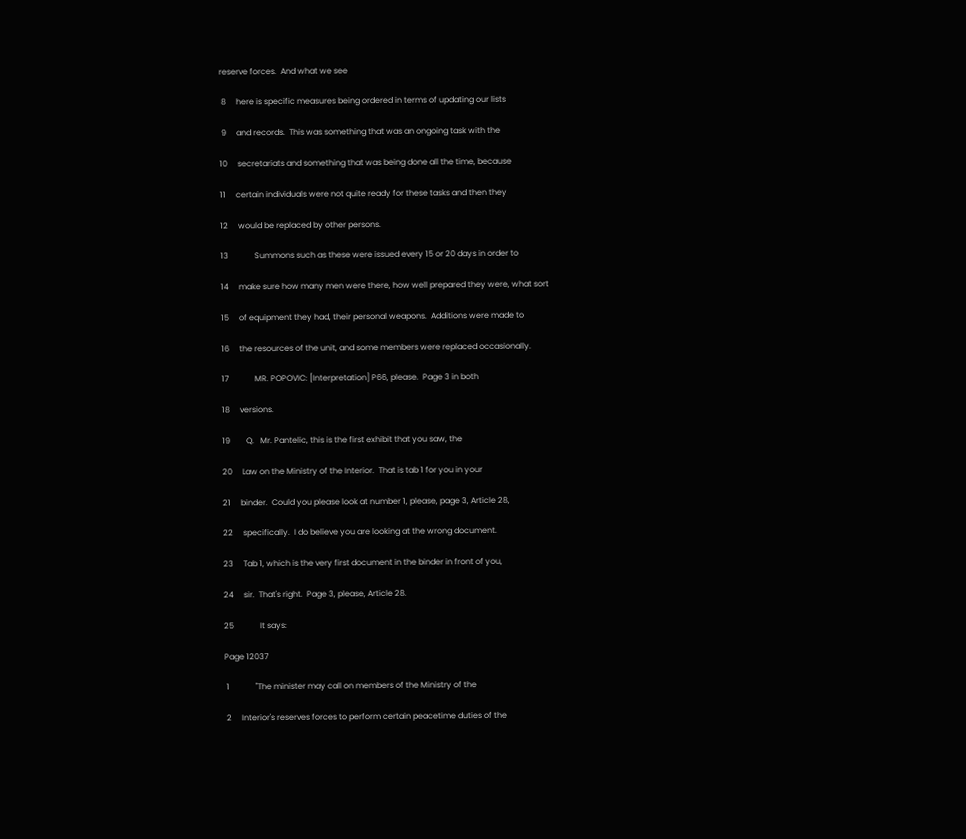reserve forces.  And what we see

 8     here is specific measures being ordered in terms of updating our lists

 9     and records.  This was something that was an ongoing task with the

10     secretariats and something that was being done all the time, because

11     certain individuals were not quite ready for these tasks and then they

12     would be replaced by other persons.

13             Summons such as these were issued every 15 or 20 days in order to

14     make sure how many men were there, how well prepared they were, what sort

15     of equipment they had, their personal weapons.  Additions were made to

16     the resources of the unit, and some members were replaced occasionally.

17             MR. POPOVIC: [Interpretation] P66, please.  Page 3 in both

18     versions.

19        Q.   Mr. Pantelic, this is the first exhibit that you saw, the

20     Law on the Ministry of the Interior.  That is tab 1 for you in your

21     binder.  Could you please look at number 1, please, page 3, Article 28,

22     specifically.  I do believe you are looking at the wrong document.

23     Tab 1, which is the very first document in the binder in front of you,

24     sir.  That's right.  Page 3, please, Article 28.

25             It says:

Page 12037

 1             "The minister may call on members of the Ministry of the

 2     Interior's reserves forces to perform certain peacetime duties of the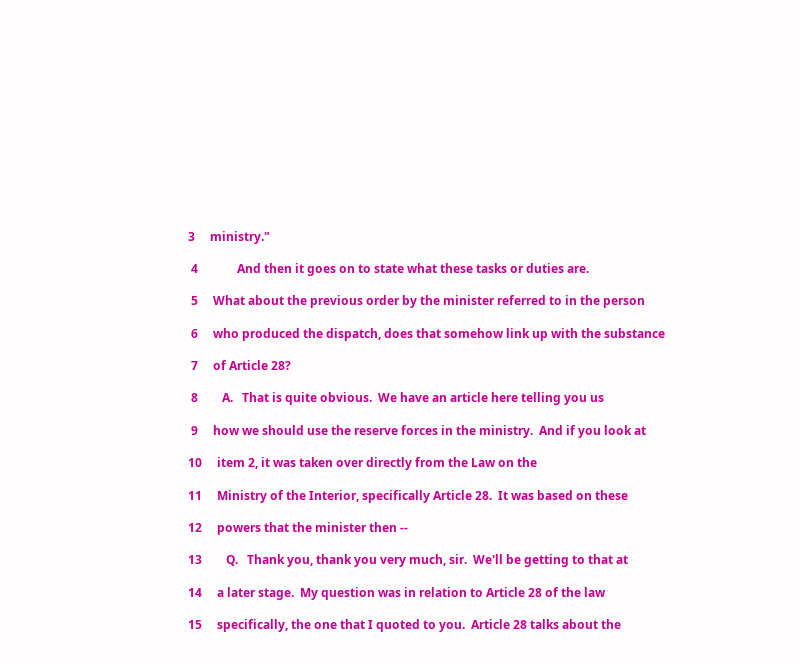3     ministry."

 4             And then it goes on to state what these tasks or duties are.

 5     What about the previous order by the minister referred to in the person

 6     who produced the dispatch, does that somehow link up with the substance

 7     of Article 28?

 8        A.   That is quite obvious.  We have an article here telling you us

 9     how we should use the reserve forces in the ministry.  And if you look at

10     item 2, it was taken over directly from the Law on the

11     Ministry of the Interior, specifically Article 28.  It was based on these

12     powers that the minister then --

13        Q.   Thank you, thank you very much, sir.  We'll be getting to that at

14     a later stage.  My question was in relation to Article 28 of the law

15     specifically, the one that I quoted to you.  Article 28 talks about the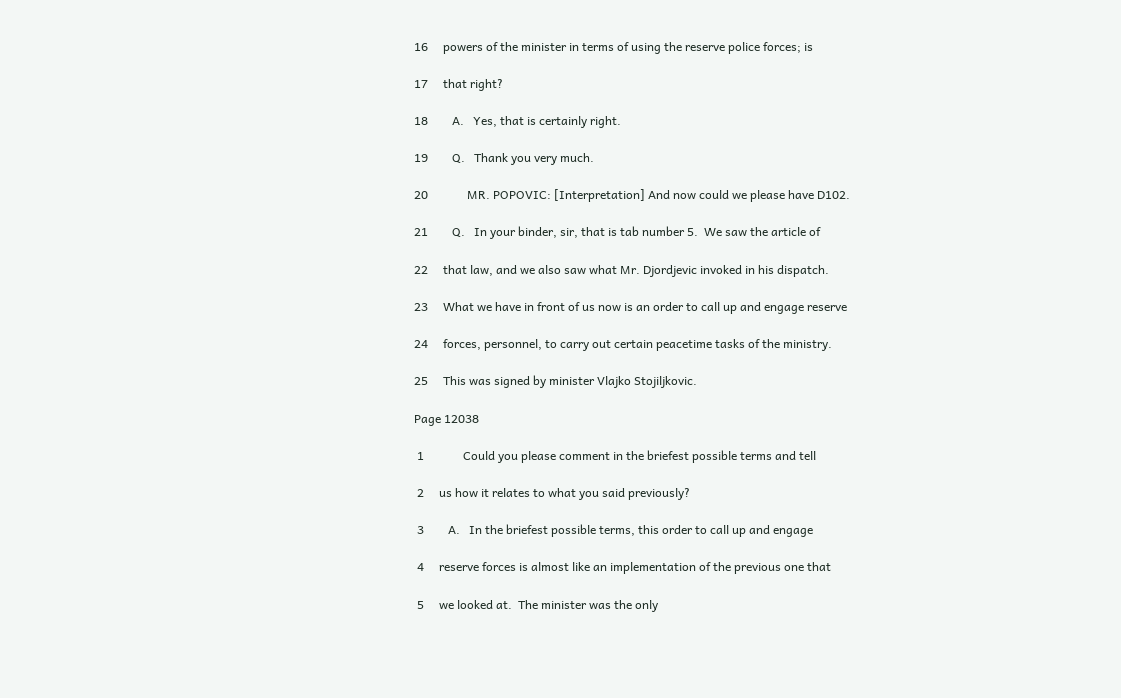16     powers of the minister in terms of using the reserve police forces; is

17     that right?

18        A.   Yes, that is certainly right.

19        Q.   Thank you very much.

20             MR. POPOVIC: [Interpretation] And now could we please have D102.

21        Q.   In your binder, sir, that is tab number 5.  We saw the article of

22     that law, and we also saw what Mr. Djordjevic invoked in his dispatch.

23     What we have in front of us now is an order to call up and engage reserve

24     forces, personnel, to carry out certain peacetime tasks of the ministry.

25     This was signed by minister Vlajko Stojiljkovic.

Page 12038

 1             Could you please comment in the briefest possible terms and tell

 2     us how it relates to what you said previously?

 3        A.   In the briefest possible terms, this order to call up and engage

 4     reserve forces is almost like an implementation of the previous one that

 5     we looked at.  The minister was the only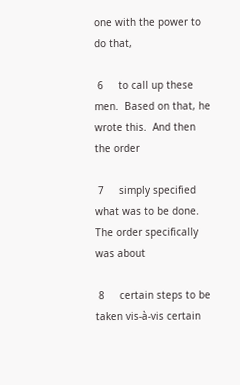one with the power to do that,

 6     to call up these men.  Based on that, he wrote this.  And then the order

 7     simply specified what was to be done.  The order specifically was about

 8     certain steps to be taken vis-à-vis certain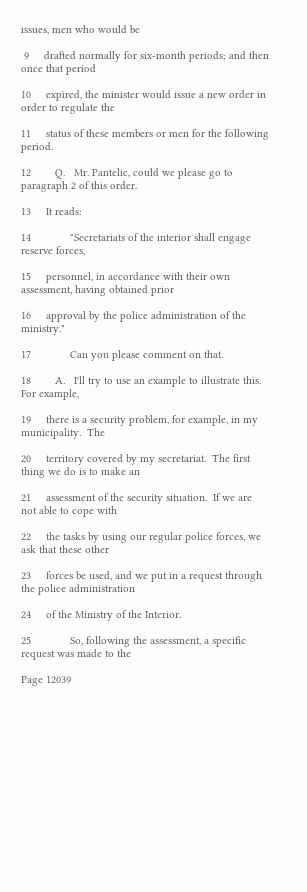issues, men who would be

 9     drafted normally for six-month periods; and then once that period

10     expired, the minister would issue a new order in order to regulate the

11     status of these members or men for the following period.

12        Q.   Mr. Pantelic, could we please go to paragraph 2 of this order.

13     It reads:

14             "Secretariats of the interior shall engage reserve forces,

15     personnel, in accordance with their own assessment, having obtained prior

16     approval by the police administration of the ministry."

17             Can you please comment on that.

18        A.   I'll try to use an example to illustrate this.  For example,

19     there is a security problem, for example, in my municipality.  The

20     territory covered by my secretariat.  The first thing we do is to make an

21     assessment of the security situation.  If we are not able to cope with

22     the tasks by using our regular police forces, we ask that these other

23     forces be used, and we put in a request through the police administration

24     of the Ministry of the Interior.

25             So, following the assessment, a specific request was made to the

Page 12039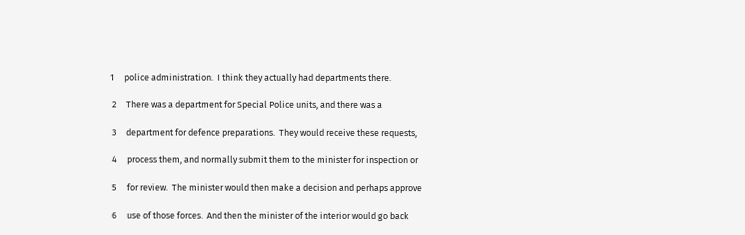1     police administration.  I think they actually had departments there.

 2     There was a department for Special Police units, and there was a

 3     department for defence preparations.  They would receive these requests,

 4     process them, and normally submit them to the minister for inspection or

 5     for review.  The minister would then make a decision and perhaps approve

 6     use of those forces.  And then the minister of the interior would go back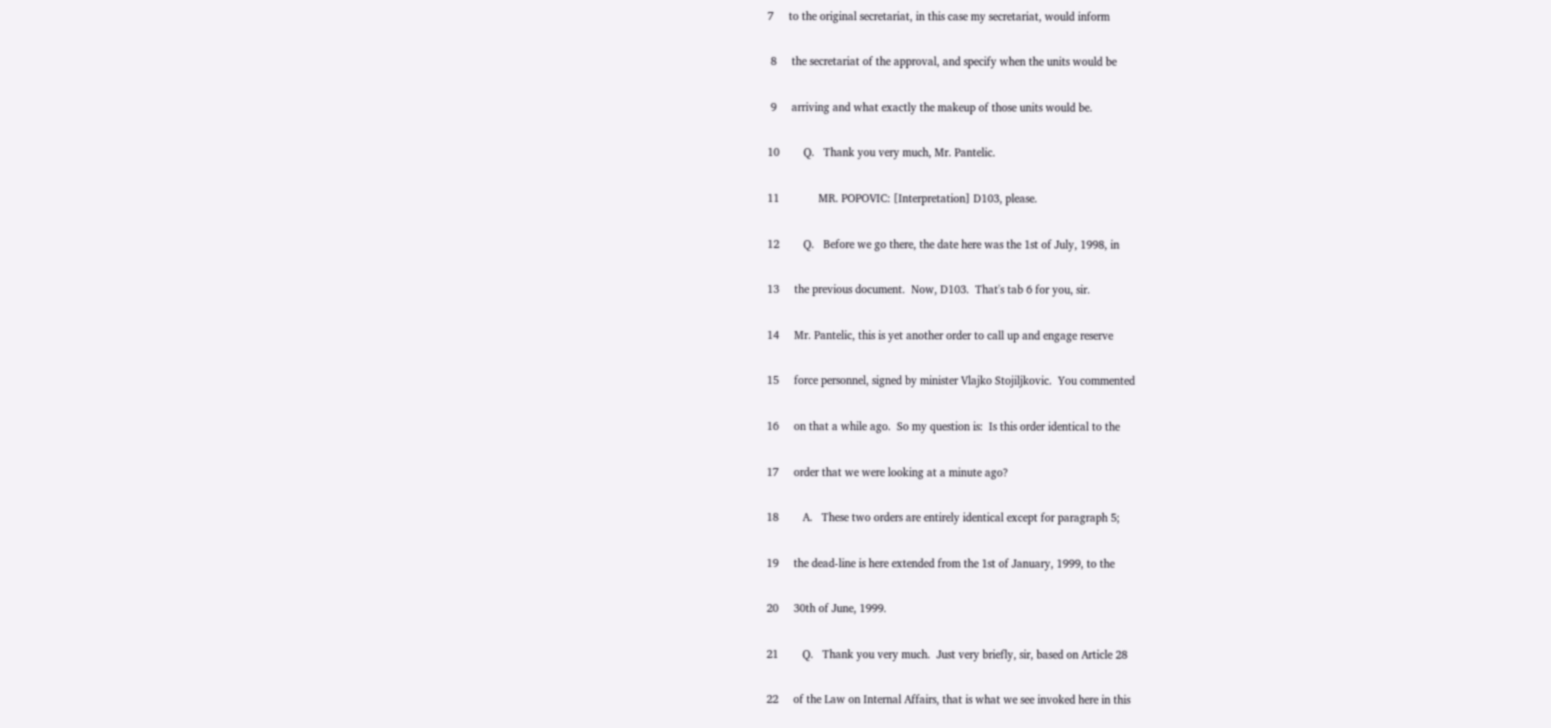7     to the original secretariat, in this case my secretariat, would inform

 8     the secretariat of the approval, and specify when the units would be

 9     arriving and what exactly the makeup of those units would be.

10        Q.   Thank you very much, Mr. Pantelic.

11             MR. POPOVIC: [Interpretation] D103, please.

12        Q.   Before we go there, the date here was the 1st of July, 1998, in

13     the previous document.  Now, D103.  That's tab 6 for you, sir.

14     Mr. Pantelic, this is yet another order to call up and engage reserve

15     force personnel, signed by minister Vlajko Stojiljkovic.  You commented

16     on that a while ago.  So my question is:  Is this order identical to the

17     order that we were looking at a minute ago?

18        A.   These two orders are entirely identical except for paragraph 5;

19     the dead-line is here extended from the 1st of January, 1999, to the

20     30th of June, 1999.

21        Q.   Thank you very much.  Just very briefly, sir, based on Article 28

22     of the Law on Internal Affairs, that is what we see invoked here in this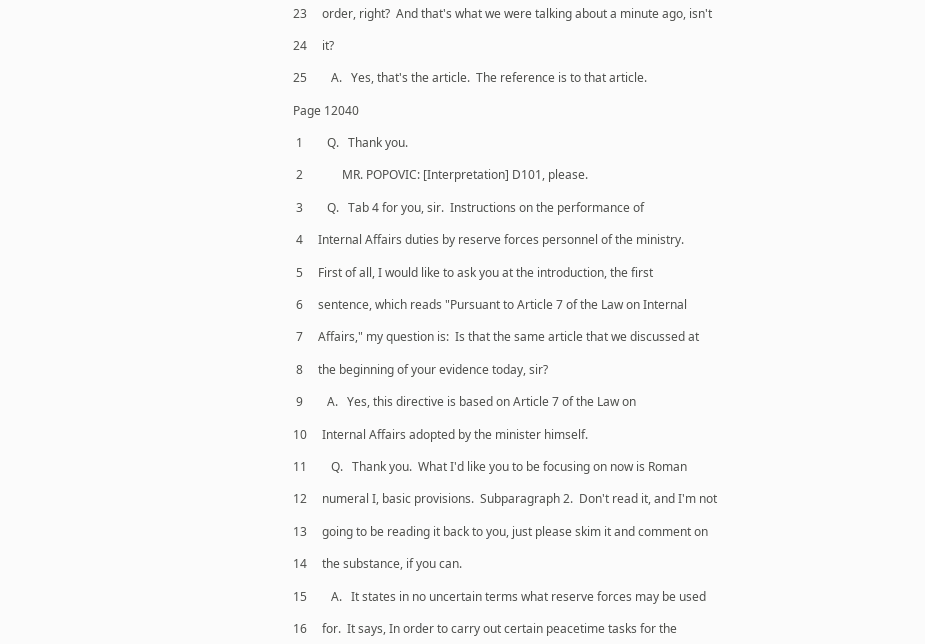23     order, right?  And that's what we were talking about a minute ago, isn't

24     it?

25        A.   Yes, that's the article.  The reference is to that article.

Page 12040

 1        Q.   Thank you.

 2             MR. POPOVIC: [Interpretation] D101, please.

 3        Q.   Tab 4 for you, sir.  Instructions on the performance of

 4     Internal Affairs duties by reserve forces personnel of the ministry.

 5     First of all, I would like to ask you at the introduction, the first

 6     sentence, which reads "Pursuant to Article 7 of the Law on Internal

 7     Affairs," my question is:  Is that the same article that we discussed at

 8     the beginning of your evidence today, sir?

 9        A.   Yes, this directive is based on Article 7 of the Law on

10     Internal Affairs adopted by the minister himself.

11        Q.   Thank you.  What I'd like you to be focusing on now is Roman

12     numeral I, basic provisions.  Subparagraph 2.  Don't read it, and I'm not

13     going to be reading it back to you, just please skim it and comment on

14     the substance, if you can.

15        A.   It states in no uncertain terms what reserve forces may be used

16     for.  It says, In order to carry out certain peacetime tasks for the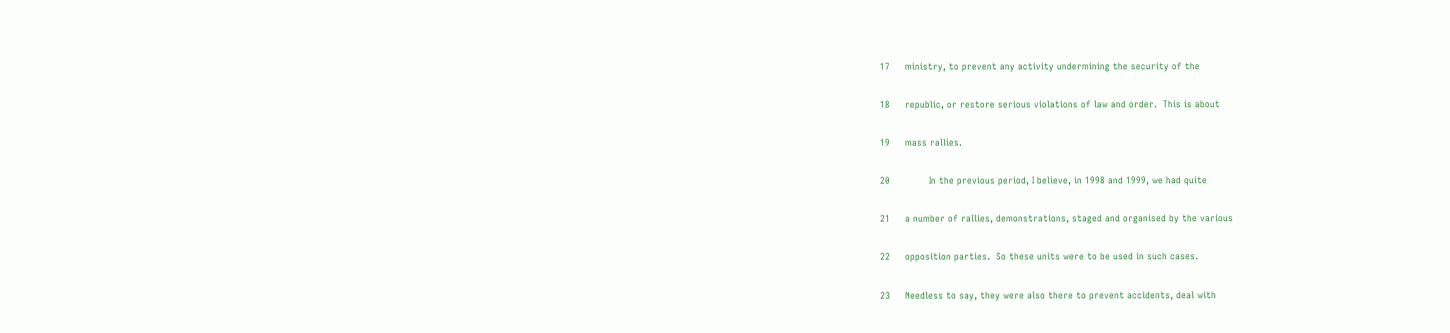17     ministry, to prevent any activity undermining the security of the

18     republic, or restore serious violations of law and order.  This is about

19     mass rallies.

20             In the previous period, I believe, in 1998 and 1999, we had quite

21     a number of rallies, demonstrations, staged and organised by the various

22     opposition parties.  So these units were to be used in such cases.

23     Needless to say, they were also there to prevent accidents, deal with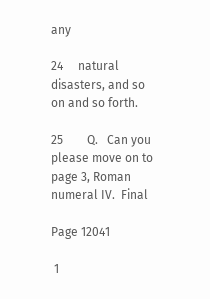any

24     natural disasters, and so on and so forth.

25        Q.   Can you please move on to page 3, Roman numeral IV.  Final

Page 12041

 1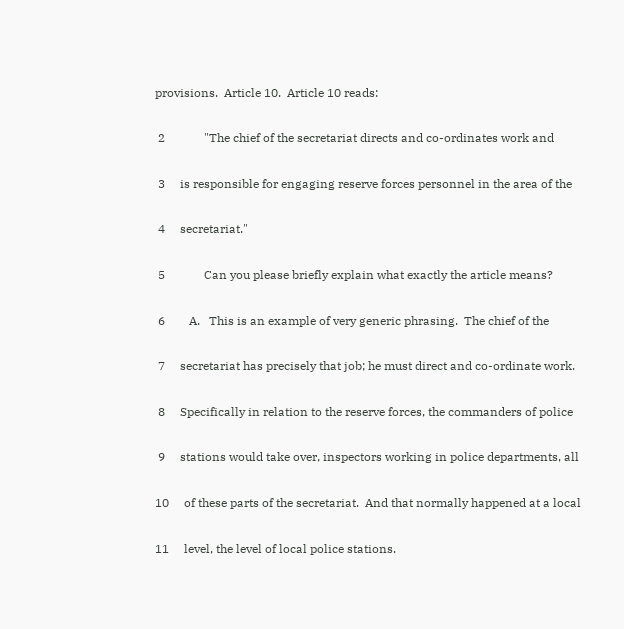provisions.  Article 10.  Article 10 reads:

 2             "The chief of the secretariat directs and co-ordinates work and

 3     is responsible for engaging reserve forces personnel in the area of the

 4     secretariat."

 5             Can you please briefly explain what exactly the article means?

 6        A.   This is an example of very generic phrasing.  The chief of the

 7     secretariat has precisely that job; he must direct and co-ordinate work.

 8     Specifically in relation to the reserve forces, the commanders of police

 9     stations would take over, inspectors working in police departments, all

10     of these parts of the secretariat.  And that normally happened at a local

11     level, the level of local police stations.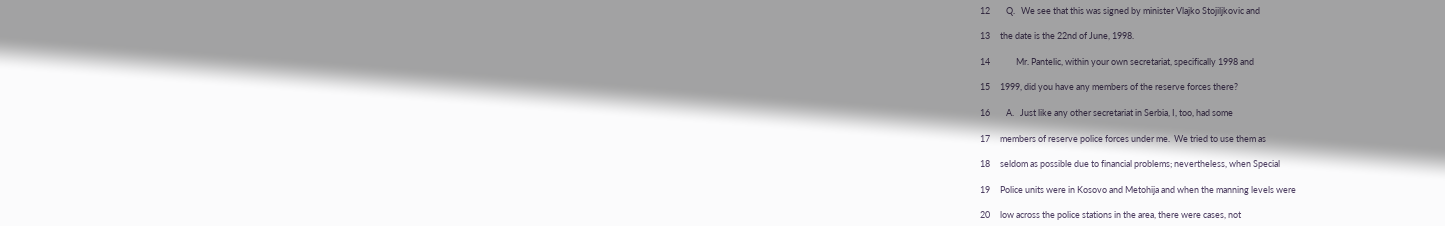12        Q.   We see that this was signed by minister Vlajko Stojiljkovic and

13     the date is the 22nd of June, 1998.

14             Mr. Pantelic, within your own secretariat, specifically 1998 and

15     1999, did you have any members of the reserve forces there?

16        A.   Just like any other secretariat in Serbia, I, too, had some

17     members of reserve police forces under me.  We tried to use them as

18     seldom as possible due to financial problems; nevertheless, when Special

19     Police units were in Kosovo and Metohija and when the manning levels were

20     low across the police stations in the area, there were cases, not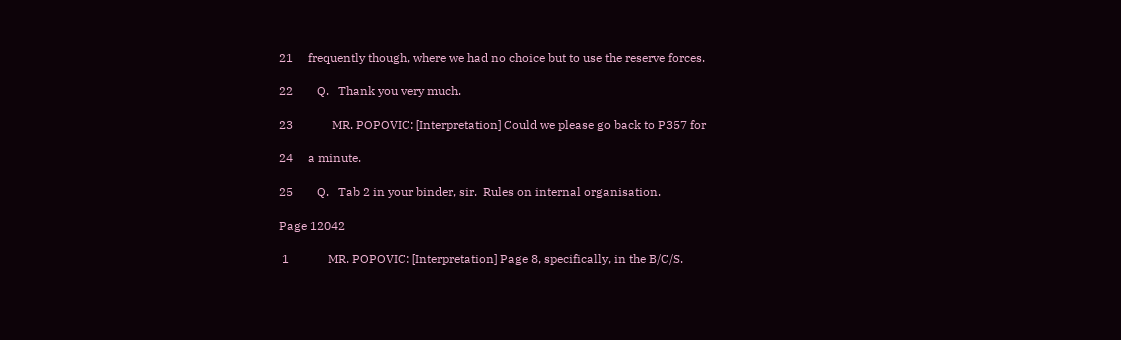21     frequently though, where we had no choice but to use the reserve forces.

22        Q.   Thank you very much.

23             MR. POPOVIC: [Interpretation] Could we please go back to P357 for

24     a minute.

25        Q.   Tab 2 in your binder, sir.  Rules on internal organisation.

Page 12042

 1             MR. POPOVIC: [Interpretation] Page 8, specifically, in the B/C/S.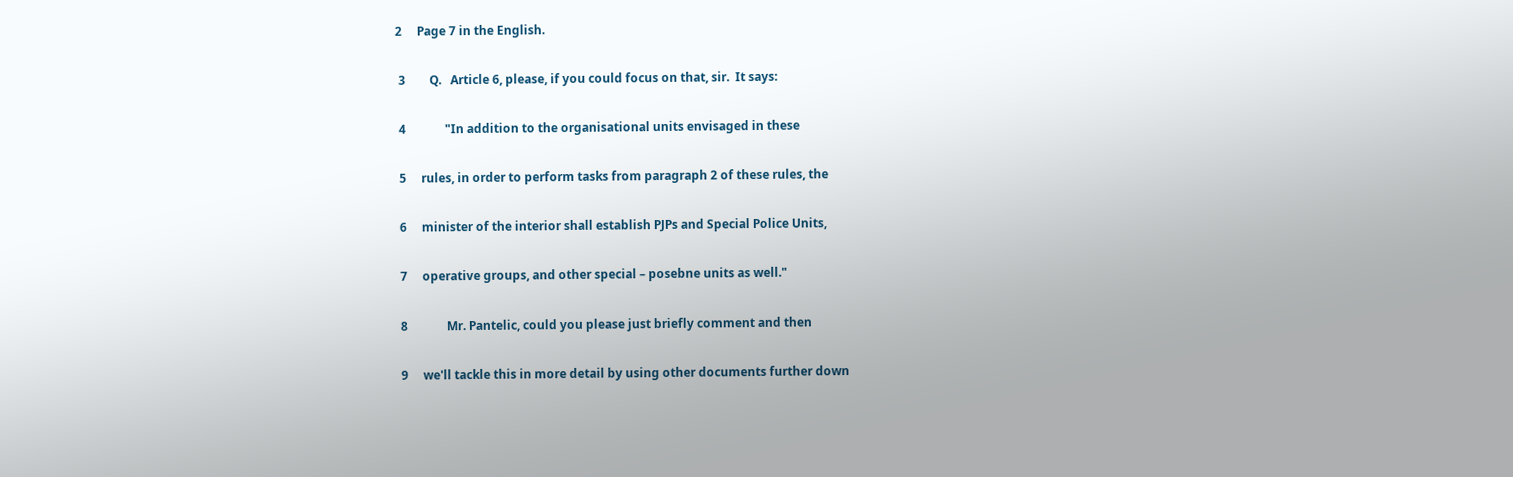2     Page 7 in the English.

 3        Q.   Article 6, please, if you could focus on that, sir.  It says:

 4             "In addition to the organisational units envisaged in these

 5     rules, in order to perform tasks from paragraph 2 of these rules, the

 6     minister of the interior shall establish PJPs and Special Police Units,

 7     operative groups, and other special – posebne units as well."

 8             Mr. Pantelic, could you please just briefly comment and then

 9     we'll tackle this in more detail by using other documents further down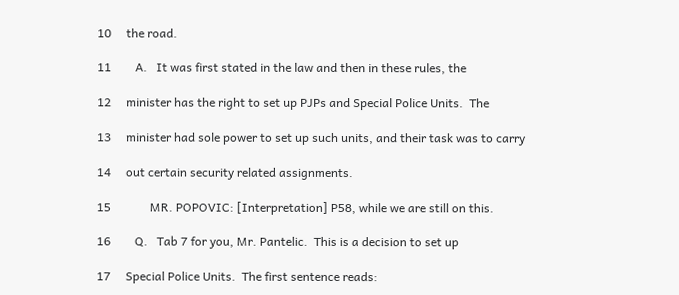10     the road.

11        A.   It was first stated in the law and then in these rules, the

12     minister has the right to set up PJPs and Special Police Units.  The

13     minister had sole power to set up such units, and their task was to carry

14     out certain security related assignments.

15             MR. POPOVIC: [Interpretation] P58, while we are still on this.

16        Q.   Tab 7 for you, Mr. Pantelic.  This is a decision to set up

17     Special Police Units.  The first sentence reads: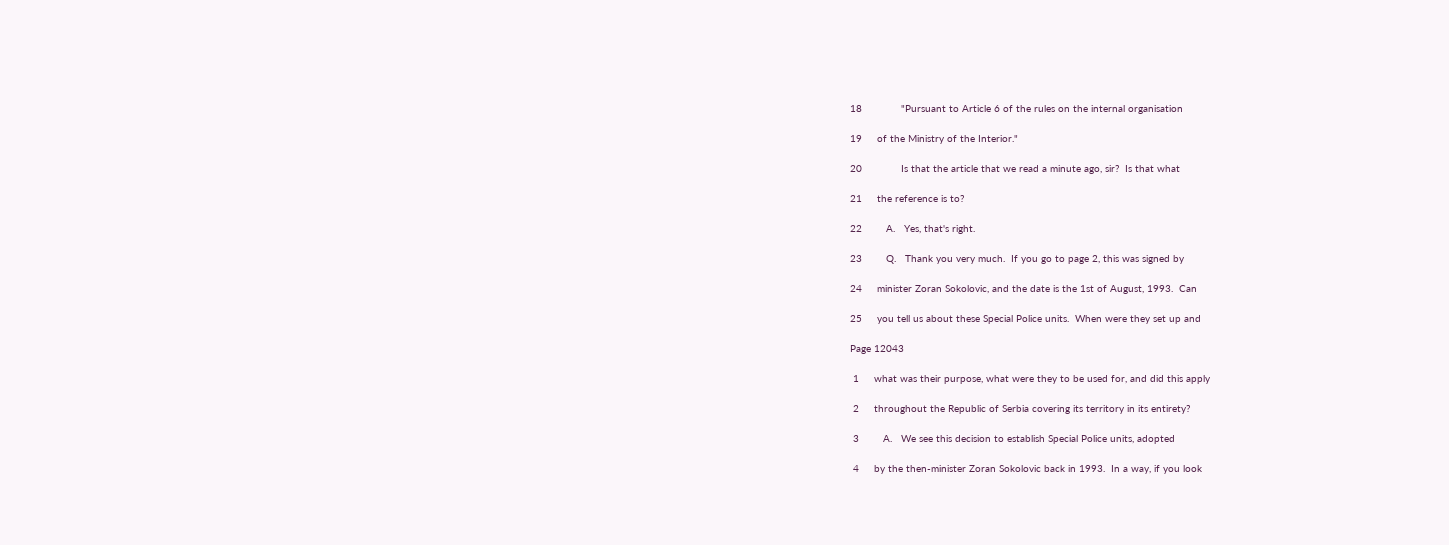18             "Pursuant to Article 6 of the rules on the internal organisation

19     of the Ministry of the Interior."

20             Is that the article that we read a minute ago, sir?  Is that what

21     the reference is to?

22        A.   Yes, that's right.

23        Q.   Thank you very much.  If you go to page 2, this was signed by

24     minister Zoran Sokolovic, and the date is the 1st of August, 1993.  Can

25     you tell us about these Special Police units.  When were they set up and

Page 12043

 1     what was their purpose, what were they to be used for, and did this apply

 2     throughout the Republic of Serbia covering its territory in its entirety?

 3        A.   We see this decision to establish Special Police units, adopted

 4     by the then-minister Zoran Sokolovic back in 1993.  In a way, if you look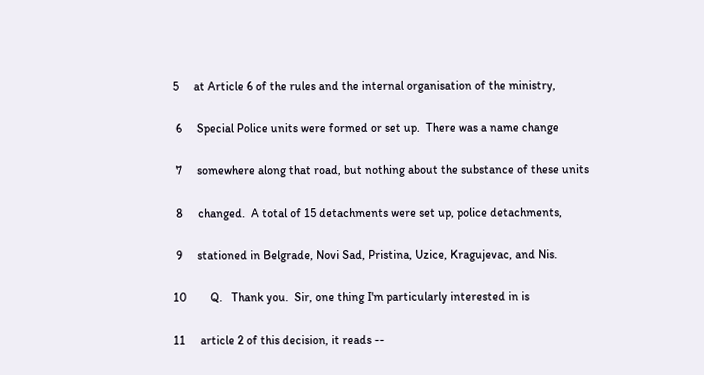5     at Article 6 of the rules and the internal organisation of the ministry,

 6     Special Police units were formed or set up.  There was a name change

 7     somewhere along that road, but nothing about the substance of these units

 8     changed.  A total of 15 detachments were set up, police detachments,

 9     stationed in Belgrade, Novi Sad, Pristina, Uzice, Kragujevac, and Nis.

10        Q.   Thank you.  Sir, one thing I'm particularly interested in is

11     article 2 of this decision, it reads --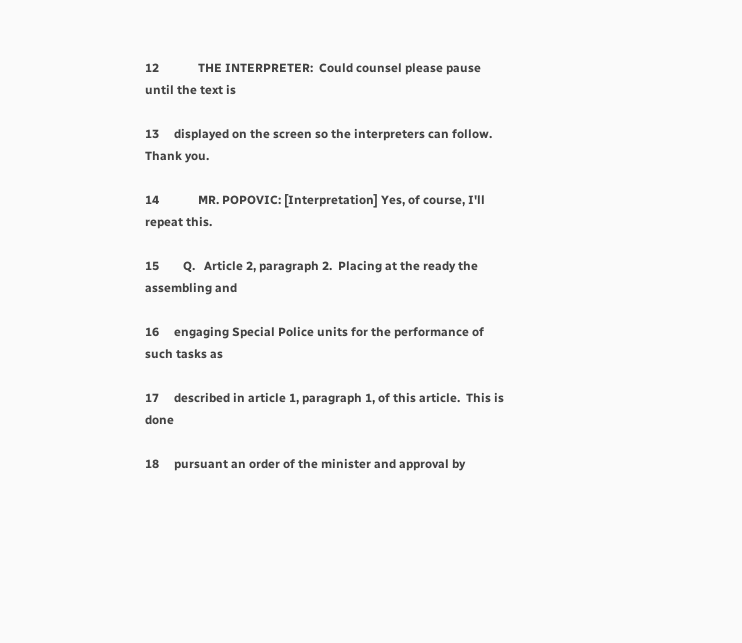12             THE INTERPRETER:  Could counsel please pause until the text is

13     displayed on the screen so the interpreters can follow.  Thank you.

14             MR. POPOVIC: [Interpretation] Yes, of course, I'll repeat this.

15        Q.   Article 2, paragraph 2.  Placing at the ready the assembling and

16     engaging Special Police units for the performance of such tasks as

17     described in article 1, paragraph 1, of this article.  This is done

18     pursuant an order of the minister and approval by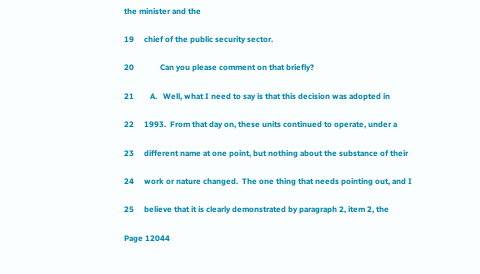the minister and the

19     chief of the public security sector.

20             Can you please comment on that briefly?

21        A.   Well, what I need to say is that this decision was adopted in

22     1993.  From that day on, these units continued to operate, under a

23     different name at one point, but nothing about the substance of their

24     work or nature changed.  The one thing that needs pointing out, and I

25     believe that it is clearly demonstrated by paragraph 2, item 2, the

Page 12044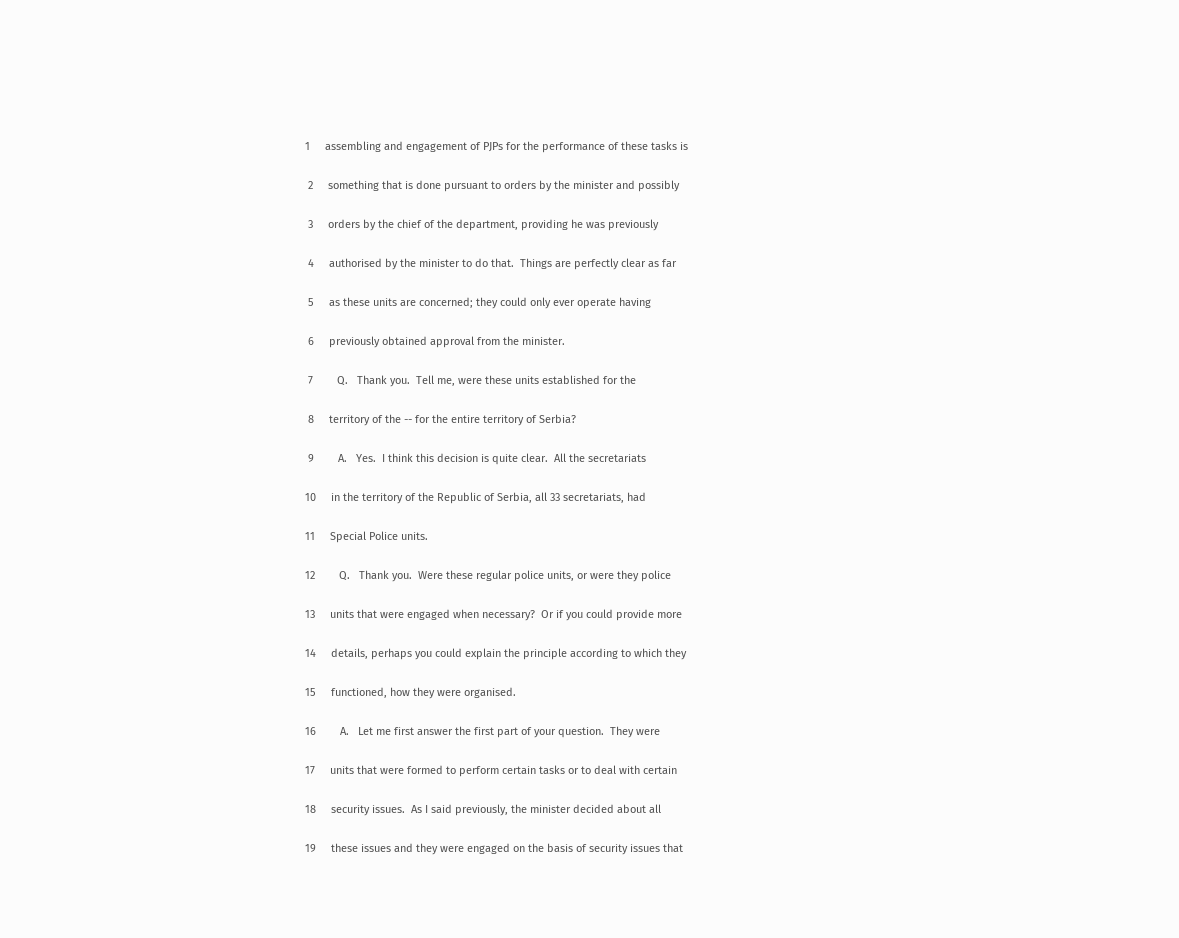1     assembling and engagement of PJPs for the performance of these tasks is

 2     something that is done pursuant to orders by the minister and possibly

 3     orders by the chief of the department, providing he was previously

 4     authorised by the minister to do that.  Things are perfectly clear as far

 5     as these units are concerned; they could only ever operate having

 6     previously obtained approval from the minister.

 7        Q.   Thank you.  Tell me, were these units established for the

 8     territory of the -- for the entire territory of Serbia?

 9        A.   Yes.  I think this decision is quite clear.  All the secretariats

10     in the territory of the Republic of Serbia, all 33 secretariats, had

11     Special Police units.

12        Q.   Thank you.  Were these regular police units, or were they police

13     units that were engaged when necessary?  Or if you could provide more

14     details, perhaps you could explain the principle according to which they

15     functioned, how they were organised.

16        A.   Let me first answer the first part of your question.  They were

17     units that were formed to perform certain tasks or to deal with certain

18     security issues.  As I said previously, the minister decided about all

19     these issues and they were engaged on the basis of security issues that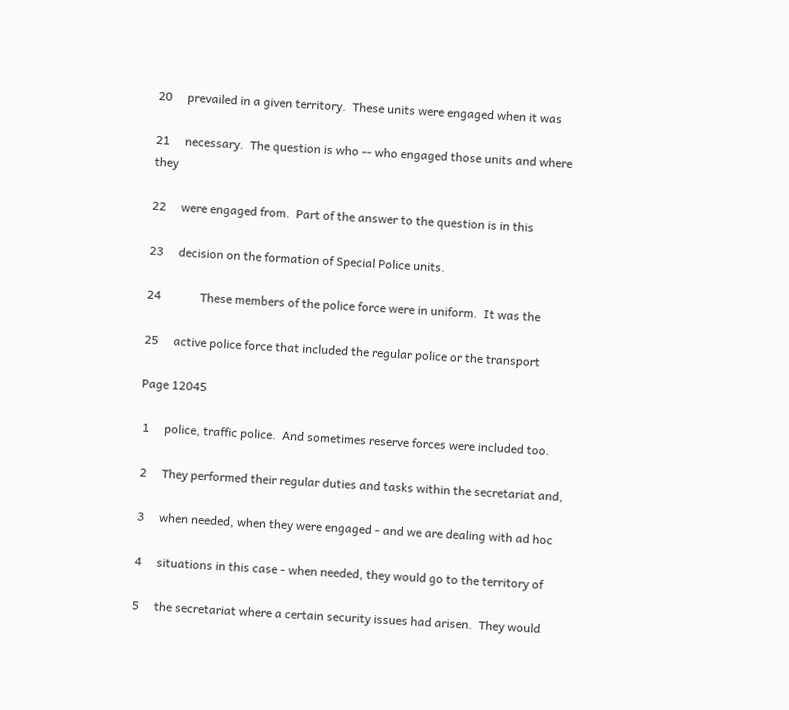20     prevailed in a given territory.  These units were engaged when it was

21     necessary.  The question is who -- who engaged those units and where they

22     were engaged from.  Part of the answer to the question is in this

23     decision on the formation of Special Police units.

24             These members of the police force were in uniform.  It was the

25     active police force that included the regular police or the transport

Page 12045

 1     police, traffic police.  And sometimes reserve forces were included too.

 2     They performed their regular duties and tasks within the secretariat and,

 3     when needed, when they were engaged - and we are dealing with ad hoc

 4     situations in this case - when needed, they would go to the territory of

 5     the secretariat where a certain security issues had arisen.  They would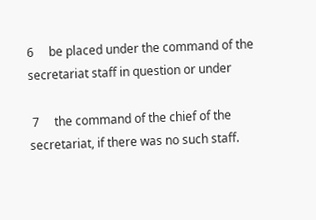6     be placed under the command of the secretariat staff in question or under

 7     the command of the chief of the secretariat, if there was no such staff.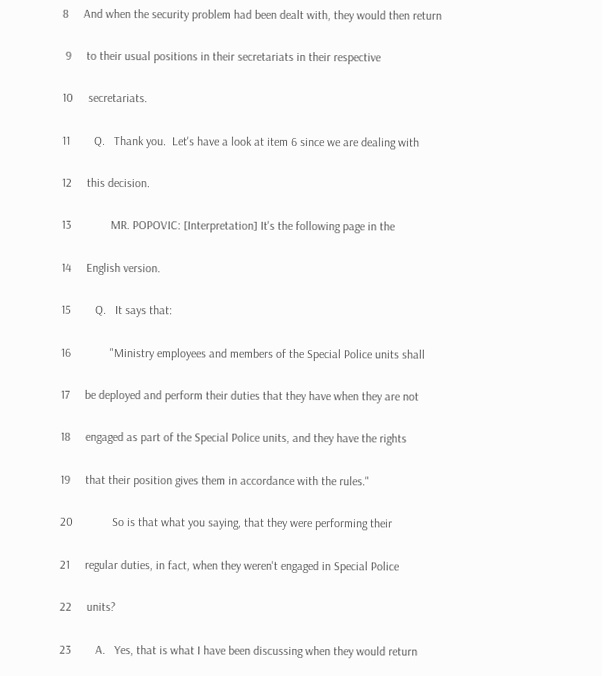8     And when the security problem had been dealt with, they would then return

 9     to their usual positions in their secretariats in their respective

10     secretariats.

11        Q.   Thank you.  Let's have a look at item 6 since we are dealing with

12     this decision.

13             MR. POPOVIC: [Interpretation] It's the following page in the

14     English version.

15        Q.   It says that:

16             "Ministry employees and members of the Special Police units shall

17     be deployed and perform their duties that they have when they are not

18     engaged as part of the Special Police units, and they have the rights

19     that their position gives them in accordance with the rules."

20             So is that what you saying, that they were performing their

21     regular duties, in fact, when they weren't engaged in Special Police

22     units?

23        A.   Yes, that is what I have been discussing when they would return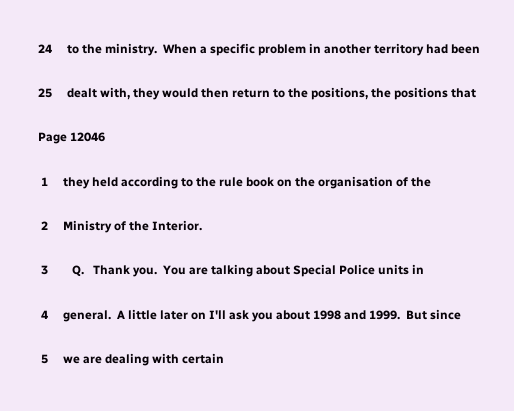24     to the ministry.  When a specific problem in another territory had been

25     dealt with, they would then return to the positions, the positions that

Page 12046

 1     they held according to the rule book on the organisation of the

 2     Ministry of the Interior.

 3        Q.   Thank you.  You are talking about Special Police units in

 4     general.  A little later on I'll ask you about 1998 and 1999.  But since

 5     we are dealing with certain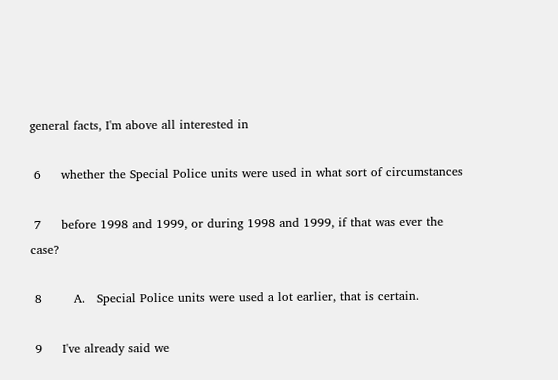general facts, I'm above all interested in

 6     whether the Special Police units were used in what sort of circumstances

 7     before 1998 and 1999, or during 1998 and 1999, if that was ever the case?

 8        A.   Special Police units were used a lot earlier, that is certain.

 9     I've already said we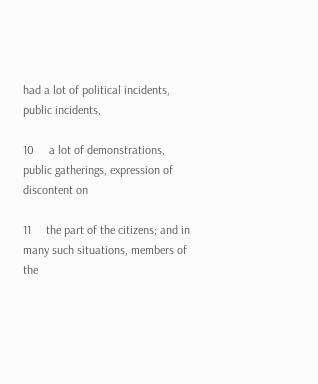had a lot of political incidents, public incidents,

10     a lot of demonstrations, public gatherings, expression of discontent on

11     the part of the citizens; and in many such situations, members of the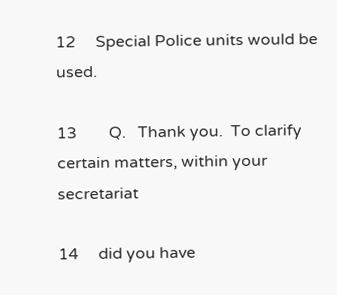12     Special Police units would be used.

13        Q.   Thank you.  To clarify certain matters, within your secretariat

14     did you have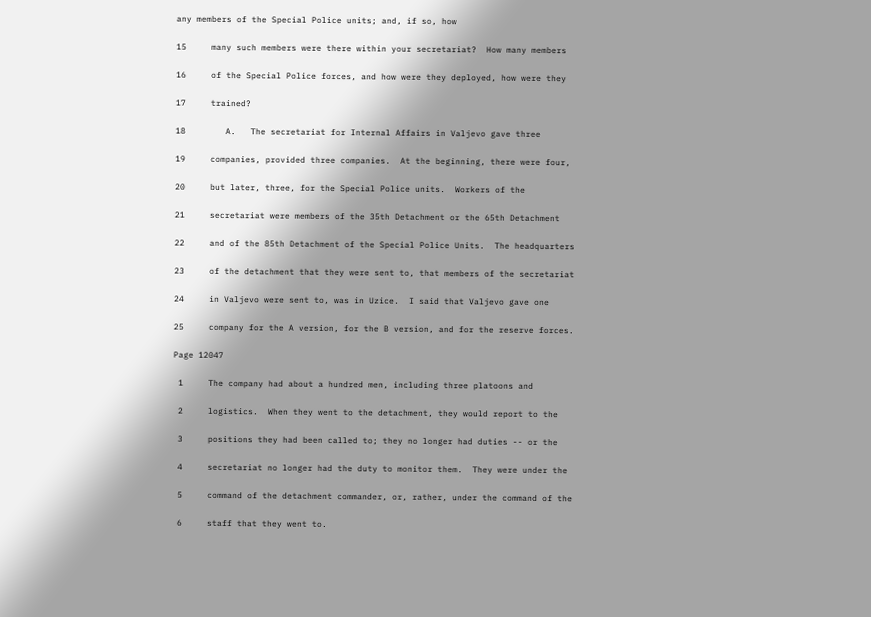any members of the Special Police units; and, if so, how

15     many such members were there within your secretariat?  How many members

16     of the Special Police forces, and how were they deployed, how were they

17     trained?

18        A.   The secretariat for Internal Affairs in Valjevo gave three

19     companies, provided three companies.  At the beginning, there were four,

20     but later, three, for the Special Police units.  Workers of the

21     secretariat were members of the 35th Detachment or the 65th Detachment

22     and of the 85th Detachment of the Special Police Units.  The headquarters

23     of the detachment that they were sent to, that members of the secretariat

24     in Valjevo were sent to, was in Uzice.  I said that Valjevo gave one

25     company for the A version, for the B version, and for the reserve forces.

Page 12047

 1     The company had about a hundred men, including three platoons and

 2     logistics.  When they went to the detachment, they would report to the

 3     positions they had been called to; they no longer had duties -- or the

 4     secretariat no longer had the duty to monitor them.  They were under the

 5     command of the detachment commander, or, rather, under the command of the

 6     staff that they went to.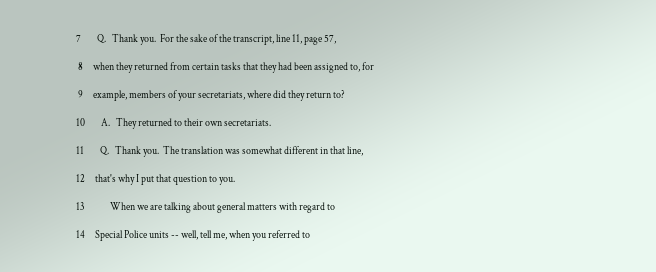7        Q.   Thank you.  For the sake of the transcript, line 11, page 57,

 8     when they returned from certain tasks that they had been assigned to, for

 9     example, members of your secretariats, where did they return to?

10        A.   They returned to their own secretariats.

11        Q.   Thank you.  The translation was somewhat different in that line,

12     that's why I put that question to you.

13             When we are talking about general matters with regard to

14     Special Police units -- well, tell me, when you referred to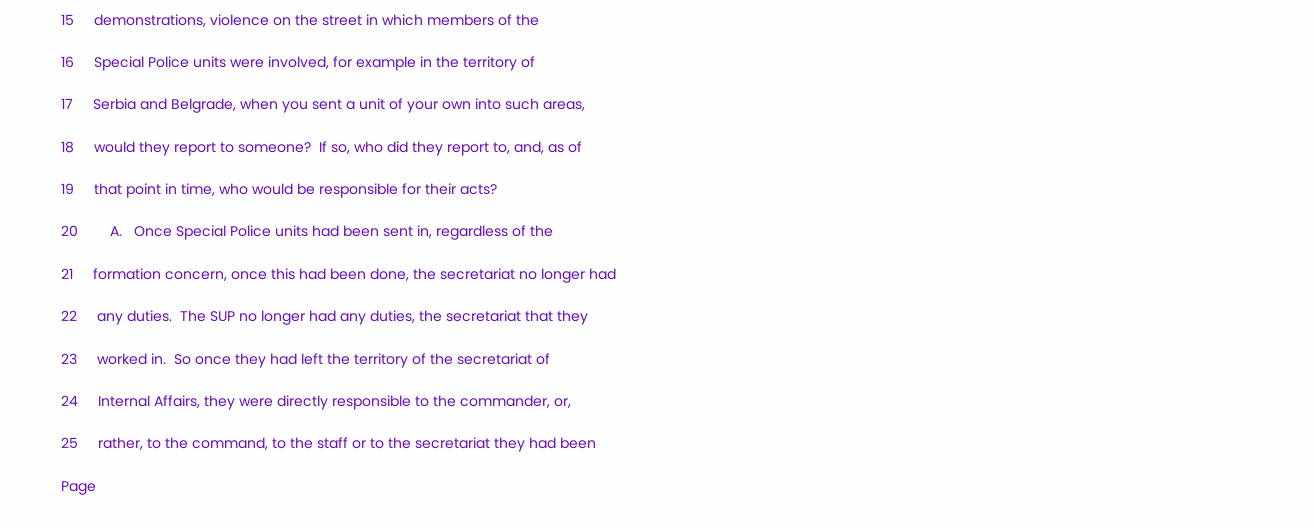15     demonstrations, violence on the street in which members of the

16     Special Police units were involved, for example in the territory of

17     Serbia and Belgrade, when you sent a unit of your own into such areas,

18     would they report to someone?  If so, who did they report to, and, as of

19     that point in time, who would be responsible for their acts?

20        A.   Once Special Police units had been sent in, regardless of the

21     formation concern, once this had been done, the secretariat no longer had

22     any duties.  The SUP no longer had any duties, the secretariat that they

23     worked in.  So once they had left the territory of the secretariat of

24     Internal Affairs, they were directly responsible to the commander, or,

25     rather, to the command, to the staff or to the secretariat they had been

Page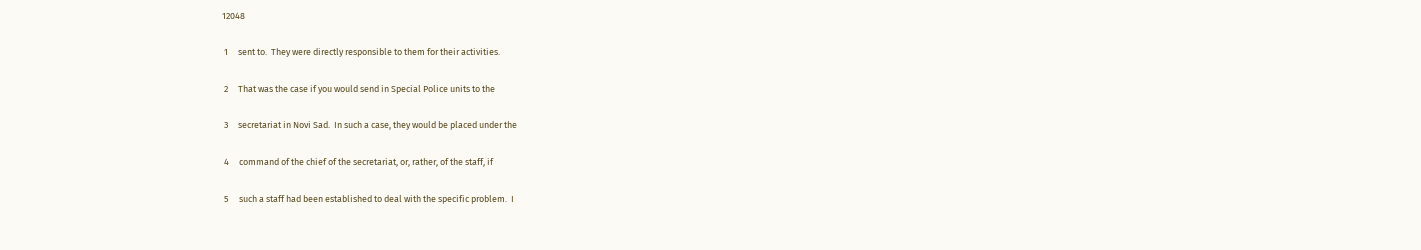12048

 1     sent to.  They were directly responsible to them for their activities.

 2     That was the case if you would send in Special Police units to the

 3     secretariat in Novi Sad.  In such a case, they would be placed under the

 4     command of the chief of the secretariat, or, rather, of the staff, if

 5     such a staff had been established to deal with the specific problem.  I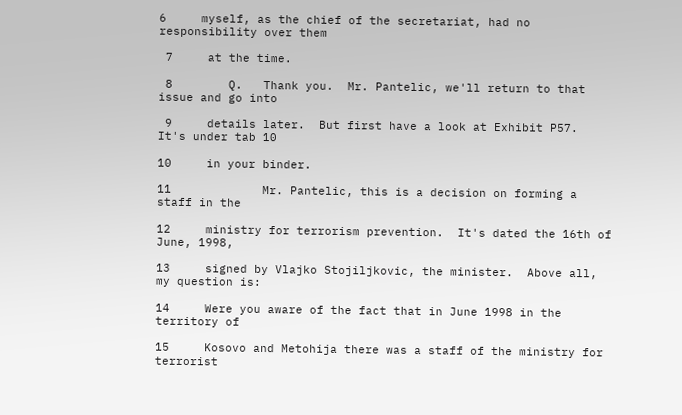6     myself, as the chief of the secretariat, had no responsibility over them

 7     at the time.

 8        Q.   Thank you.  Mr. Pantelic, we'll return to that issue and go into

 9     details later.  But first have a look at Exhibit P57.  It's under tab 10

10     in your binder.

11             Mr. Pantelic, this is a decision on forming a staff in the

12     ministry for terrorism prevention.  It's dated the 16th of June, 1998,

13     signed by Vlajko Stojiljkovic, the minister.  Above all, my question is:

14     Were you aware of the fact that in June 1998 in the territory of

15     Kosovo and Metohija there was a staff of the ministry for terrorist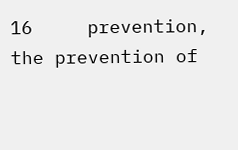16     prevention, the prevention of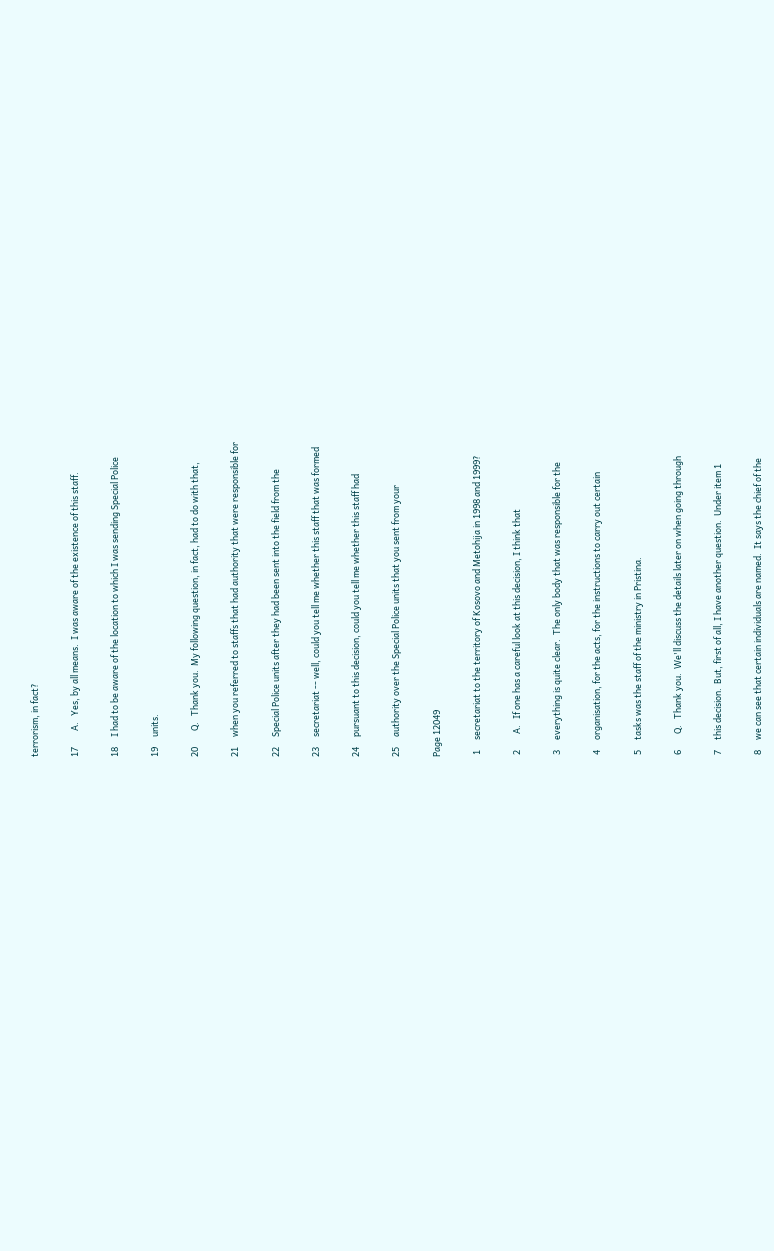terrorism, in fact?

17        A.   Yes, by all means.  I was aware of the existence of this staff.

18     I had to be aware of the location to which I was sending Special Police

19     units.

20        Q.   Thank you.  My following question, in fact, had to do with that,

21     when you referred to staffs that had authority that were responsible for

22     Special Police units after they had been sent into the field from the

23     secretariat -- well, could you tell me whether this staff that was formed

24     pursuant to this decision, could you tell me whether this staff had

25     authority over the Special Police units that you sent from your

Page 12049

 1     secretariat to the territory of Kosovo and Metohija in 1998 and 1999?

 2        A.   If one has a careful look at this decision, I think that

 3     everything is quite clear.  The only body that was responsible for the

 4     organisation, for the acts, for the instructions to carry out certain

 5     tasks was the staff of the ministry in Pristina.

 6        Q.   Thank you.  We'll discuss the details later on when going through

 7     this decision.  But, first of all, I have another question.  Under item 1

 8     we can see that certain individuals are named.  It says the chief of the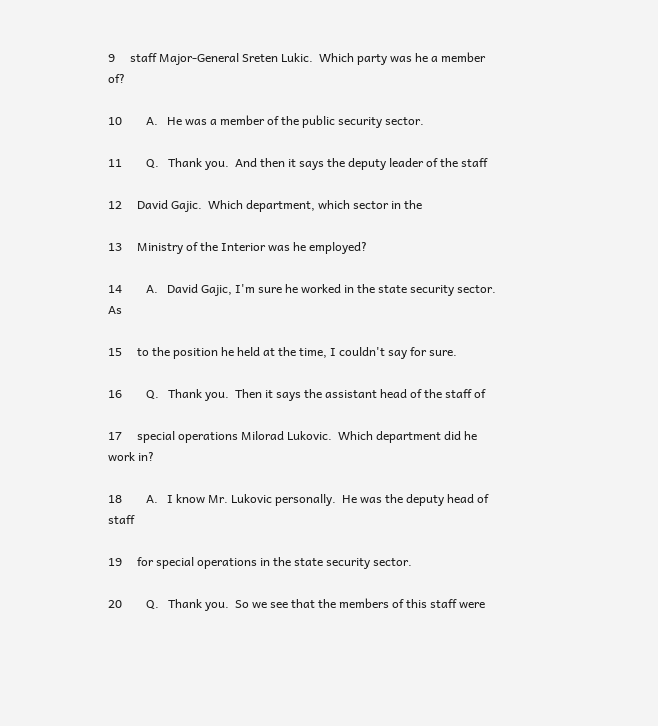9     staff Major-General Sreten Lukic.  Which party was he a member of?

10        A.   He was a member of the public security sector.

11        Q.   Thank you.  And then it says the deputy leader of the staff

12     David Gajic.  Which department, which sector in the

13     Ministry of the Interior was he employed?

14        A.   David Gajic, I'm sure he worked in the state security sector.  As

15     to the position he held at the time, I couldn't say for sure.

16        Q.   Thank you.  Then it says the assistant head of the staff of

17     special operations Milorad Lukovic.  Which department did he work in?

18        A.   I know Mr. Lukovic personally.  He was the deputy head of staff

19     for special operations in the state security sector.

20        Q.   Thank you.  So we see that the members of this staff were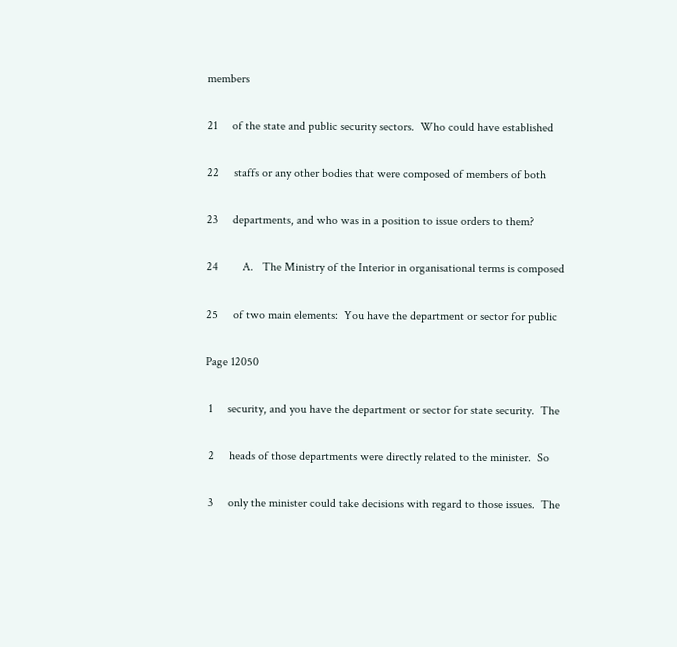members

21     of the state and public security sectors.  Who could have established

22     staffs or any other bodies that were composed of members of both

23     departments, and who was in a position to issue orders to them?

24        A.   The Ministry of the Interior in organisational terms is composed

25     of two main elements:  You have the department or sector for public

Page 12050

 1     security, and you have the department or sector for state security.  The

 2     heads of those departments were directly related to the minister.  So

 3     only the minister could take decisions with regard to those issues.  The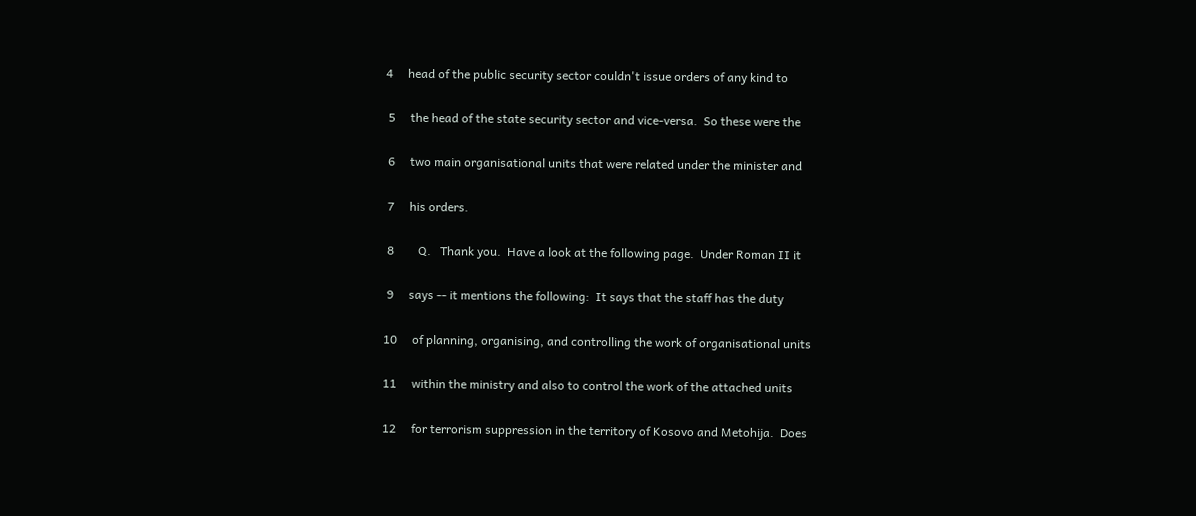4     head of the public security sector couldn't issue orders of any kind to

 5     the head of the state security sector and vice-versa.  So these were the

 6     two main organisational units that were related under the minister and

 7     his orders.

 8        Q.   Thank you.  Have a look at the following page.  Under Roman II it

 9     says -- it mentions the following:  It says that the staff has the duty

10     of planning, organising, and controlling the work of organisational units

11     within the ministry and also to control the work of the attached units

12     for terrorism suppression in the territory of Kosovo and Metohija.  Does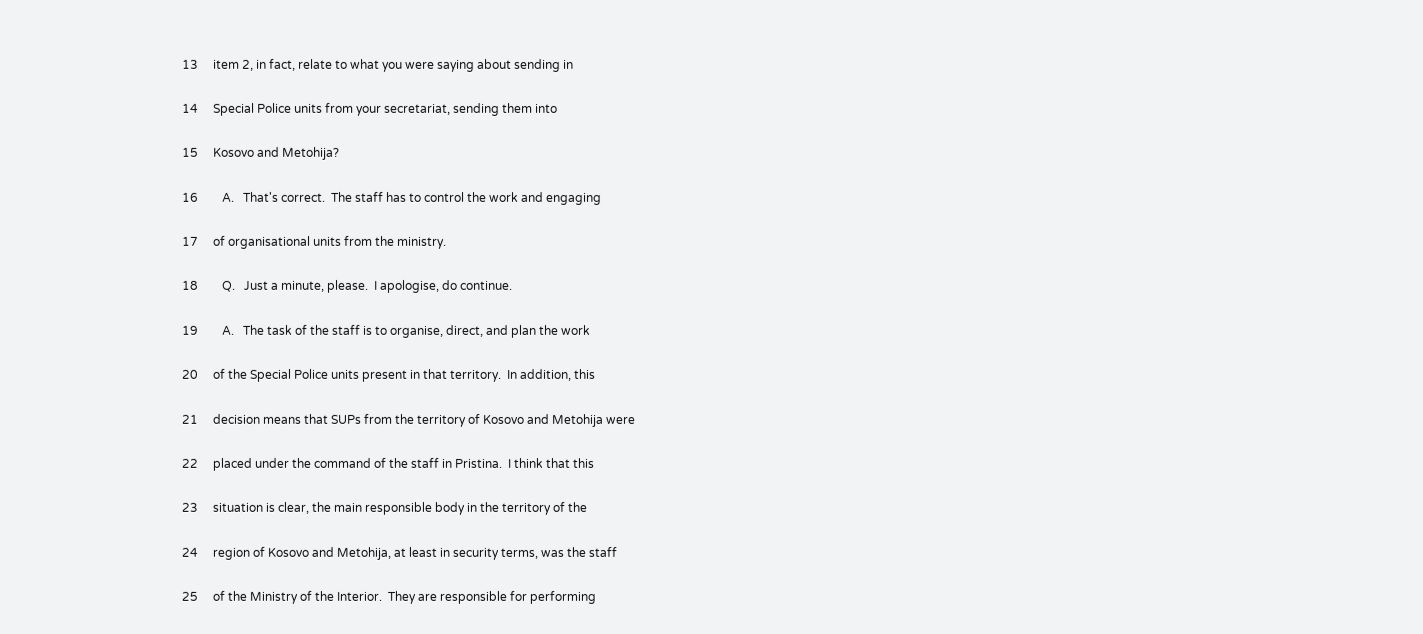13     item 2, in fact, relate to what you were saying about sending in

14     Special Police units from your secretariat, sending them into

15     Kosovo and Metohija?

16        A.   That's correct.  The staff has to control the work and engaging

17     of organisational units from the ministry.

18        Q.   Just a minute, please.  I apologise, do continue.

19        A.   The task of the staff is to organise, direct, and plan the work

20     of the Special Police units present in that territory.  In addition, this

21     decision means that SUPs from the territory of Kosovo and Metohija were

22     placed under the command of the staff in Pristina.  I think that this

23     situation is clear, the main responsible body in the territory of the

24     region of Kosovo and Metohija, at least in security terms, was the staff

25     of the Ministry of the Interior.  They are responsible for performing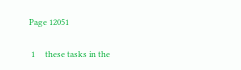Page 12051

 1     these tasks in the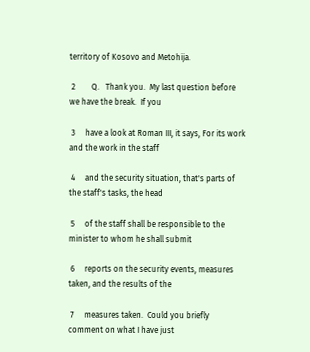territory of Kosovo and Metohija.

 2        Q.   Thank you.  My last question before we have the break.  If you

 3     have a look at Roman III, it says, For its work and the work in the staff

 4     and the security situation, that's parts of the staff's tasks, the head

 5     of the staff shall be responsible to the minister to whom he shall submit

 6     reports on the security events, measures taken, and the results of the

 7     measures taken.  Could you briefly comment on what I have just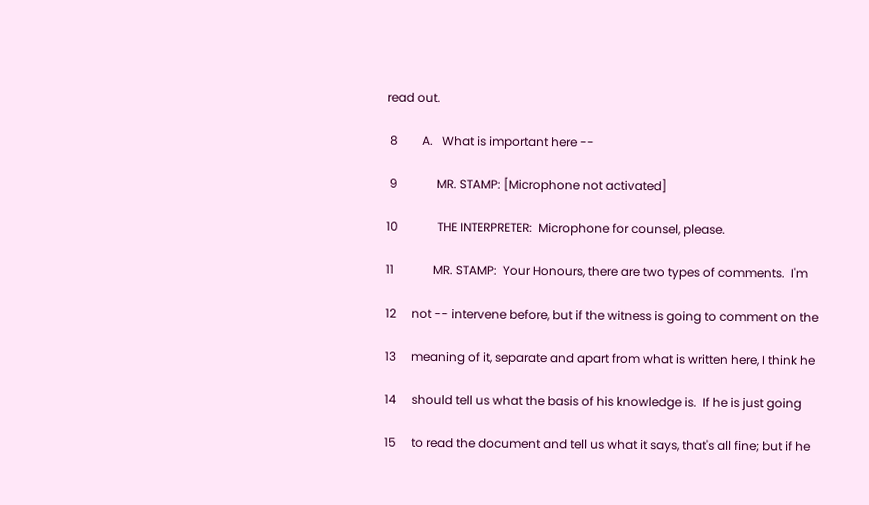read out.

 8        A.   What is important here --

 9             MR. STAMP: [Microphone not activated]

10             THE INTERPRETER:  Microphone for counsel, please.

11             MR. STAMP:  Your Honours, there are two types of comments.  I'm

12     not -- intervene before, but if the witness is going to comment on the

13     meaning of it, separate and apart from what is written here, I think he

14     should tell us what the basis of his knowledge is.  If he is just going

15     to read the document and tell us what it says, that's all fine; but if he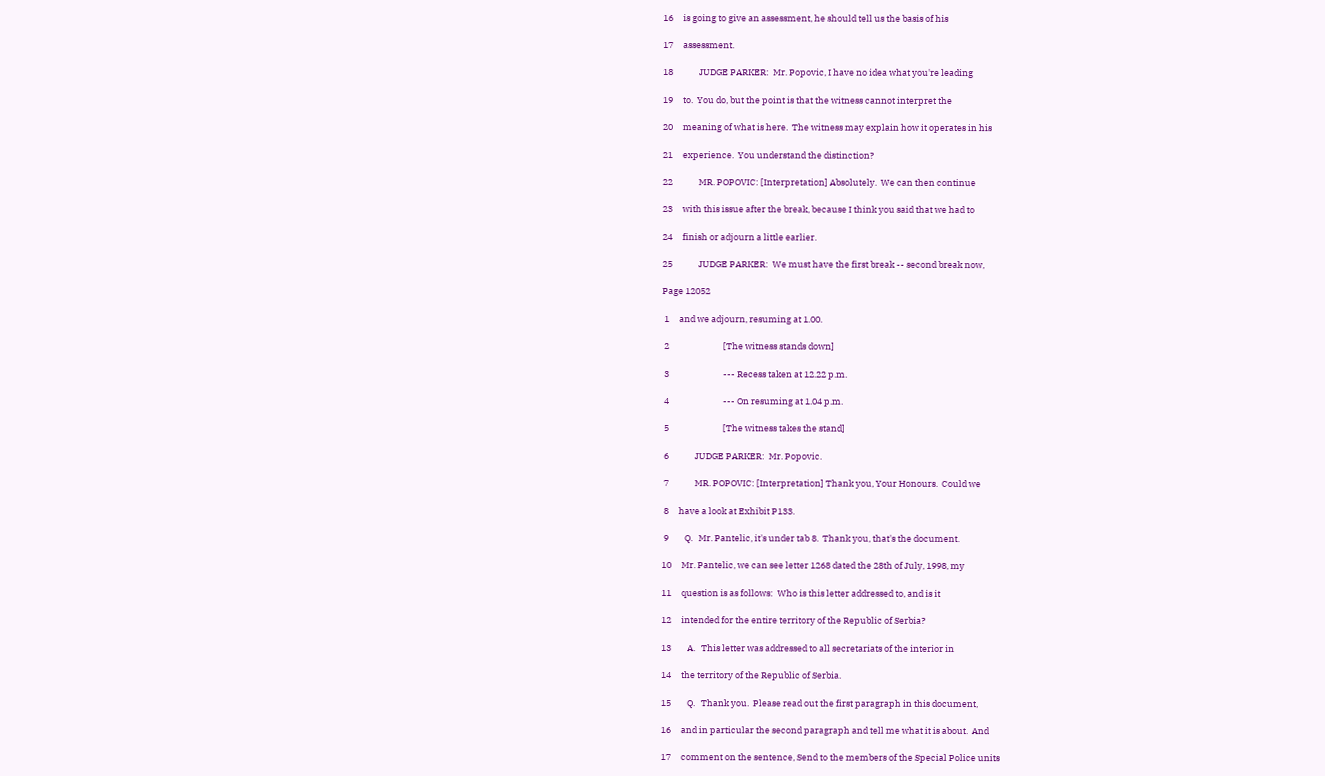16     is going to give an assessment, he should tell us the basis of his

17     assessment.

18             JUDGE PARKER:  Mr. Popovic, I have no idea what you're leading

19     to.  You do, but the point is that the witness cannot interpret the

20     meaning of what is here.  The witness may explain how it operates in his

21     experience.  You understand the distinction?

22             MR. POPOVIC: [Interpretation] Absolutely.  We can then continue

23     with this issue after the break, because I think you said that we had to

24     finish or adjourn a little earlier.

25             JUDGE PARKER:  We must have the first break -- second break now,

Page 12052

 1     and we adjourn, resuming at 1.00.

 2                           [The witness stands down]

 3                           --- Recess taken at 12.22 p.m.

 4                           --- On resuming at 1.04 p.m.

 5                           [The witness takes the stand]

 6             JUDGE PARKER:  Mr. Popovic.

 7             MR. POPOVIC: [Interpretation] Thank you, Your Honours.  Could we

 8     have a look at Exhibit P133.

 9        Q.   Mr. Pantelic, it's under tab 8.  Thank you, that's the document.

10     Mr. Pantelic, we can see letter 1268 dated the 28th of July, 1998, my

11     question is as follows:  Who is this letter addressed to, and is it

12     intended for the entire territory of the Republic of Serbia?

13        A.   This letter was addressed to all secretariats of the interior in

14     the territory of the Republic of Serbia.

15        Q.   Thank you.  Please read out the first paragraph in this document,

16     and in particular the second paragraph and tell me what it is about.  And

17     comment on the sentence, Send to the members of the Special Police units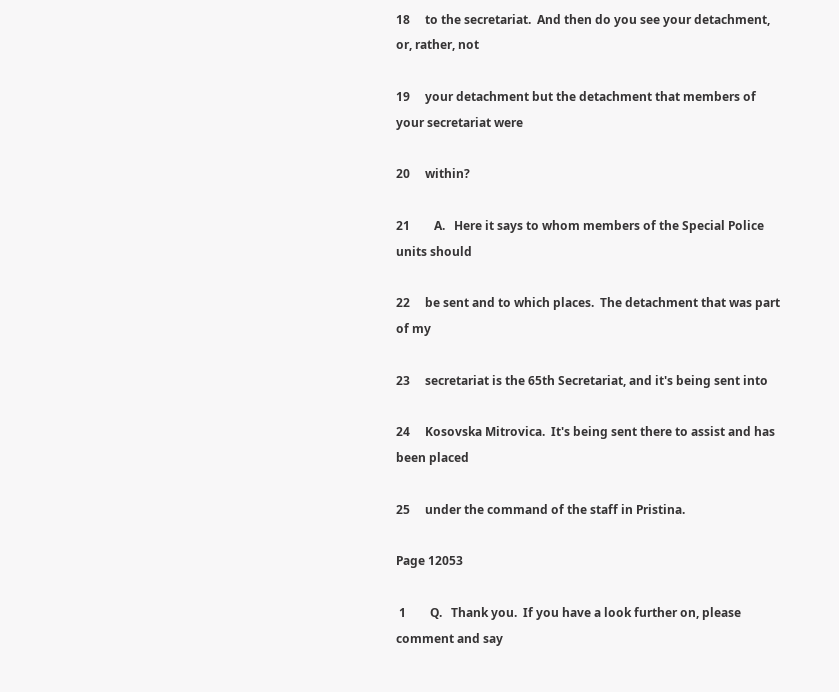18     to the secretariat.  And then do you see your detachment, or, rather, not

19     your detachment but the detachment that members of your secretariat were

20     within?

21        A.   Here it says to whom members of the Special Police units should

22     be sent and to which places.  The detachment that was part of my

23     secretariat is the 65th Secretariat, and it's being sent into

24     Kosovska Mitrovica.  It's being sent there to assist and has been placed

25     under the command of the staff in Pristina.

Page 12053

 1        Q.   Thank you.  If you have a look further on, please comment and say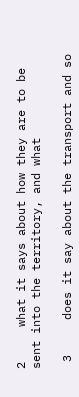2     what it says about how they are to be sent into the territory, and what

 3     does it say about the transport and so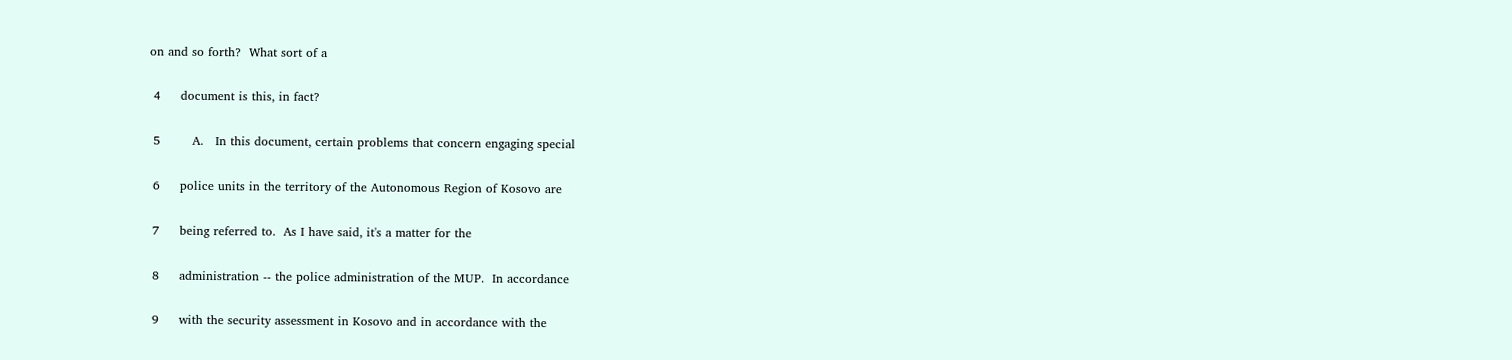on and so forth?  What sort of a

 4     document is this, in fact?

 5        A.   In this document, certain problems that concern engaging special

 6     police units in the territory of the Autonomous Region of Kosovo are

 7     being referred to.  As I have said, it's a matter for the

 8     administration -- the police administration of the MUP.  In accordance

 9     with the security assessment in Kosovo and in accordance with the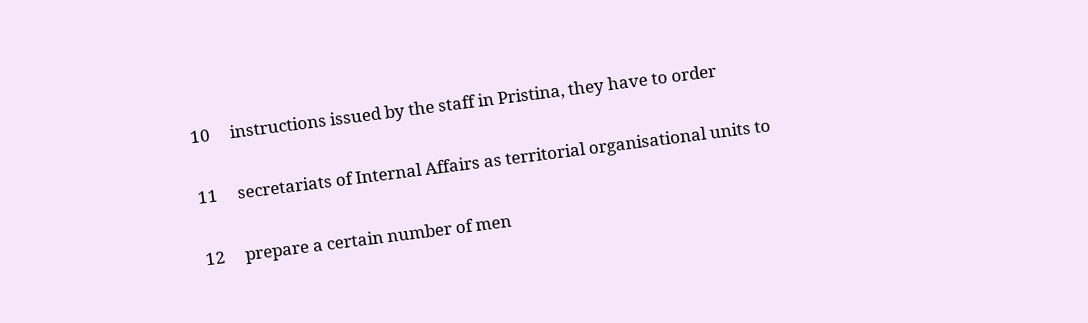10     instructions issued by the staff in Pristina, they have to order

11     secretariats of Internal Affairs as territorial organisational units to

12     prepare a certain number of men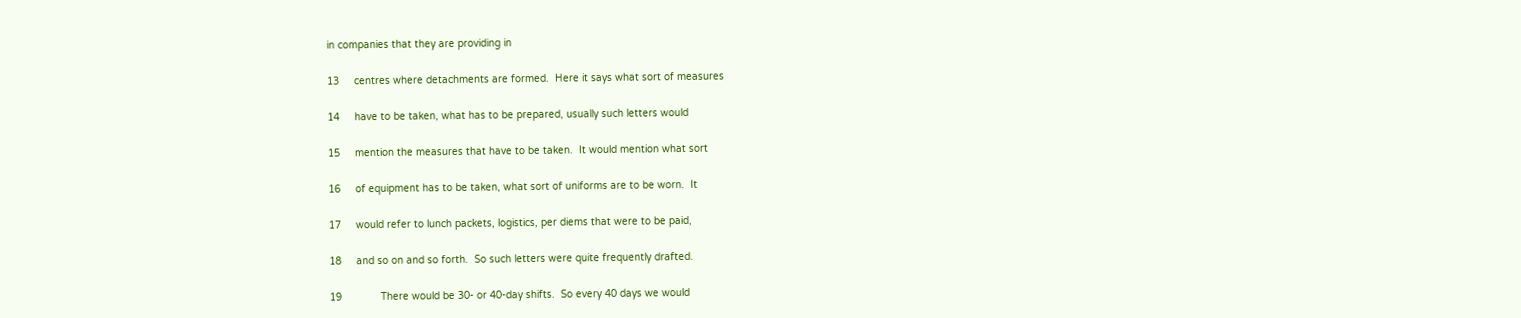in companies that they are providing in

13     centres where detachments are formed.  Here it says what sort of measures

14     have to be taken, what has to be prepared, usually such letters would

15     mention the measures that have to be taken.  It would mention what sort

16     of equipment has to be taken, what sort of uniforms are to be worn.  It

17     would refer to lunch packets, logistics, per diems that were to be paid,

18     and so on and so forth.  So such letters were quite frequently drafted.

19             There would be 30- or 40-day shifts.  So every 40 days we would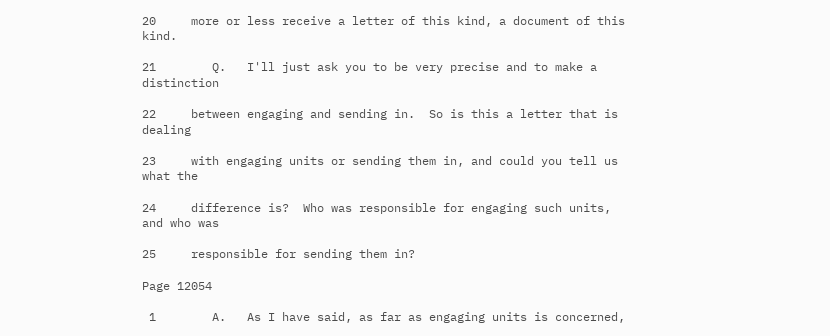20     more or less receive a letter of this kind, a document of this kind.

21        Q.   I'll just ask you to be very precise and to make a distinction

22     between engaging and sending in.  So is this a letter that is dealing

23     with engaging units or sending them in, and could you tell us what the

24     difference is?  Who was responsible for engaging such units, and who was

25     responsible for sending them in?

Page 12054

 1        A.   As I have said, as far as engaging units is concerned,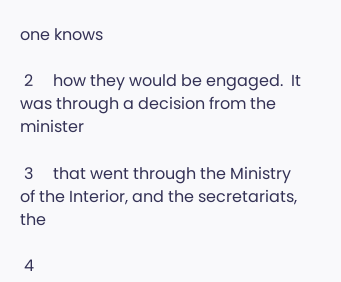one knows

 2     how they would be engaged.  It was through a decision from the minister

 3     that went through the Ministry of the Interior, and the secretariats, the

 4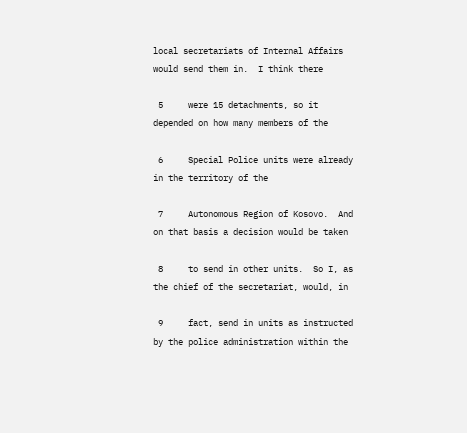local secretariats of Internal Affairs would send them in.  I think there

 5     were 15 detachments, so it depended on how many members of the

 6     Special Police units were already in the territory of the

 7     Autonomous Region of Kosovo.  And on that basis a decision would be taken

 8     to send in other units.  So I, as the chief of the secretariat, would, in

 9     fact, send in units as instructed by the police administration within the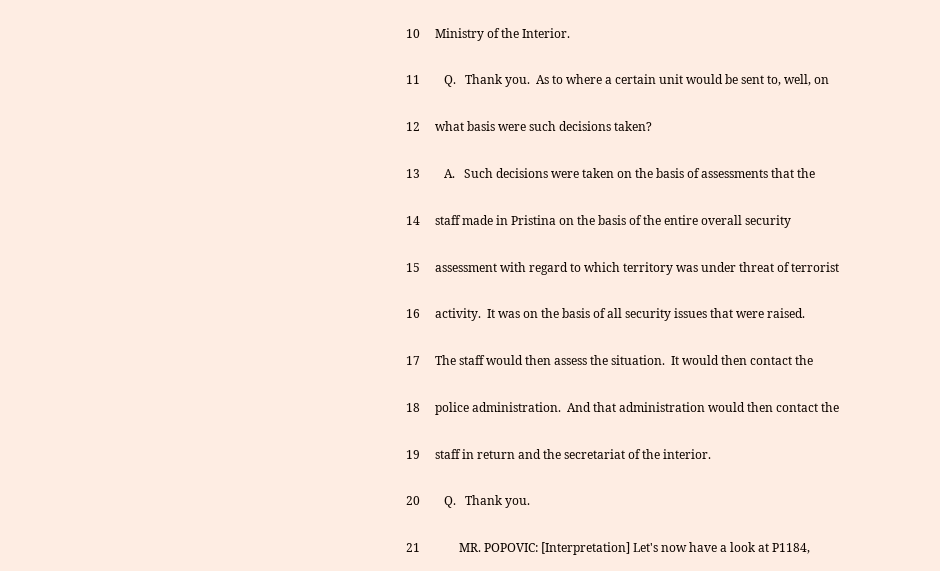10     Ministry of the Interior.

11        Q.   Thank you.  As to where a certain unit would be sent to, well, on

12     what basis were such decisions taken?

13        A.   Such decisions were taken on the basis of assessments that the

14     staff made in Pristina on the basis of the entire overall security

15     assessment with regard to which territory was under threat of terrorist

16     activity.  It was on the basis of all security issues that were raised.

17     The staff would then assess the situation.  It would then contact the

18     police administration.  And that administration would then contact the

19     staff in return and the secretariat of the interior.

20        Q.   Thank you.

21             MR. POPOVIC: [Interpretation] Let's now have a look at P1184,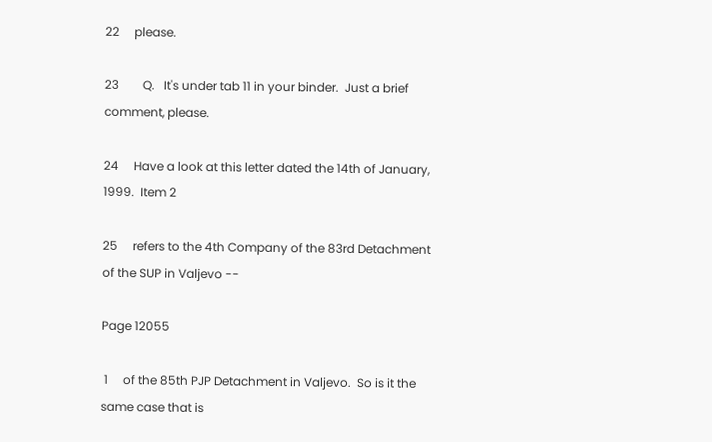22     please.

23        Q.   It's under tab 11 in your binder.  Just a brief comment, please.

24     Have a look at this letter dated the 14th of January, 1999.  Item 2

25     refers to the 4th Company of the 83rd Detachment of the SUP in Valjevo --

Page 12055

 1     of the 85th PJP Detachment in Valjevo.  So is it the same case that is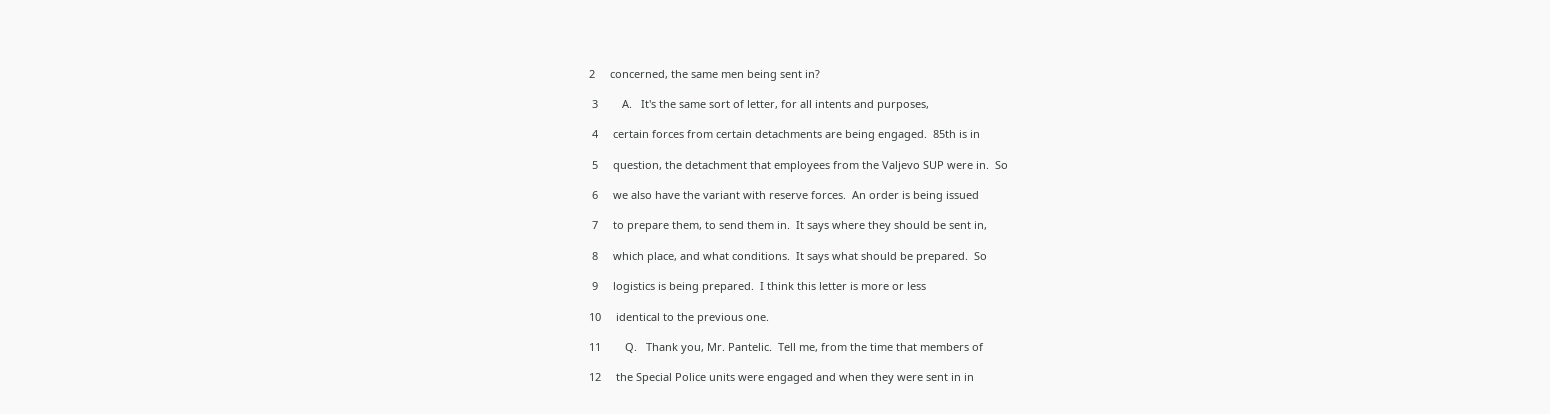2     concerned, the same men being sent in?

 3        A.   It's the same sort of letter, for all intents and purposes,

 4     certain forces from certain detachments are being engaged.  85th is in

 5     question, the detachment that employees from the Valjevo SUP were in.  So

 6     we also have the variant with reserve forces.  An order is being issued

 7     to prepare them, to send them in.  It says where they should be sent in,

 8     which place, and what conditions.  It says what should be prepared.  So

 9     logistics is being prepared.  I think this letter is more or less

10     identical to the previous one.

11        Q.   Thank you, Mr. Pantelic.  Tell me, from the time that members of

12     the Special Police units were engaged and when they were sent in in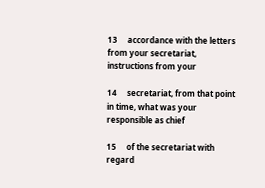13     accordance with the letters from your secretariat, instructions from your

14     secretariat, from that point in time, what was your responsible as chief

15     of the secretariat with regard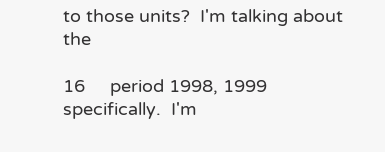to those units?  I'm talking about the

16     period 1998, 1999 specifically.  I'm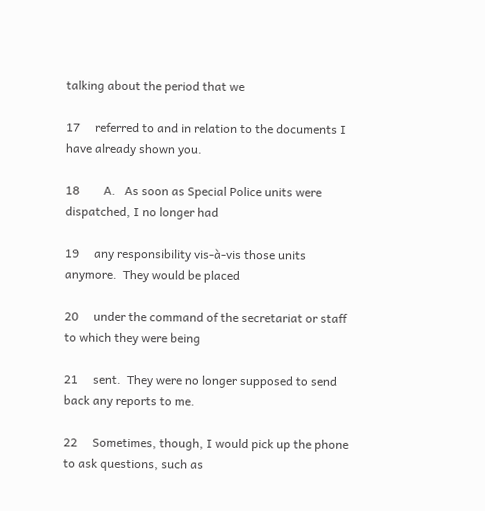talking about the period that we

17     referred to and in relation to the documents I have already shown you.

18        A.   As soon as Special Police units were dispatched, I no longer had

19     any responsibility vis-à-vis those units anymore.  They would be placed

20     under the command of the secretariat or staff to which they were being

21     sent.  They were no longer supposed to send back any reports to me.

22     Sometimes, though, I would pick up the phone to ask questions, such as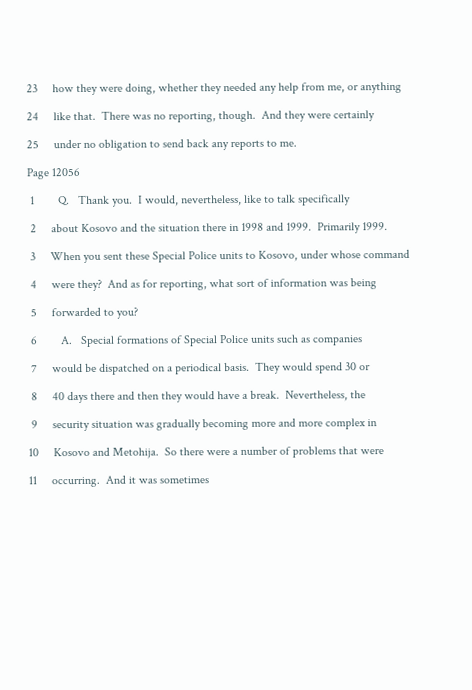23     how they were doing, whether they needed any help from me, or anything

24     like that.  There was no reporting, though.  And they were certainly

25     under no obligation to send back any reports to me.

Page 12056

 1        Q.   Thank you.  I would, nevertheless, like to talk specifically

 2     about Kosovo and the situation there in 1998 and 1999.  Primarily 1999.

 3     When you sent these Special Police units to Kosovo, under whose command

 4     were they?  And as for reporting, what sort of information was being

 5     forwarded to you?

 6        A.   Special formations of Special Police units such as companies

 7     would be dispatched on a periodical basis.  They would spend 30 or

 8     40 days there and then they would have a break.  Nevertheless, the

 9     security situation was gradually becoming more and more complex in

10     Kosovo and Metohija.  So there were a number of problems that were

11     occurring.  And it was sometimes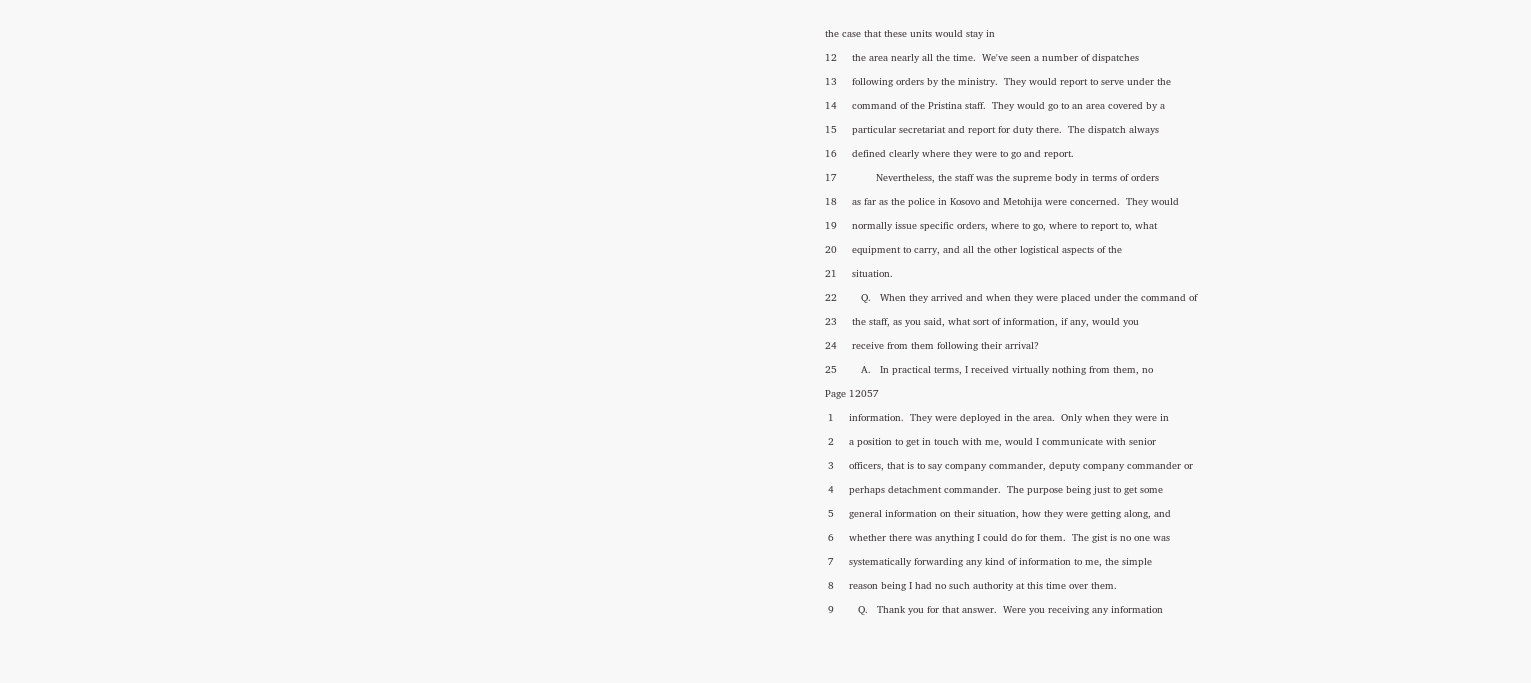the case that these units would stay in

12     the area nearly all the time.  We've seen a number of dispatches

13     following orders by the ministry.  They would report to serve under the

14     command of the Pristina staff.  They would go to an area covered by a

15     particular secretariat and report for duty there.  The dispatch always

16     defined clearly where they were to go and report.

17             Nevertheless, the staff was the supreme body in terms of orders

18     as far as the police in Kosovo and Metohija were concerned.  They would

19     normally issue specific orders, where to go, where to report to, what

20     equipment to carry, and all the other logistical aspects of the

21     situation.

22        Q.   When they arrived and when they were placed under the command of

23     the staff, as you said, what sort of information, if any, would you

24     receive from them following their arrival?

25        A.   In practical terms, I received virtually nothing from them, no

Page 12057

 1     information.  They were deployed in the area.  Only when they were in

 2     a position to get in touch with me, would I communicate with senior

 3     officers, that is to say company commander, deputy company commander or

 4     perhaps detachment commander.  The purpose being just to get some

 5     general information on their situation, how they were getting along, and

 6     whether there was anything I could do for them.  The gist is no one was

 7     systematically forwarding any kind of information to me, the simple

 8     reason being I had no such authority at this time over them.

 9        Q.   Thank you for that answer.  Were you receiving any information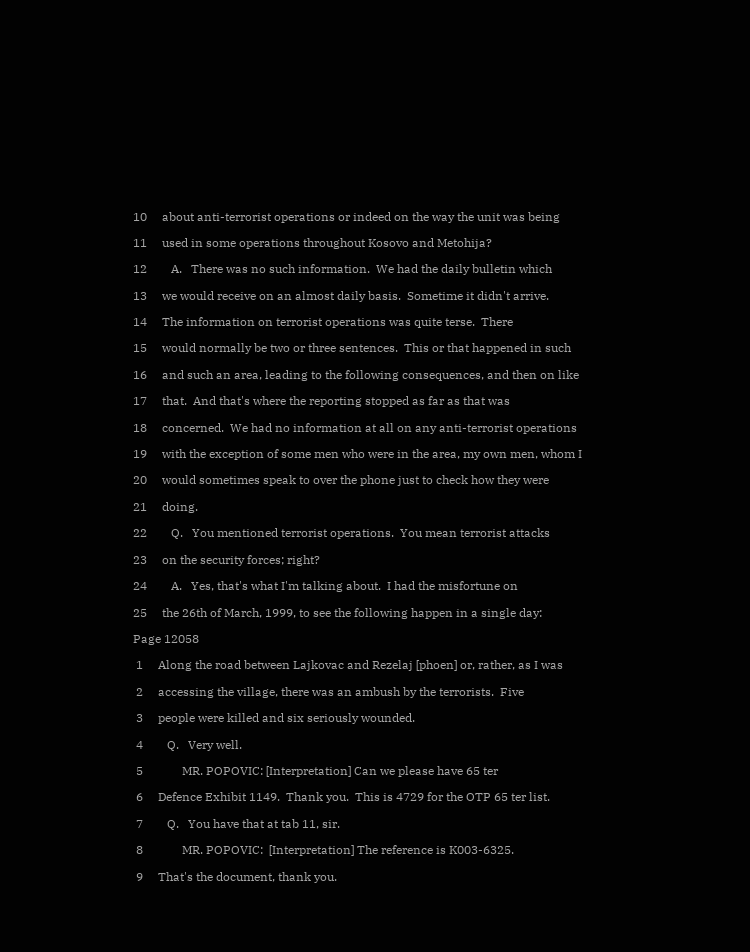10     about anti-terrorist operations or indeed on the way the unit was being

11     used in some operations throughout Kosovo and Metohija?

12        A.   There was no such information.  We had the daily bulletin which

13     we would receive on an almost daily basis.  Sometime it didn't arrive.

14     The information on terrorist operations was quite terse.  There

15     would normally be two or three sentences.  This or that happened in such

16     and such an area, leading to the following consequences, and then on like

17     that.  And that's where the reporting stopped as far as that was

18     concerned.  We had no information at all on any anti-terrorist operations

19     with the exception of some men who were in the area, my own men, whom I

20     would sometimes speak to over the phone just to check how they were

21     doing.

22        Q.   You mentioned terrorist operations.  You mean terrorist attacks

23     on the security forces; right?

24        A.   Yes, that's what I'm talking about.  I had the misfortune on

25     the 26th of March, 1999, to see the following happen in a single day:

Page 12058

 1     Along the road between Lajkovac and Rezelaj [phoen] or, rather, as I was

 2     accessing the village, there was an ambush by the terrorists.  Five

 3     people were killed and six seriously wounded.

 4        Q.   Very well.

 5             MR. POPOVIC: [Interpretation] Can we please have 65 ter

 6     Defence Exhibit 1149.  Thank you.  This is 4729 for the OTP 65 ter list.

 7        Q.   You have that at tab 11, sir.

 8             MR. POPOVIC:  [Interpretation] The reference is K003-6325.

 9     That's the document, thank you.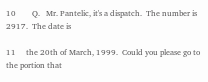10        Q.   Mr. Pantelic, it's a dispatch.  The number is 2917.  The date is

11     the 20th of March, 1999.  Could you please go to the portion that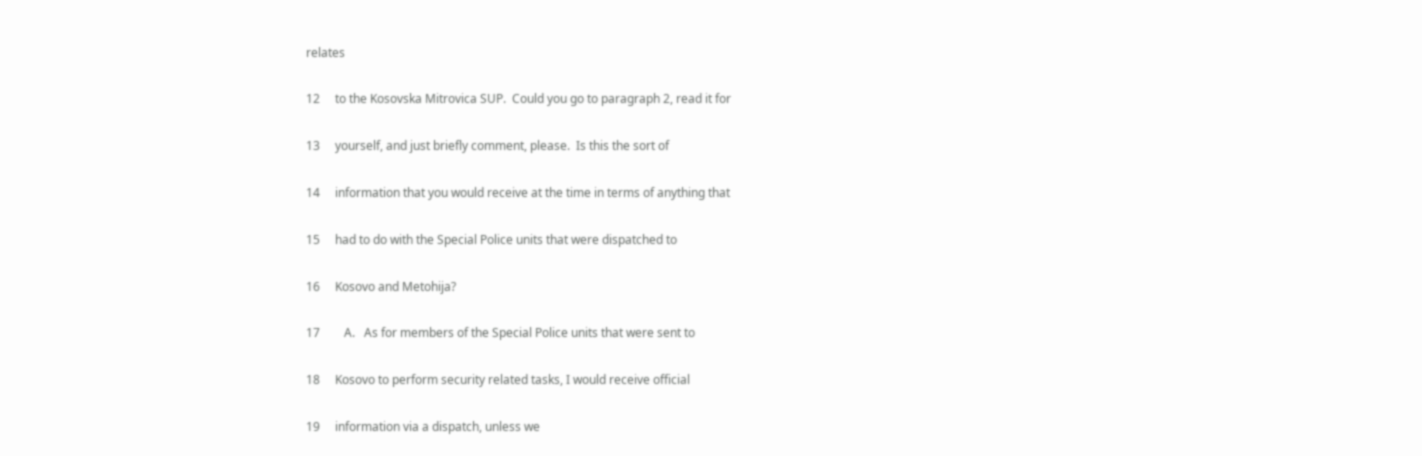relates

12     to the Kosovska Mitrovica SUP.  Could you go to paragraph 2, read it for

13     yourself, and just briefly comment, please.  Is this the sort of

14     information that you would receive at the time in terms of anything that

15     had to do with the Special Police units that were dispatched to

16     Kosovo and Metohija?

17        A.   As for members of the Special Police units that were sent to

18     Kosovo to perform security related tasks, I would receive official

19     information via a dispatch, unless we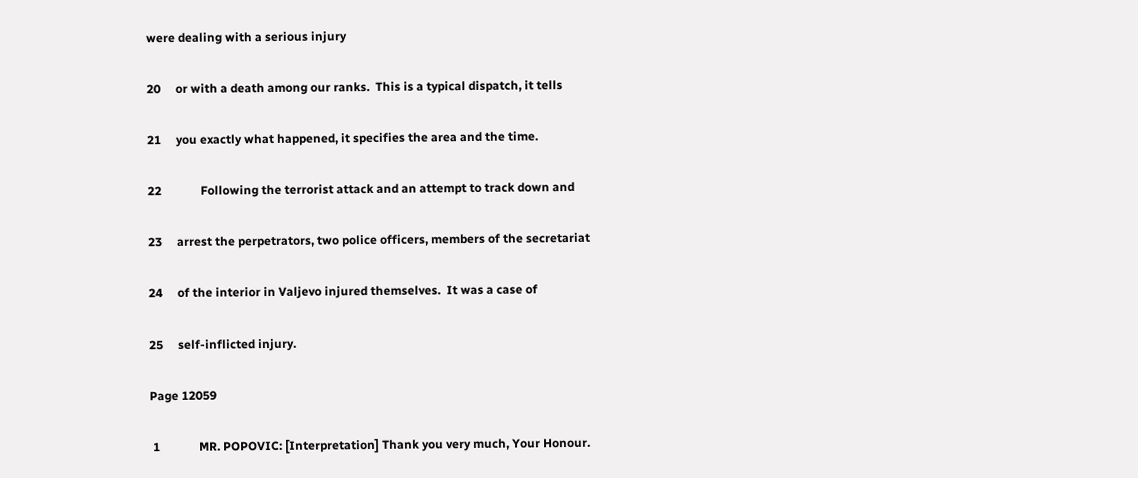were dealing with a serious injury

20     or with a death among our ranks.  This is a typical dispatch, it tells

21     you exactly what happened, it specifies the area and the time.

22             Following the terrorist attack and an attempt to track down and

23     arrest the perpetrators, two police officers, members of the secretariat

24     of the interior in Valjevo injured themselves.  It was a case of

25     self-inflicted injury.

Page 12059

 1             MR. POPOVIC: [Interpretation] Thank you very much, Your Honour.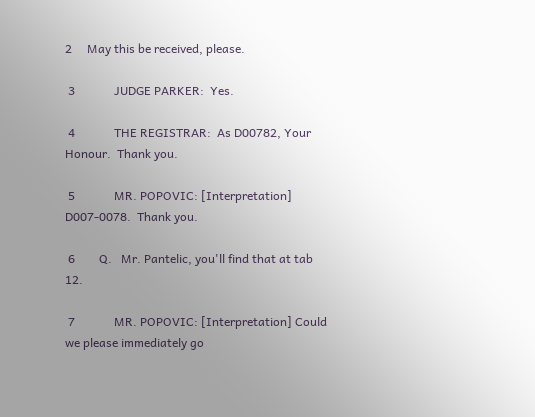2     May this be received, please.

 3             JUDGE PARKER:  Yes.

 4             THE REGISTRAR:  As D00782, Your Honour.  Thank you.

 5             MR. POPOVIC: [Interpretation] D007-0078.  Thank you.

 6        Q.   Mr. Pantelic, you'll find that at tab 12.

 7             MR. POPOVIC: [Interpretation] Could we please immediately go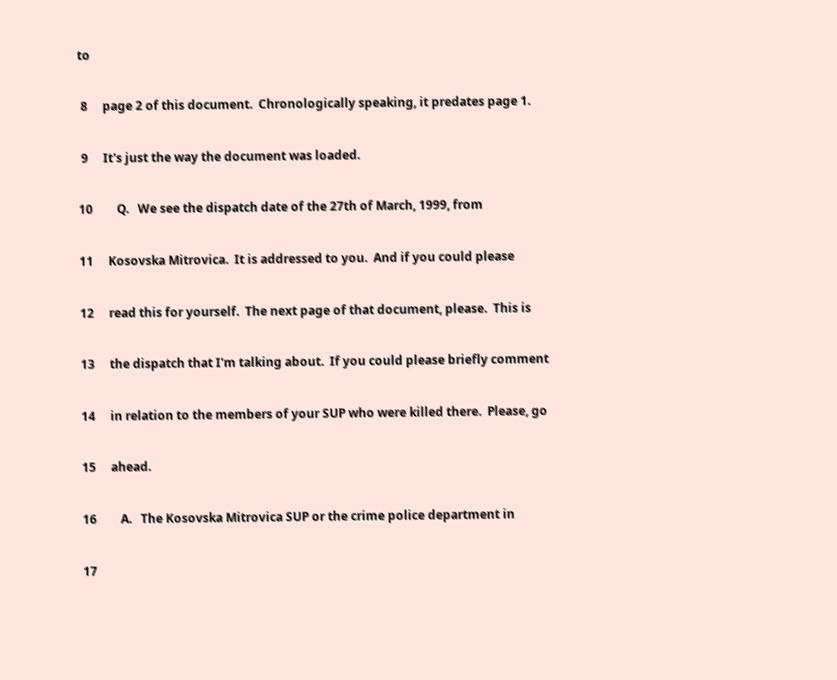to

 8     page 2 of this document.  Chronologically speaking, it predates page 1.

 9     It's just the way the document was loaded.

10        Q.   We see the dispatch date of the 27th of March, 1999, from

11     Kosovska Mitrovica.  It is addressed to you.  And if you could please

12     read this for yourself.  The next page of that document, please.  This is

13     the dispatch that I'm talking about.  If you could please briefly comment

14     in relation to the members of your SUP who were killed there.  Please, go

15     ahead.

16        A.   The Kosovska Mitrovica SUP or the crime police department in

17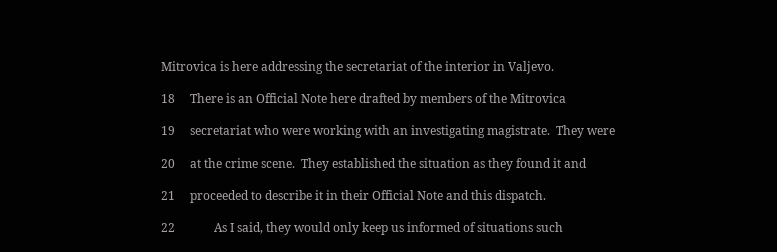Mitrovica is here addressing the secretariat of the interior in Valjevo.

18     There is an Official Note here drafted by members of the Mitrovica

19     secretariat who were working with an investigating magistrate.  They were

20     at the crime scene.  They established the situation as they found it and

21     proceeded to describe it in their Official Note and this dispatch.

22             As I said, they would only keep us informed of situations such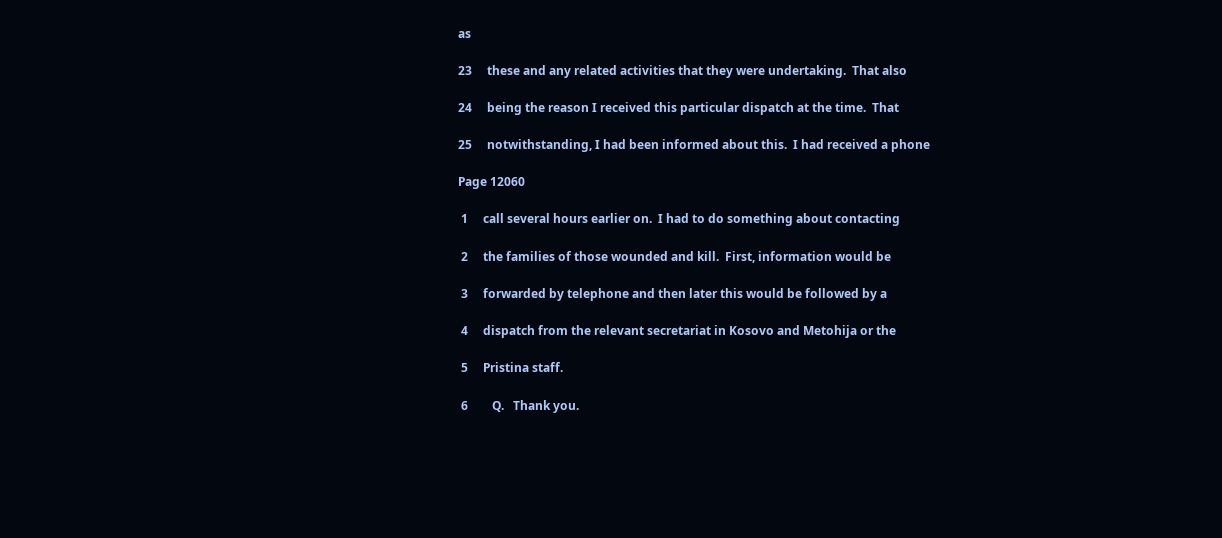as

23     these and any related activities that they were undertaking.  That also

24     being the reason I received this particular dispatch at the time.  That

25     notwithstanding, I had been informed about this.  I had received a phone

Page 12060

 1     call several hours earlier on.  I had to do something about contacting

 2     the families of those wounded and kill.  First, information would be

 3     forwarded by telephone and then later this would be followed by a

 4     dispatch from the relevant secretariat in Kosovo and Metohija or the

 5     Pristina staff.

 6        Q.   Thank you.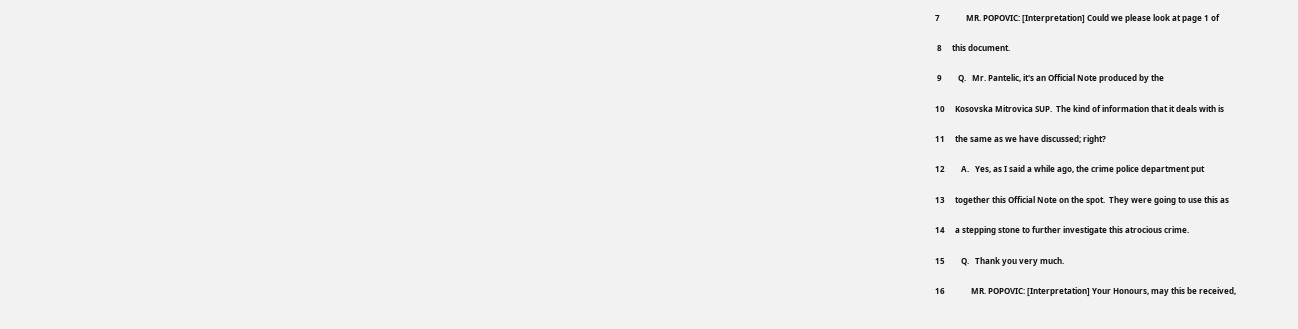7             MR. POPOVIC: [Interpretation] Could we please look at page 1 of

 8     this document.

 9        Q.   Mr. Pantelic, it's an Official Note produced by the

10     Kosovska Mitrovica SUP.  The kind of information that it deals with is

11     the same as we have discussed; right?

12        A.   Yes, as I said a while ago, the crime police department put

13     together this Official Note on the spot.  They were going to use this as

14     a stepping stone to further investigate this atrocious crime.

15        Q.   Thank you very much.

16             MR. POPOVIC: [Interpretation] Your Honours, may this be received,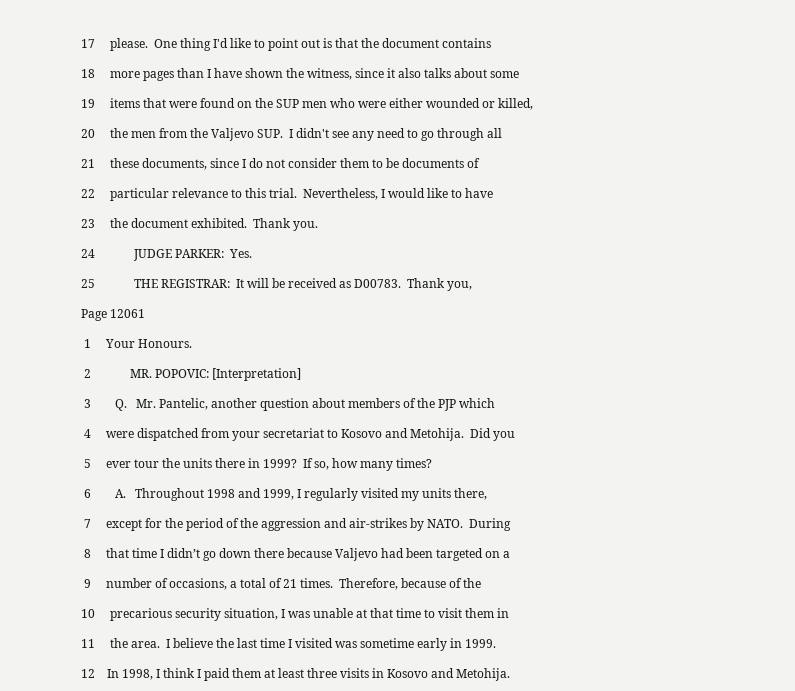17     please.  One thing I'd like to point out is that the document contains

18     more pages than I have shown the witness, since it also talks about some

19     items that were found on the SUP men who were either wounded or killed,

20     the men from the Valjevo SUP.  I didn't see any need to go through all

21     these documents, since I do not consider them to be documents of

22     particular relevance to this trial.  Nevertheless, I would like to have

23     the document exhibited.  Thank you.

24             JUDGE PARKER:  Yes.

25             THE REGISTRAR:  It will be received as D00783.  Thank you,

Page 12061

 1     Your Honours.

 2             MR. POPOVIC: [Interpretation]

 3        Q.   Mr. Pantelic, another question about members of the PJP which

 4     were dispatched from your secretariat to Kosovo and Metohija.  Did you

 5     ever tour the units there in 1999?  If so, how many times?

 6        A.   Throughout 1998 and 1999, I regularly visited my units there,

 7     except for the period of the aggression and air-strikes by NATO.  During

 8     that time I didn’t go down there because Valjevo had been targeted on a

 9     number of occasions, a total of 21 times.  Therefore, because of the

10     precarious security situation, I was unable at that time to visit them in

11     the area.  I believe the last time I visited was sometime early in 1999.

12    In 1998, I think I paid them at least three visits in Kosovo and Metohija.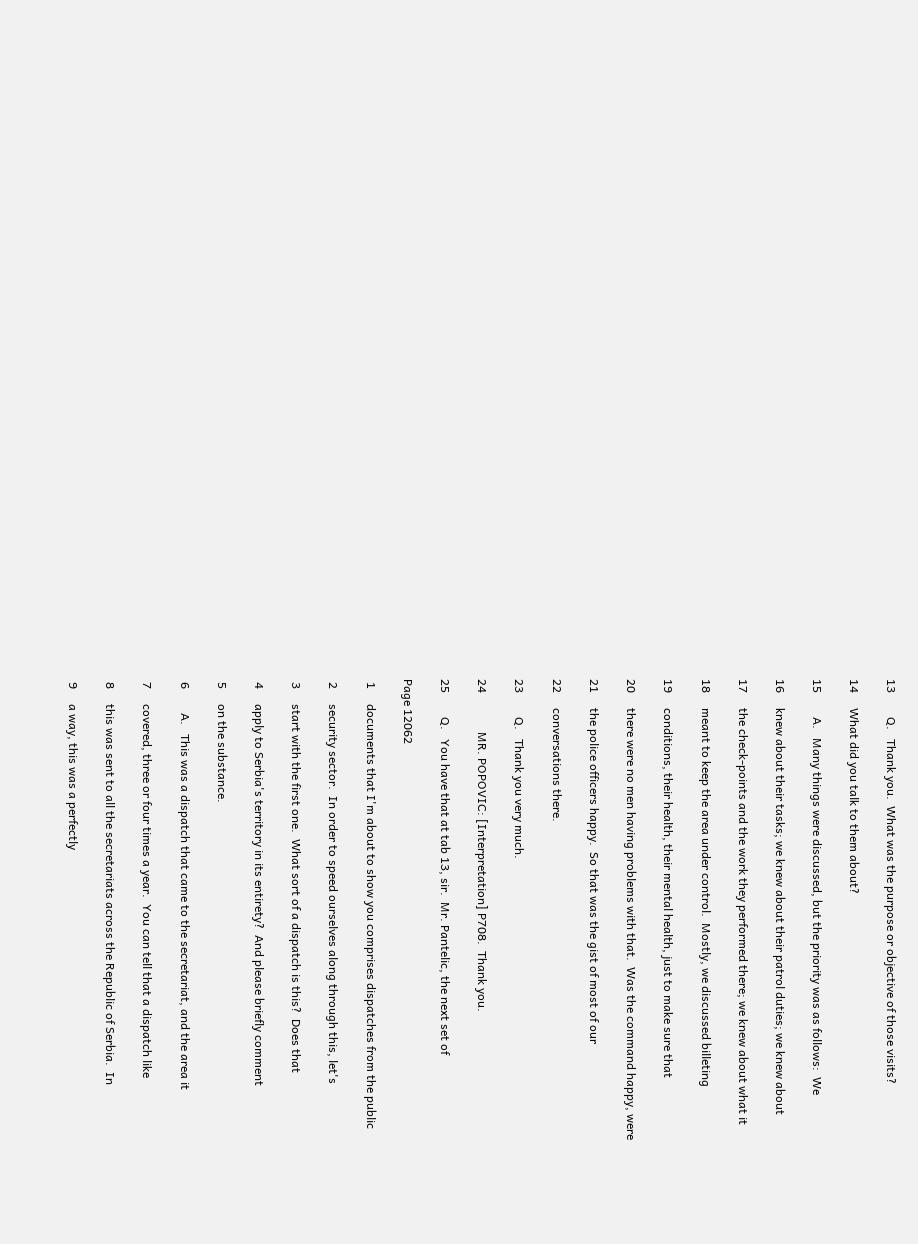13        Q.   Thank you.  What was the purpose or objective of those visits?

14     What did you talk to them about?

15        A.   Many things were discussed, but the priority was as follows:  We

16     knew about their tasks; we knew about their patrol duties; we knew about

17     the check-points and the work they performed there; we knew about what it

18     meant to keep the area under control.  Mostly, we discussed billeting

19     conditions, their health, their mental health, just to make sure that

20     there were no men having problems with that.  Was the command happy, were

21     the police officers happy.  So that was the gist of most of our

22     conversations there.

23        Q.   Thank you very much.

24             MR. POPOVIC: [Interpretation] P708.  Thank you.

25        Q.   You have that at tab 13, sir.  Mr. Pantelic, the next set of

Page 12062

 1     documents that I'm about to show you comprises dispatches from the public

 2     security sector.  In order to speed ourselves along through this, let's

 3     start with the first one.  What sort of a dispatch is this?  Does that

 4     apply to Serbia's territory in its entirety?  And please briefly comment

 5     on the substance.

 6        A.   This was a dispatch that came to the secretariat, and the area it

 7     covered, three or four times a year.  You can tell that a dispatch like

 8     this was sent to all the secretariats across the Republic of Serbia.  In

 9     a way, this was a perfectly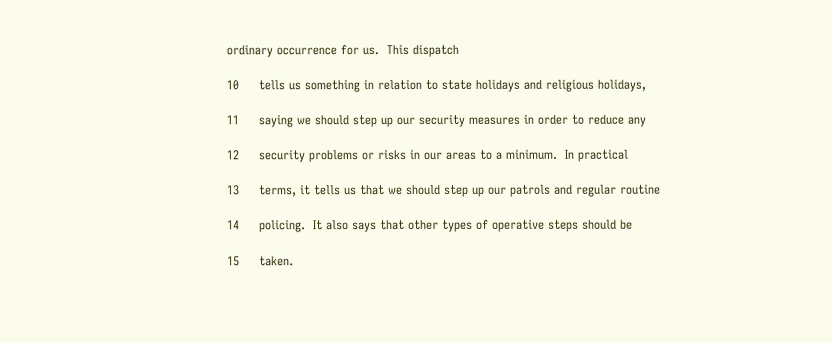ordinary occurrence for us.  This dispatch

10     tells us something in relation to state holidays and religious holidays,

11     saying we should step up our security measures in order to reduce any

12     security problems or risks in our areas to a minimum.  In practical

13     terms, it tells us that we should step up our patrols and regular routine

14     policing.  It also says that other types of operative steps should be

15     taken.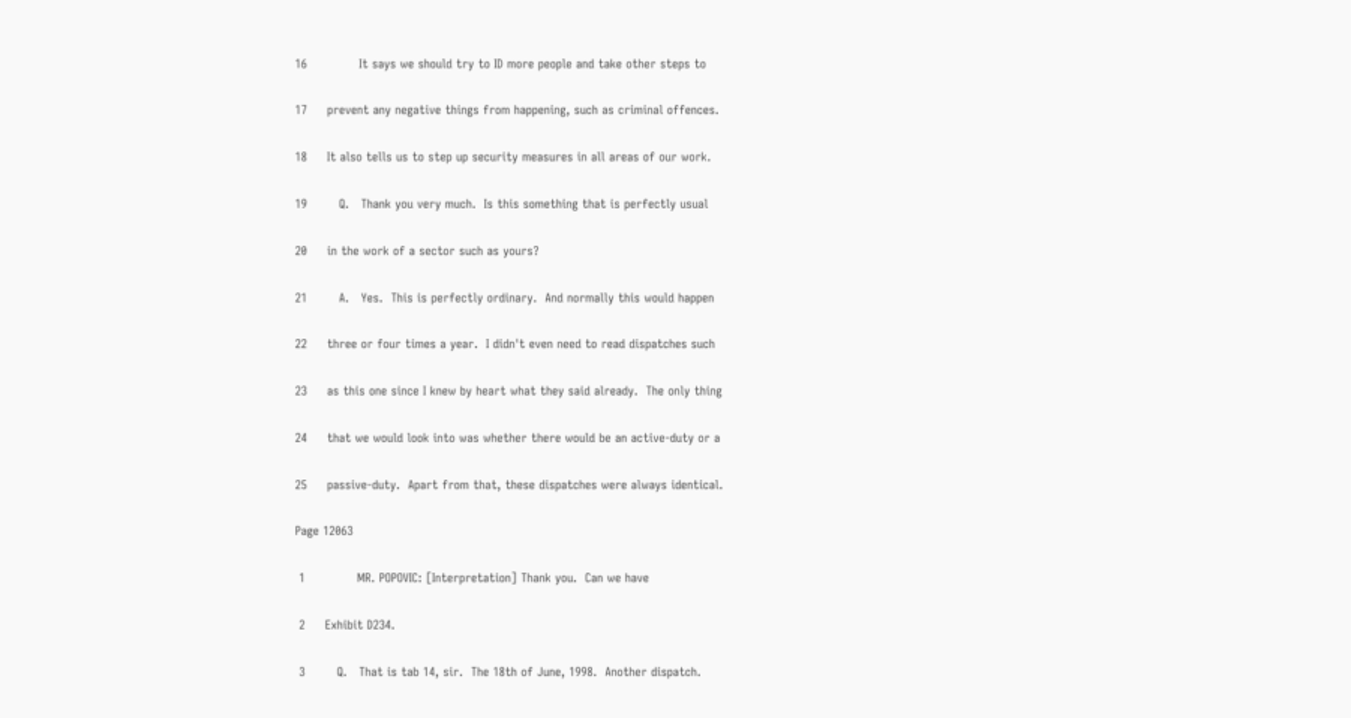16             It says we should try to ID more people and take other steps to

17     prevent any negative things from happening, such as criminal offences.

18     It also tells us to step up security measures in all areas of our work.

19        Q.   Thank you very much.  Is this something that is perfectly usual

20     in the work of a sector such as yours?

21        A.   Yes.  This is perfectly ordinary.  And normally this would happen

22     three or four times a year.  I didn't even need to read dispatches such

23     as this one since I knew by heart what they said already.  The only thing

24     that we would look into was whether there would be an active-duty or a

25     passive-duty.  Apart from that, these dispatches were always identical.

Page 12063

 1             MR. POPOVIC: [Interpretation] Thank you.  Can we have

 2     Exhibit D234.

 3        Q.   That is tab 14, sir.  The 18th of June, 1998.  Another dispatch.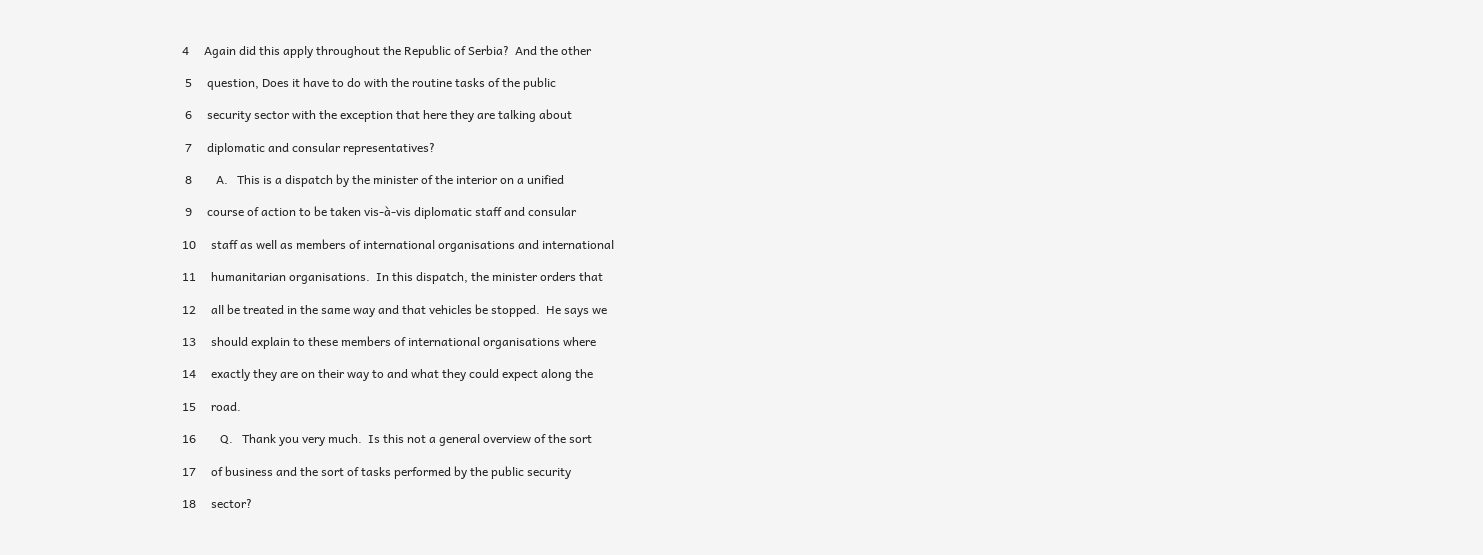4     Again did this apply throughout the Republic of Serbia?  And the other

 5     question, Does it have to do with the routine tasks of the public

 6     security sector with the exception that here they are talking about

 7     diplomatic and consular representatives?

 8        A.   This is a dispatch by the minister of the interior on a unified

 9     course of action to be taken vis-à-vis diplomatic staff and consular

10     staff as well as members of international organisations and international

11     humanitarian organisations.  In this dispatch, the minister orders that

12     all be treated in the same way and that vehicles be stopped.  He says we

13     should explain to these members of international organisations where

14     exactly they are on their way to and what they could expect along the

15     road.

16        Q.   Thank you very much.  Is this not a general overview of the sort

17     of business and the sort of tasks performed by the public security

18     sector?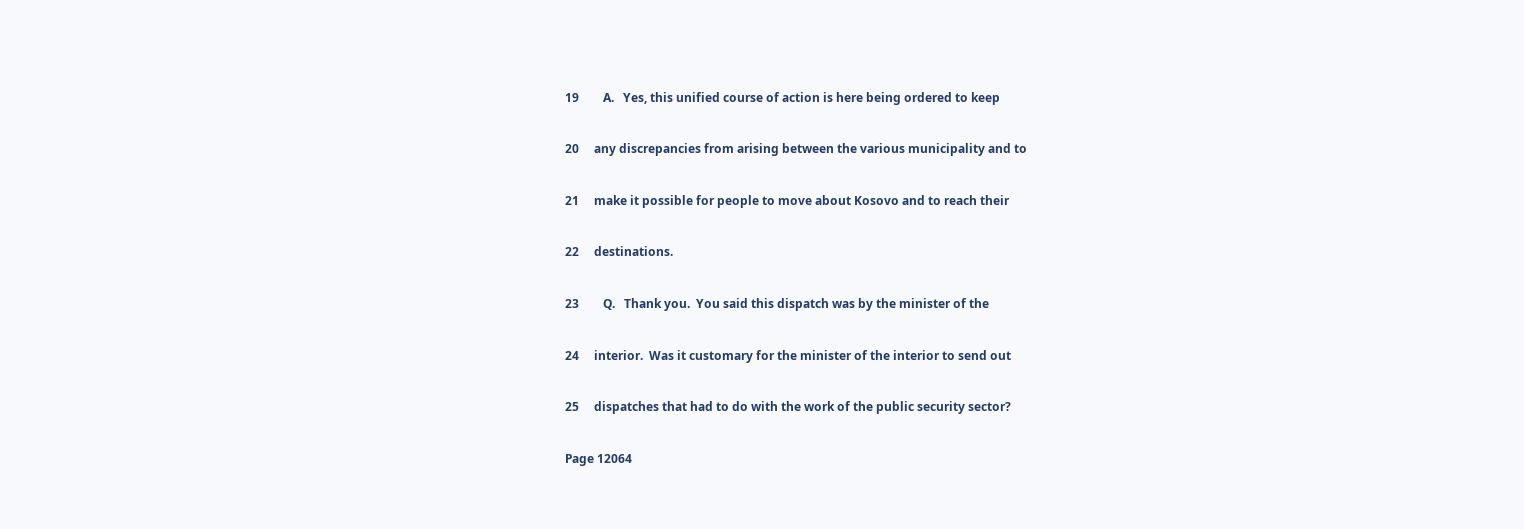19        A.   Yes, this unified course of action is here being ordered to keep

20     any discrepancies from arising between the various municipality and to

21     make it possible for people to move about Kosovo and to reach their

22     destinations.

23        Q.   Thank you.  You said this dispatch was by the minister of the

24     interior.  Was it customary for the minister of the interior to send out

25     dispatches that had to do with the work of the public security sector?

Page 12064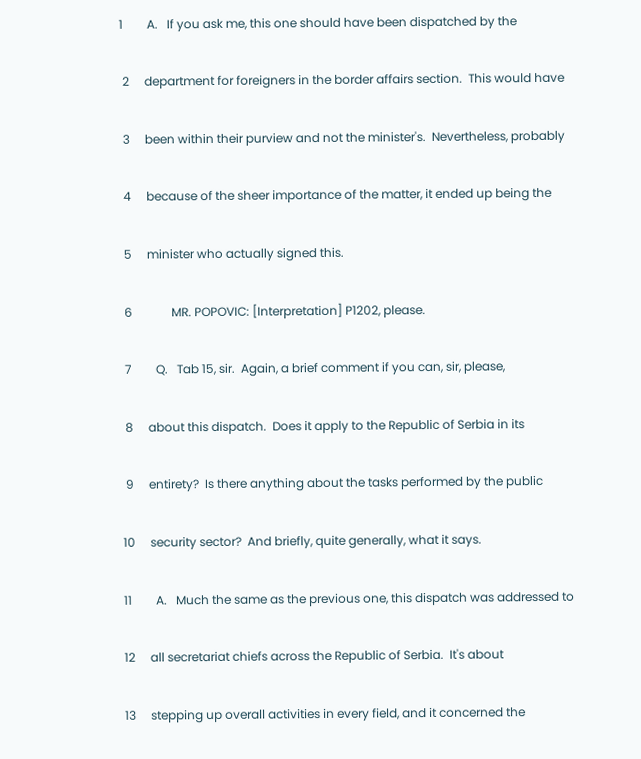1        A.   If you ask me, this one should have been dispatched by the

 2     department for foreigners in the border affairs section.  This would have

 3     been within their purview and not the minister's.  Nevertheless, probably

 4     because of the sheer importance of the matter, it ended up being the

 5     minister who actually signed this.

 6             MR. POPOVIC: [Interpretation] P1202, please.

 7        Q.   Tab 15, sir.  Again, a brief comment if you can, sir, please,

 8     about this dispatch.  Does it apply to the Republic of Serbia in its

 9     entirety?  Is there anything about the tasks performed by the public

10     security sector?  And briefly, quite generally, what it says.

11        A.   Much the same as the previous one, this dispatch was addressed to

12     all secretariat chiefs across the Republic of Serbia.  It's about

13     stepping up overall activities in every field, and it concerned the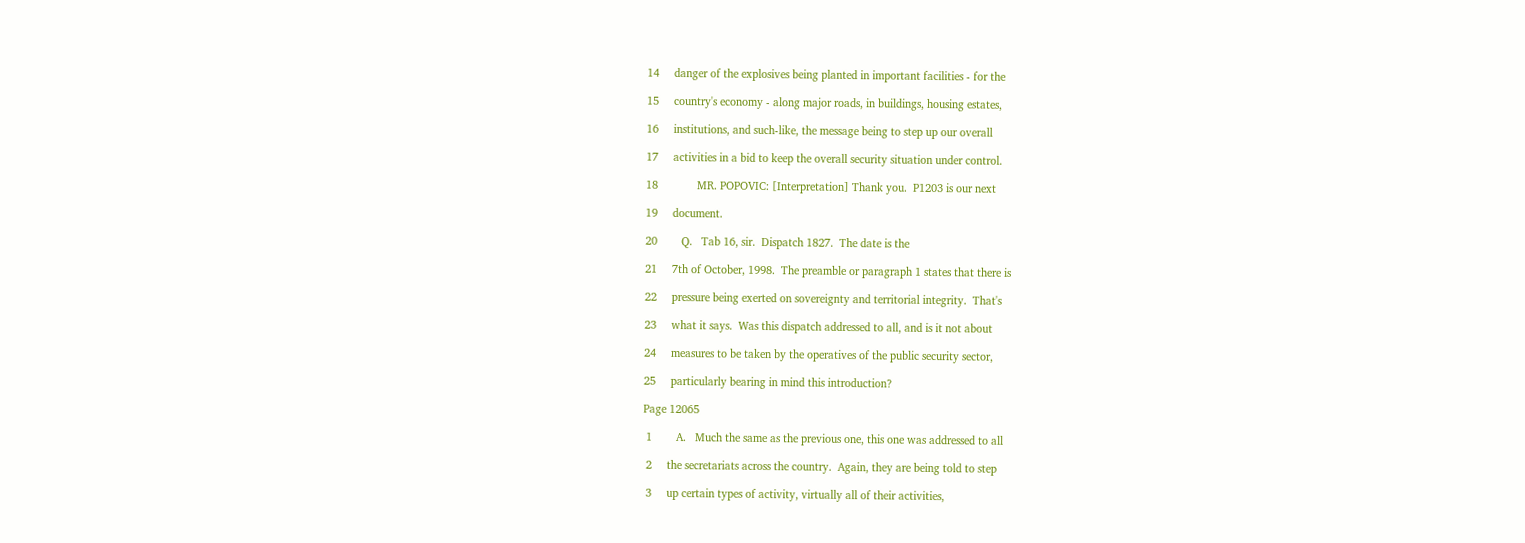14     danger of the explosives being planted in important facilities - for the

15     country's economy - along major roads, in buildings, housing estates,

16     institutions, and such-like, the message being to step up our overall

17     activities in a bid to keep the overall security situation under control.

18             MR. POPOVIC: [Interpretation] Thank you.  P1203 is our next

19     document.

20        Q.   Tab 16, sir.  Dispatch 1827.  The date is the

21     7th of October, 1998.  The preamble or paragraph 1 states that there is

22     pressure being exerted on sovereignty and territorial integrity.  That's

23     what it says.  Was this dispatch addressed to all, and is it not about

24     measures to be taken by the operatives of the public security sector,

25     particularly bearing in mind this introduction?

Page 12065

 1        A.   Much the same as the previous one, this one was addressed to all

 2     the secretariats across the country.  Again, they are being told to step

 3     up certain types of activity, virtually all of their activities,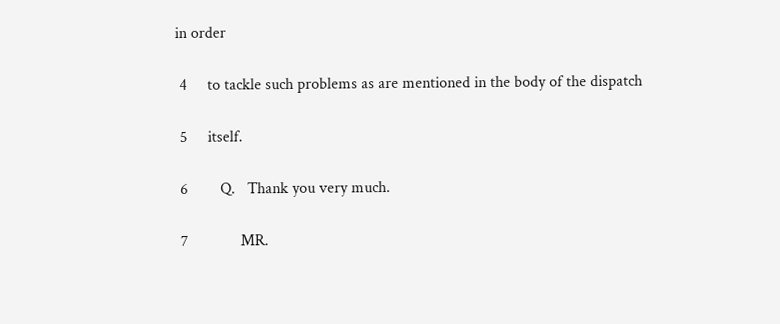in order

 4     to tackle such problems as are mentioned in the body of the dispatch

 5     itself.

 6        Q.   Thank you very much.

 7             MR.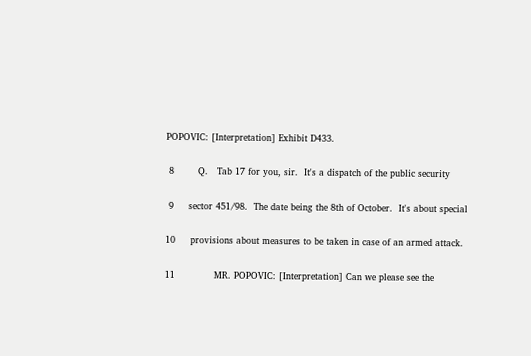POPOVIC: [Interpretation] Exhibit D433.

 8        Q.   Tab 17 for you, sir.  It's a dispatch of the public security

 9     sector 451/98.  The date being the 8th of October.  It's about special

10     provisions about measures to be taken in case of an armed attack.

11             MR. POPOVIC: [Interpretation] Can we please see the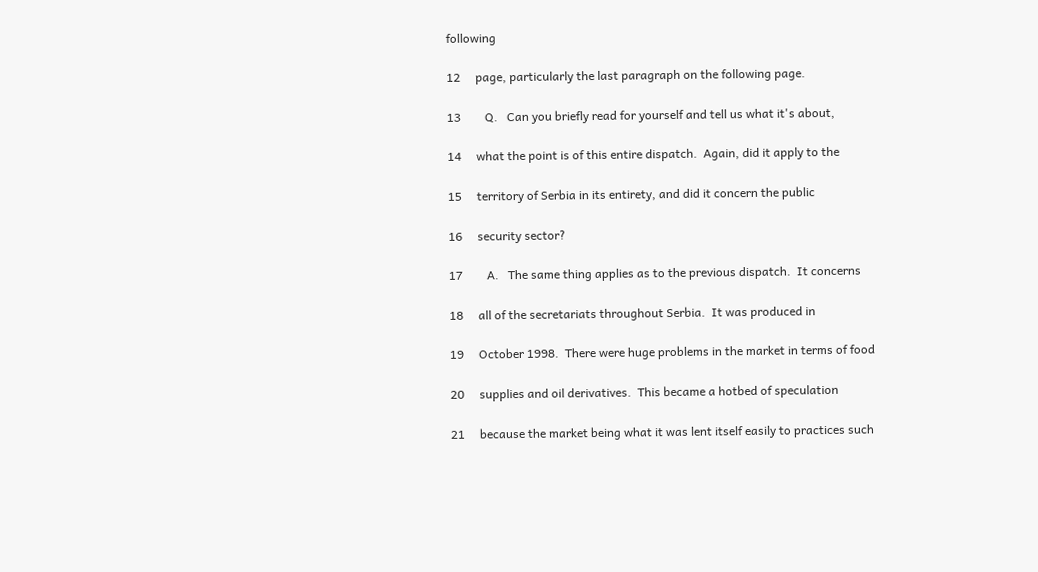following

12     page, particularly the last paragraph on the following page.

13        Q.   Can you briefly read for yourself and tell us what it's about,

14     what the point is of this entire dispatch.  Again, did it apply to the

15     territory of Serbia in its entirety, and did it concern the public

16     security sector?

17        A.   The same thing applies as to the previous dispatch.  It concerns

18     all of the secretariats throughout Serbia.  It was produced in

19     October 1998.  There were huge problems in the market in terms of food

20     supplies and oil derivatives.  This became a hotbed of speculation

21     because the market being what it was lent itself easily to practices such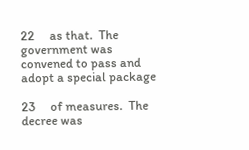22     as that.  The government was convened to pass and adopt a special package

23     of measures.  The decree was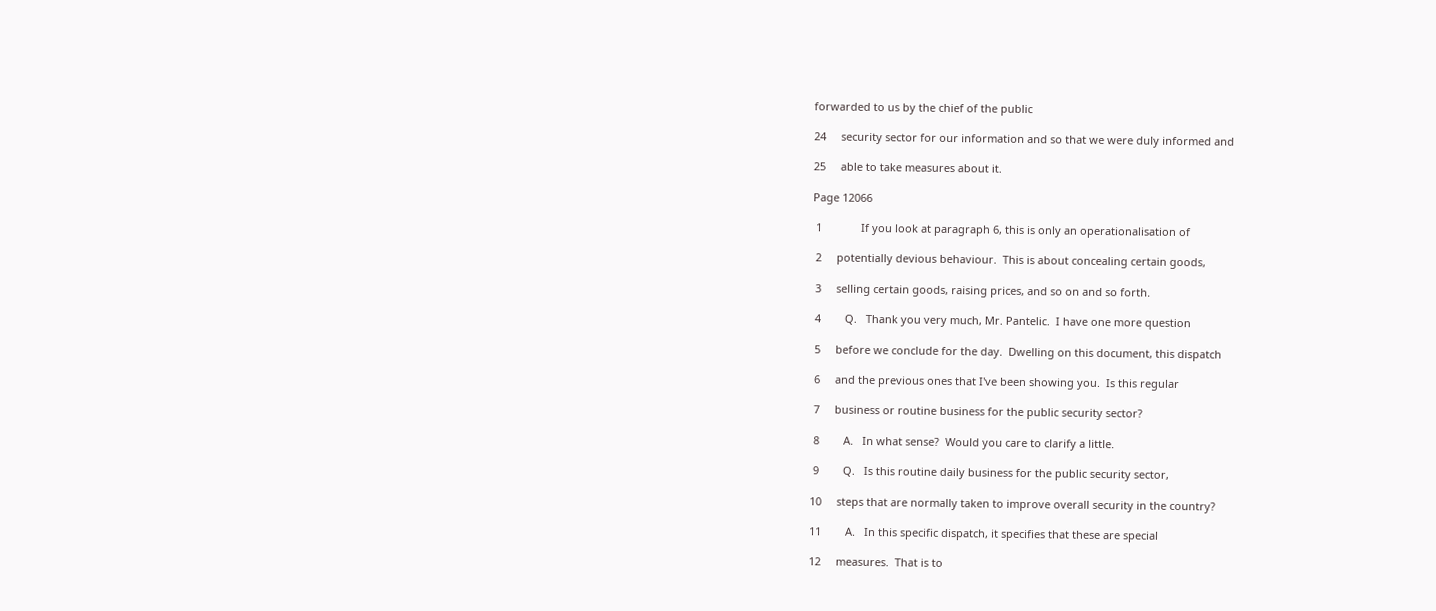forwarded to us by the chief of the public

24     security sector for our information and so that we were duly informed and

25     able to take measures about it.

Page 12066

 1             If you look at paragraph 6, this is only an operationalisation of

 2     potentially devious behaviour.  This is about concealing certain goods,

 3     selling certain goods, raising prices, and so on and so forth.

 4        Q.   Thank you very much, Mr. Pantelic.  I have one more question

 5     before we conclude for the day.  Dwelling on this document, this dispatch

 6     and the previous ones that I've been showing you.  Is this regular

 7     business or routine business for the public security sector?

 8        A.   In what sense?  Would you care to clarify a little.

 9        Q.   Is this routine daily business for the public security sector,

10     steps that are normally taken to improve overall security in the country?

11        A.   In this specific dispatch, it specifies that these are special

12     measures.  That is to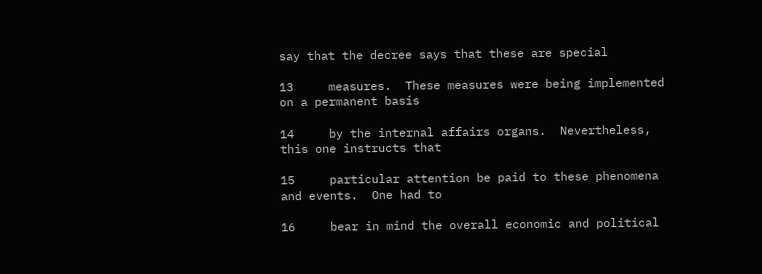say that the decree says that these are special

13     measures.  These measures were being implemented on a permanent basis

14     by the internal affairs organs.  Nevertheless, this one instructs that

15     particular attention be paid to these phenomena and events.  One had to

16     bear in mind the overall economic and political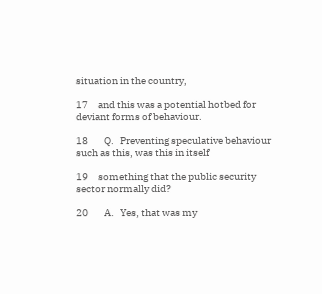situation in the country,

17     and this was a potential hotbed for deviant forms of behaviour.

18        Q.   Preventing speculative behaviour such as this, was this in itself

19     something that the public security sector normally did?

20        A.   Yes, that was my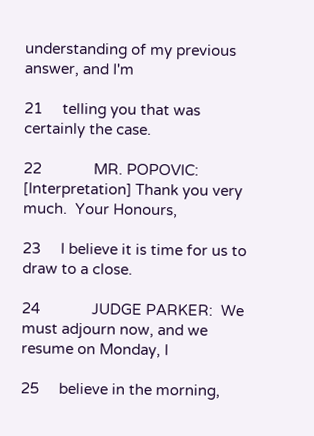understanding of my previous answer, and I'm

21     telling you that was certainly the case.

22             MR. POPOVIC: [Interpretation] Thank you very much.  Your Honours,

23     I believe it is time for us to draw to a close.

24             JUDGE PARKER:  We must adjourn now, and we resume on Monday, I

25     believe in the morning,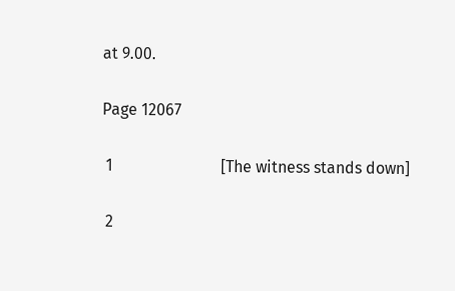at 9.00.

Page 12067

 1                           [The witness stands down]

 2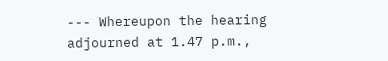--- Whereupon the hearing adjourned at 1.47 p.m.,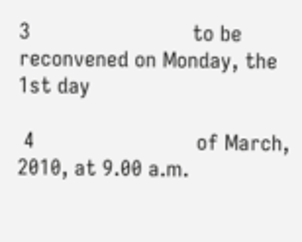3                           to be reconvened on Monday, the 1st day

 4                           of March, 2010, at 9.00 a.m.